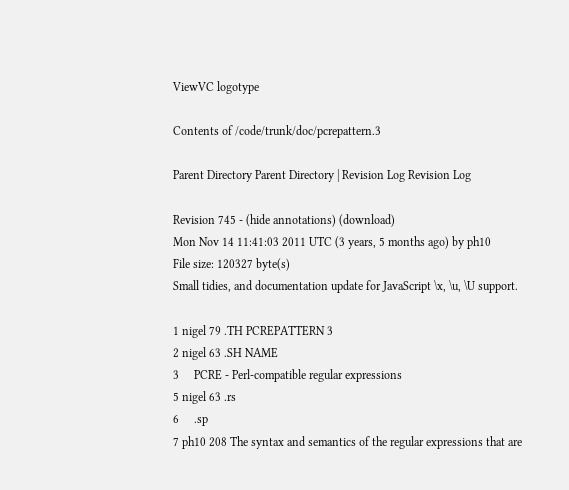ViewVC logotype

Contents of /code/trunk/doc/pcrepattern.3

Parent Directory Parent Directory | Revision Log Revision Log

Revision 745 - (hide annotations) (download)
Mon Nov 14 11:41:03 2011 UTC (3 years, 5 months ago) by ph10
File size: 120327 byte(s)
Small tidies, and documentation update for JavaScript \x, \u, \U support.

1 nigel 79 .TH PCREPATTERN 3
2 nigel 63 .SH NAME
3     PCRE - Perl-compatible regular expressions
5 nigel 63 .rs
6     .sp
7 ph10 208 The syntax and semantics of the regular expressions that are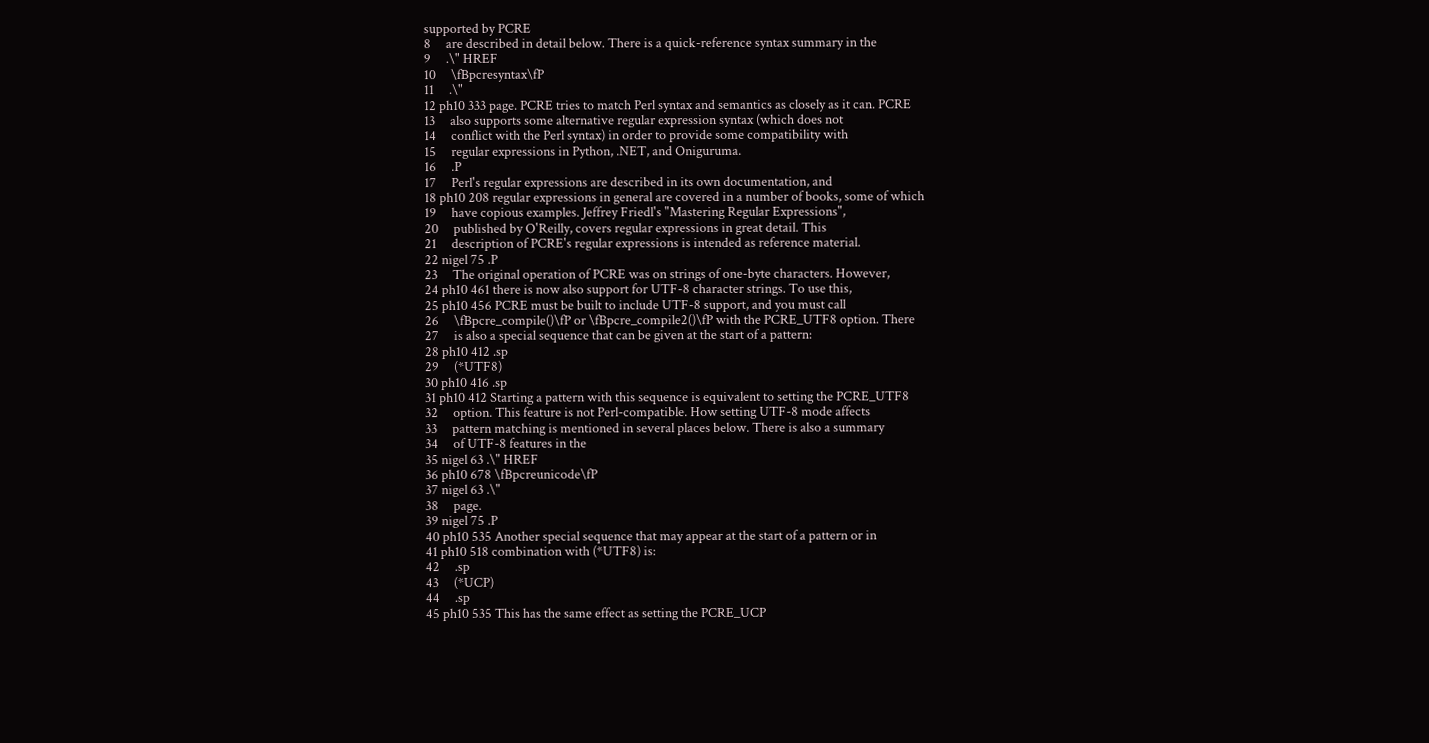supported by PCRE
8     are described in detail below. There is a quick-reference syntax summary in the
9     .\" HREF
10     \fBpcresyntax\fP
11     .\"
12 ph10 333 page. PCRE tries to match Perl syntax and semantics as closely as it can. PCRE
13     also supports some alternative regular expression syntax (which does not
14     conflict with the Perl syntax) in order to provide some compatibility with
15     regular expressions in Python, .NET, and Oniguruma.
16     .P
17     Perl's regular expressions are described in its own documentation, and
18 ph10 208 regular expressions in general are covered in a number of books, some of which
19     have copious examples. Jeffrey Friedl's "Mastering Regular Expressions",
20     published by O'Reilly, covers regular expressions in great detail. This
21     description of PCRE's regular expressions is intended as reference material.
22 nigel 75 .P
23     The original operation of PCRE was on strings of one-byte characters. However,
24 ph10 461 there is now also support for UTF-8 character strings. To use this,
25 ph10 456 PCRE must be built to include UTF-8 support, and you must call
26     \fBpcre_compile()\fP or \fBpcre_compile2()\fP with the PCRE_UTF8 option. There
27     is also a special sequence that can be given at the start of a pattern:
28 ph10 412 .sp
29     (*UTF8)
30 ph10 416 .sp
31 ph10 412 Starting a pattern with this sequence is equivalent to setting the PCRE_UTF8
32     option. This feature is not Perl-compatible. How setting UTF-8 mode affects
33     pattern matching is mentioned in several places below. There is also a summary
34     of UTF-8 features in the
35 nigel 63 .\" HREF
36 ph10 678 \fBpcreunicode\fP
37 nigel 63 .\"
38     page.
39 nigel 75 .P
40 ph10 535 Another special sequence that may appear at the start of a pattern or in
41 ph10 518 combination with (*UTF8) is:
42     .sp
43     (*UCP)
44     .sp
45 ph10 535 This has the same effect as setting the PCRE_UCP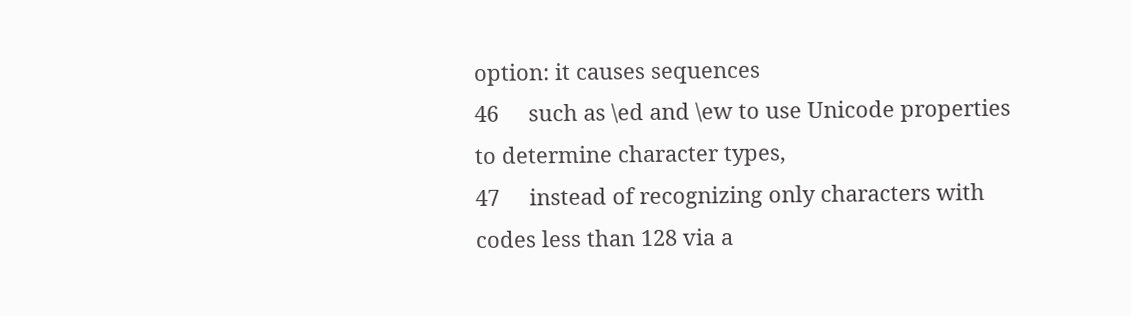option: it causes sequences
46     such as \ed and \ew to use Unicode properties to determine character types,
47     instead of recognizing only characters with codes less than 128 via a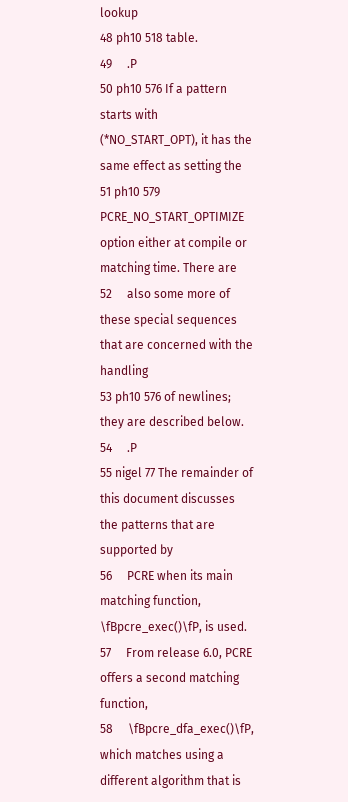lookup
48 ph10 518 table.
49     .P
50 ph10 576 If a pattern starts with (*NO_START_OPT), it has the same effect as setting the
51 ph10 579 PCRE_NO_START_OPTIMIZE option either at compile or matching time. There are
52     also some more of these special sequences that are concerned with the handling
53 ph10 576 of newlines; they are described below.
54     .P
55 nigel 77 The remainder of this document discusses the patterns that are supported by
56     PCRE when its main matching function, \fBpcre_exec()\fP, is used.
57     From release 6.0, PCRE offers a second matching function,
58     \fBpcre_dfa_exec()\fP, which matches using a different algorithm that is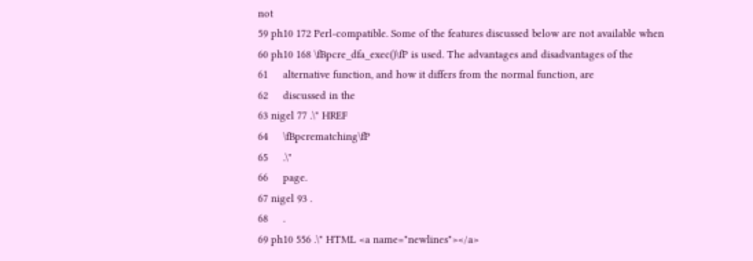not
59 ph10 172 Perl-compatible. Some of the features discussed below are not available when
60 ph10 168 \fBpcre_dfa_exec()\fP is used. The advantages and disadvantages of the
61     alternative function, and how it differs from the normal function, are
62     discussed in the
63 nigel 77 .\" HREF
64     \fBpcrematching\fP
65     .\"
66     page.
67 nigel 93 .
68     .
69 ph10 556 .\" HTML <a name="newlines"></a>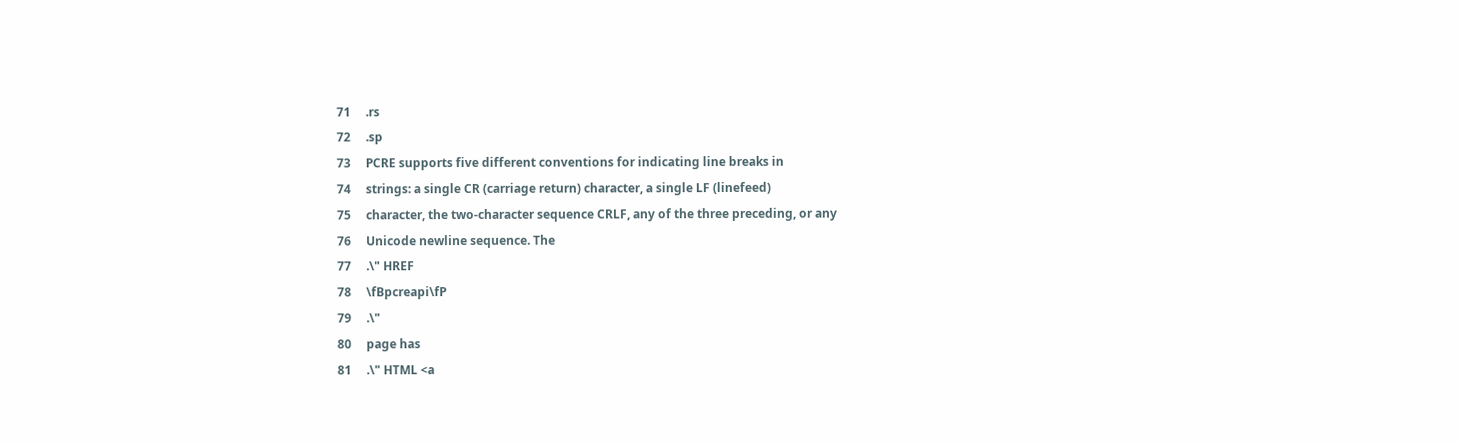71     .rs
72     .sp
73     PCRE supports five different conventions for indicating line breaks in
74     strings: a single CR (carriage return) character, a single LF (linefeed)
75     character, the two-character sequence CRLF, any of the three preceding, or any
76     Unicode newline sequence. The
77     .\" HREF
78     \fBpcreapi\fP
79     .\"
80     page has
81     .\" HTML <a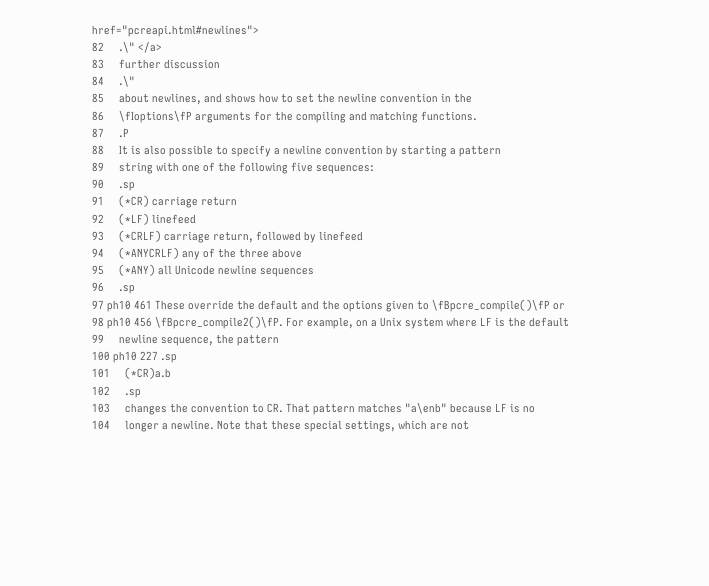href="pcreapi.html#newlines">
82     .\" </a>
83     further discussion
84     .\"
85     about newlines, and shows how to set the newline convention in the
86     \fIoptions\fP arguments for the compiling and matching functions.
87     .P
88     It is also possible to specify a newline convention by starting a pattern
89     string with one of the following five sequences:
90     .sp
91     (*CR) carriage return
92     (*LF) linefeed
93     (*CRLF) carriage return, followed by linefeed
94     (*ANYCRLF) any of the three above
95     (*ANY) all Unicode newline sequences
96     .sp
97 ph10 461 These override the default and the options given to \fBpcre_compile()\fP or
98 ph10 456 \fBpcre_compile2()\fP. For example, on a Unix system where LF is the default
99     newline sequence, the pattern
100 ph10 227 .sp
101     (*CR)a.b
102     .sp
103     changes the convention to CR. That pattern matches "a\enb" because LF is no
104     longer a newline. Note that these special settings, which are not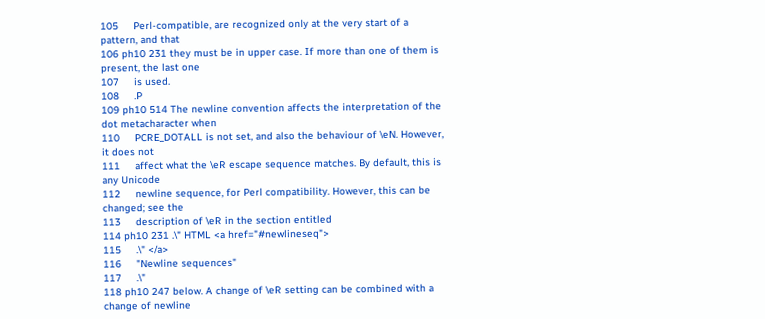105     Perl-compatible, are recognized only at the very start of a pattern, and that
106 ph10 231 they must be in upper case. If more than one of them is present, the last one
107     is used.
108     .P
109 ph10 514 The newline convention affects the interpretation of the dot metacharacter when
110     PCRE_DOTALL is not set, and also the behaviour of \eN. However, it does not
111     affect what the \eR escape sequence matches. By default, this is any Unicode
112     newline sequence, for Perl compatibility. However, this can be changed; see the
113     description of \eR in the section entitled
114 ph10 231 .\" HTML <a href="#newlineseq">
115     .\" </a>
116     "Newline sequences"
117     .\"
118 ph10 247 below. A change of \eR setting can be combined with a change of newline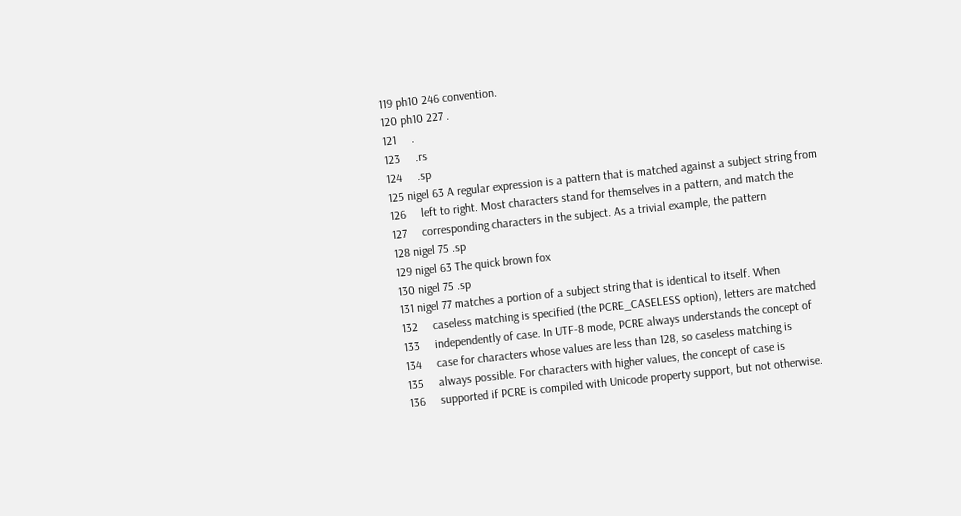119 ph10 246 convention.
120 ph10 227 .
121     .
123     .rs
124     .sp
125 nigel 63 A regular expression is a pattern that is matched against a subject string from
126     left to right. Most characters stand for themselves in a pattern, and match the
127     corresponding characters in the subject. As a trivial example, the pattern
128 nigel 75 .sp
129 nigel 63 The quick brown fox
130 nigel 75 .sp
131 nigel 77 matches a portion of a subject string that is identical to itself. When
132     caseless matching is specified (the PCRE_CASELESS option), letters are matched
133     independently of case. In UTF-8 mode, PCRE always understands the concept of
134     case for characters whose values are less than 128, so caseless matching is
135     always possible. For characters with higher values, the concept of case is
136     supported if PCRE is compiled with Unicode property support, but not otherwise.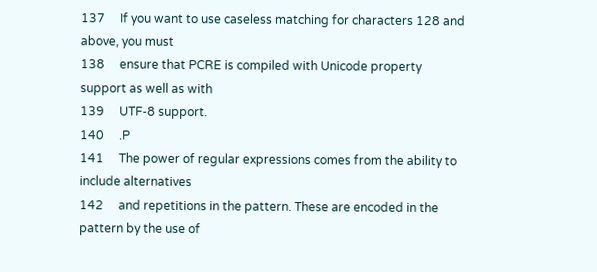137     If you want to use caseless matching for characters 128 and above, you must
138     ensure that PCRE is compiled with Unicode property support as well as with
139     UTF-8 support.
140     .P
141     The power of regular expressions comes from the ability to include alternatives
142     and repetitions in the pattern. These are encoded in the pattern by the use of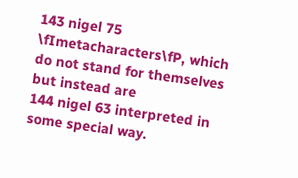143 nigel 75 \fImetacharacters\fP, which do not stand for themselves but instead are
144 nigel 63 interpreted in some special way.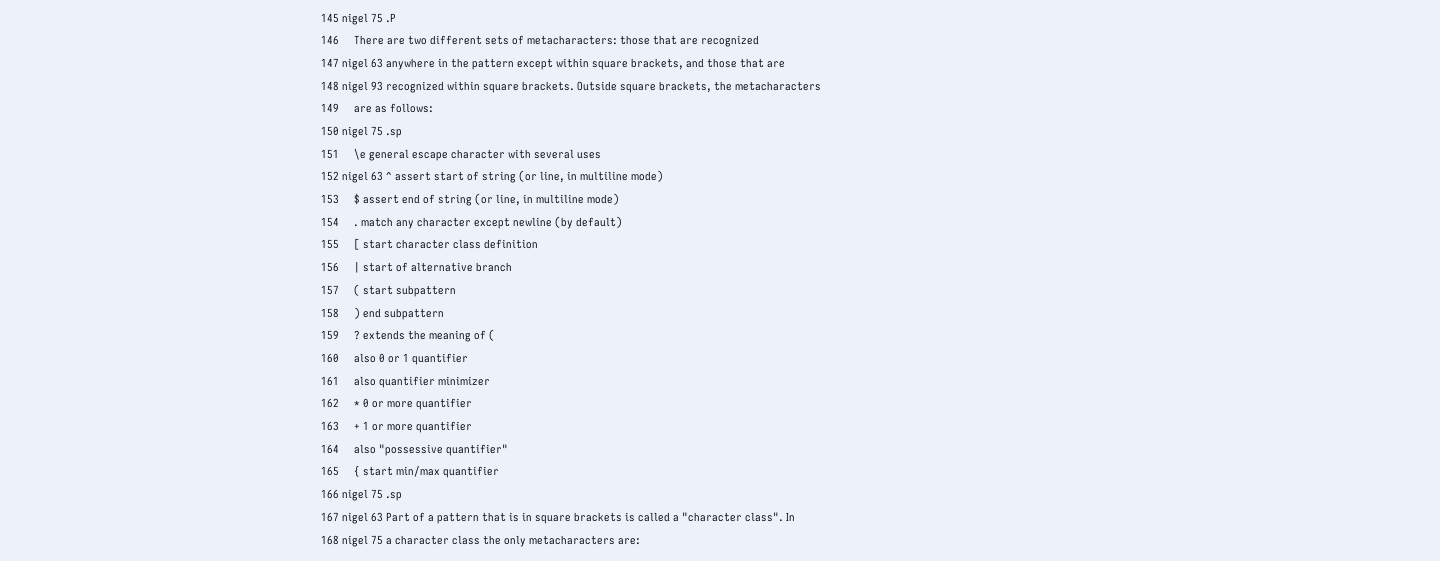145 nigel 75 .P
146     There are two different sets of metacharacters: those that are recognized
147 nigel 63 anywhere in the pattern except within square brackets, and those that are
148 nigel 93 recognized within square brackets. Outside square brackets, the metacharacters
149     are as follows:
150 nigel 75 .sp
151     \e general escape character with several uses
152 nigel 63 ^ assert start of string (or line, in multiline mode)
153     $ assert end of string (or line, in multiline mode)
154     . match any character except newline (by default)
155     [ start character class definition
156     | start of alternative branch
157     ( start subpattern
158     ) end subpattern
159     ? extends the meaning of (
160     also 0 or 1 quantifier
161     also quantifier minimizer
162     * 0 or more quantifier
163     + 1 or more quantifier
164     also "possessive quantifier"
165     { start min/max quantifier
166 nigel 75 .sp
167 nigel 63 Part of a pattern that is in square brackets is called a "character class". In
168 nigel 75 a character class the only metacharacters are: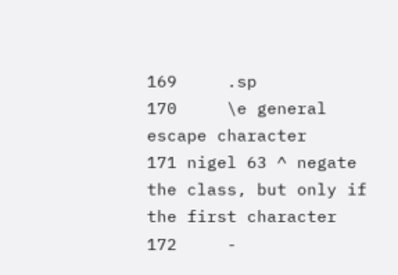169     .sp
170     \e general escape character
171 nigel 63 ^ negate the class, but only if the first character
172     -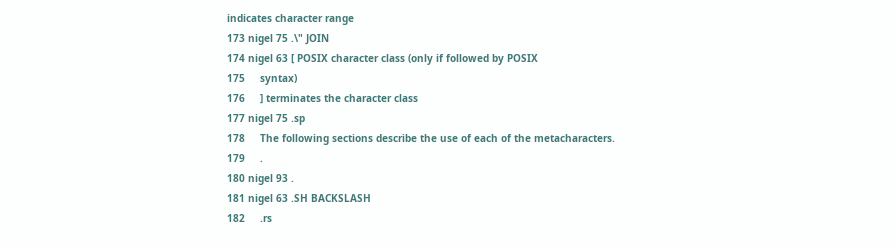indicates character range
173 nigel 75 .\" JOIN
174 nigel 63 [ POSIX character class (only if followed by POSIX
175     syntax)
176     ] terminates the character class
177 nigel 75 .sp
178     The following sections describe the use of each of the metacharacters.
179     .
180 nigel 93 .
181 nigel 63 .SH BACKSLASH
182     .rs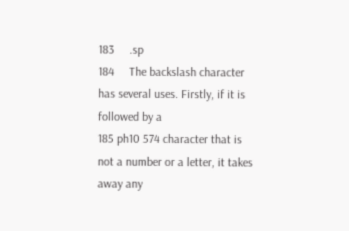183     .sp
184     The backslash character has several uses. Firstly, if it is followed by a
185 ph10 574 character that is not a number or a letter, it takes away any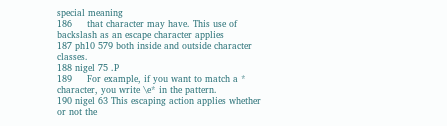special meaning
186     that character may have. This use of backslash as an escape character applies
187 ph10 579 both inside and outside character classes.
188 nigel 75 .P
189     For example, if you want to match a * character, you write \e* in the pattern.
190 nigel 63 This escaping action applies whether or not the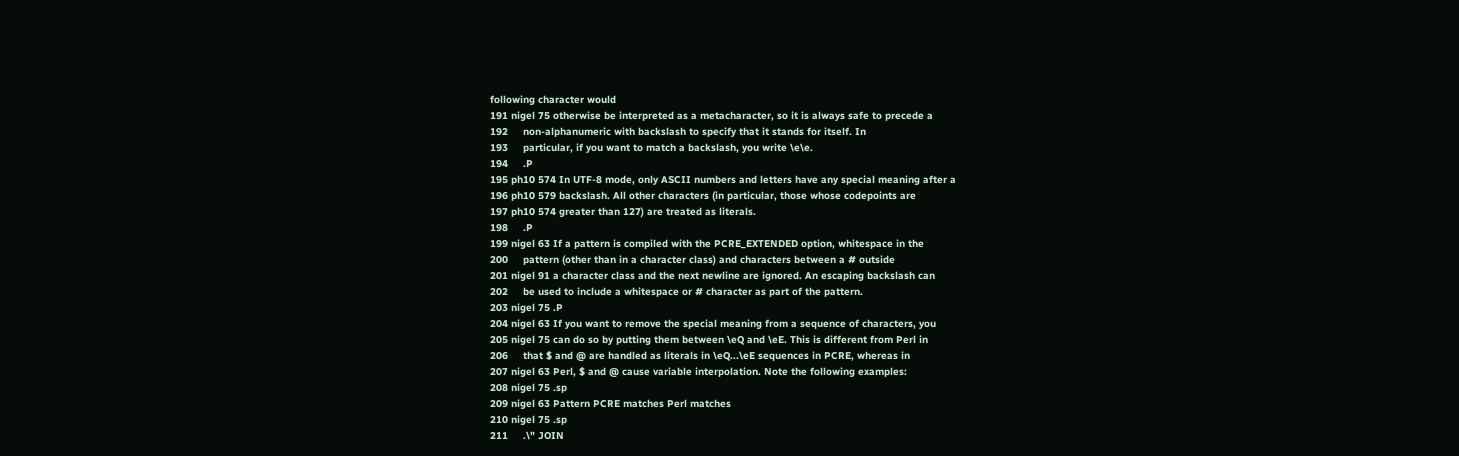following character would
191 nigel 75 otherwise be interpreted as a metacharacter, so it is always safe to precede a
192     non-alphanumeric with backslash to specify that it stands for itself. In
193     particular, if you want to match a backslash, you write \e\e.
194     .P
195 ph10 574 In UTF-8 mode, only ASCII numbers and letters have any special meaning after a
196 ph10 579 backslash. All other characters (in particular, those whose codepoints are
197 ph10 574 greater than 127) are treated as literals.
198     .P
199 nigel 63 If a pattern is compiled with the PCRE_EXTENDED option, whitespace in the
200     pattern (other than in a character class) and characters between a # outside
201 nigel 91 a character class and the next newline are ignored. An escaping backslash can
202     be used to include a whitespace or # character as part of the pattern.
203 nigel 75 .P
204 nigel 63 If you want to remove the special meaning from a sequence of characters, you
205 nigel 75 can do so by putting them between \eQ and \eE. This is different from Perl in
206     that $ and @ are handled as literals in \eQ...\eE sequences in PCRE, whereas in
207 nigel 63 Perl, $ and @ cause variable interpolation. Note the following examples:
208 nigel 75 .sp
209 nigel 63 Pattern PCRE matches Perl matches
210 nigel 75 .sp
211     .\" JOIN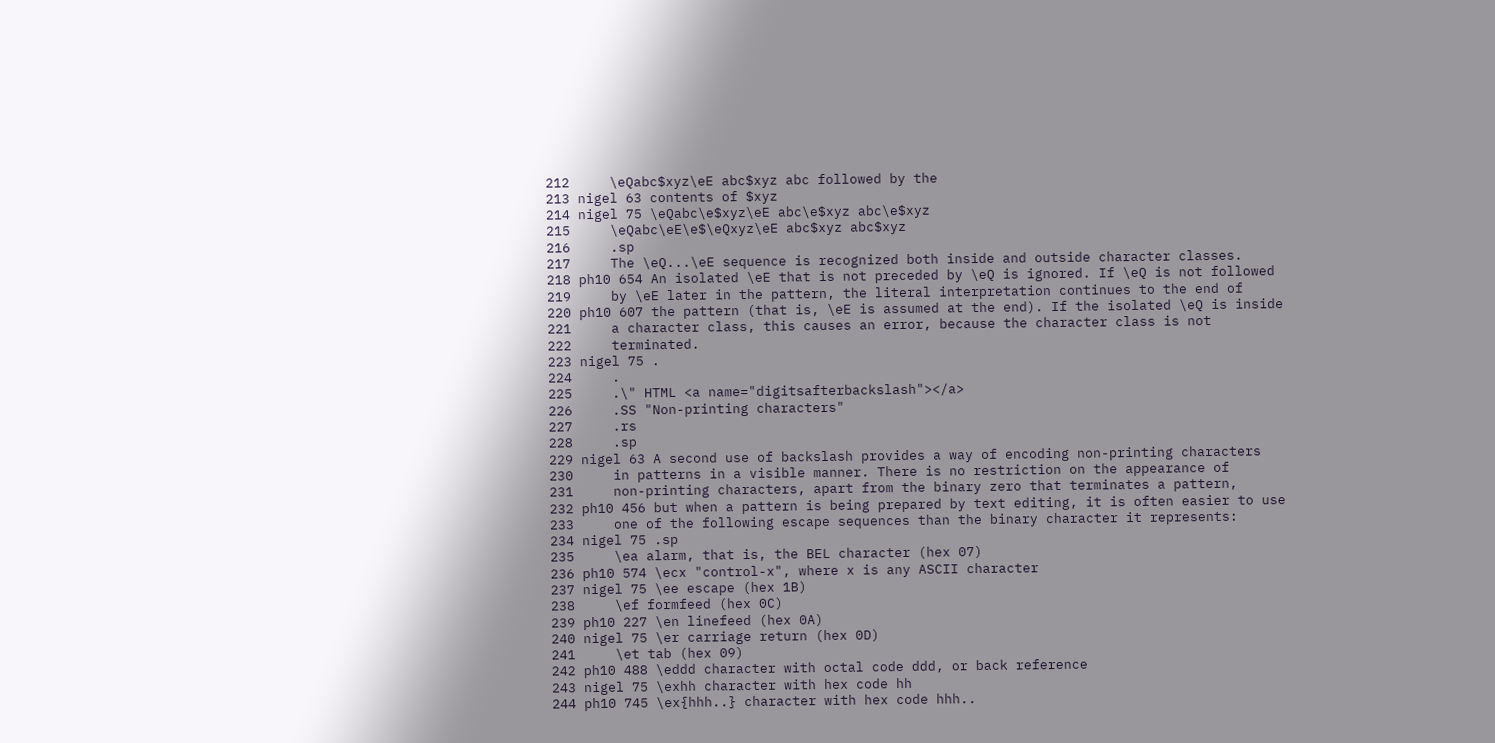212     \eQabc$xyz\eE abc$xyz abc followed by the
213 nigel 63 contents of $xyz
214 nigel 75 \eQabc\e$xyz\eE abc\e$xyz abc\e$xyz
215     \eQabc\eE\e$\eQxyz\eE abc$xyz abc$xyz
216     .sp
217     The \eQ...\eE sequence is recognized both inside and outside character classes.
218 ph10 654 An isolated \eE that is not preceded by \eQ is ignored. If \eQ is not followed
219     by \eE later in the pattern, the literal interpretation continues to the end of
220 ph10 607 the pattern (that is, \eE is assumed at the end). If the isolated \eQ is inside
221     a character class, this causes an error, because the character class is not
222     terminated.
223 nigel 75 .
224     .
225     .\" HTML <a name="digitsafterbackslash"></a>
226     .SS "Non-printing characters"
227     .rs
228     .sp
229 nigel 63 A second use of backslash provides a way of encoding non-printing characters
230     in patterns in a visible manner. There is no restriction on the appearance of
231     non-printing characters, apart from the binary zero that terminates a pattern,
232 ph10 456 but when a pattern is being prepared by text editing, it is often easier to use
233     one of the following escape sequences than the binary character it represents:
234 nigel 75 .sp
235     \ea alarm, that is, the BEL character (hex 07)
236 ph10 574 \ecx "control-x", where x is any ASCII character
237 nigel 75 \ee escape (hex 1B)
238     \ef formfeed (hex 0C)
239 ph10 227 \en linefeed (hex 0A)
240 nigel 75 \er carriage return (hex 0D)
241     \et tab (hex 09)
242 ph10 488 \eddd character with octal code ddd, or back reference
243 nigel 75 \exhh character with hex code hh
244 ph10 745 \ex{hhh..} character with hex code hhh..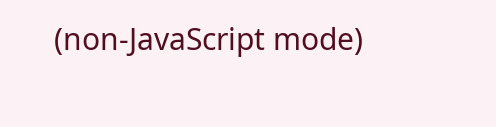(non-JavaScript mode)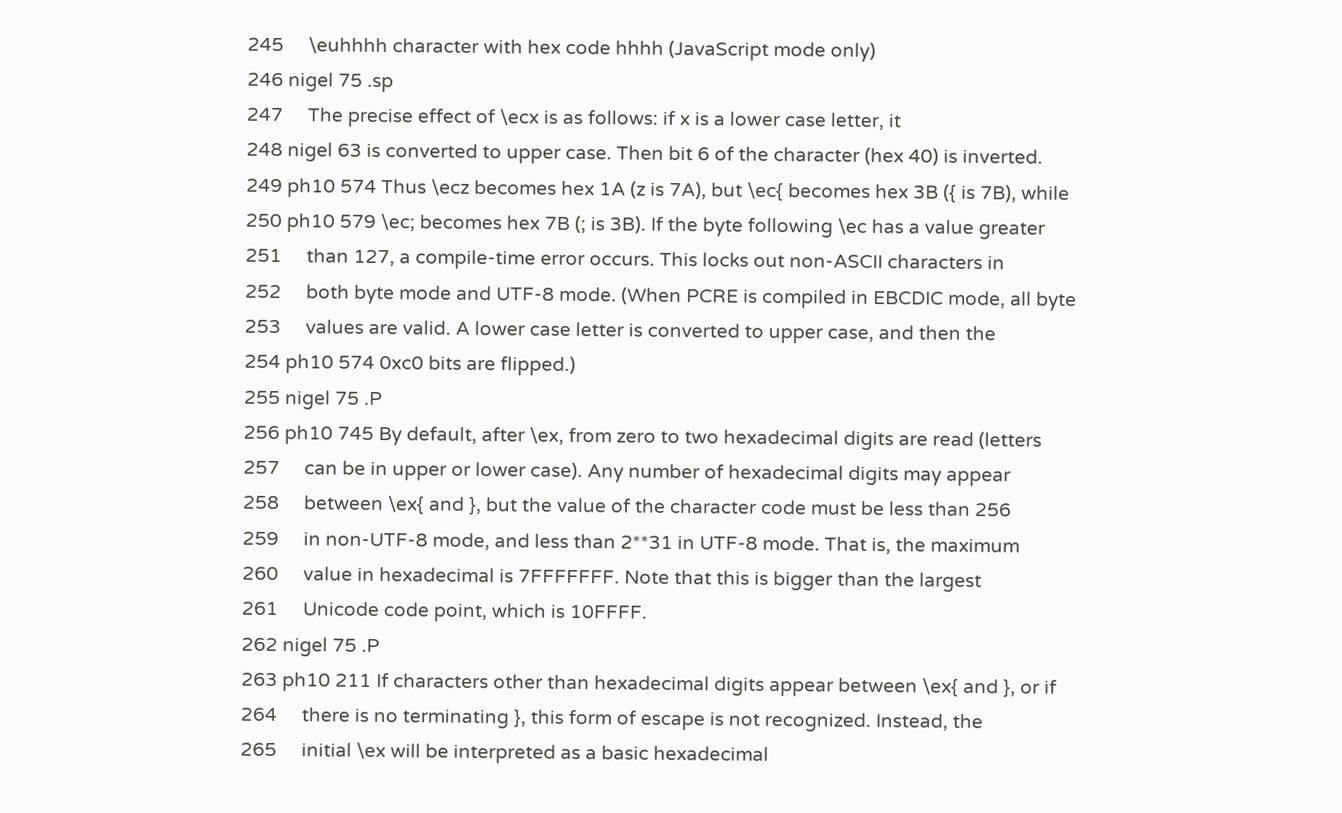245     \euhhhh character with hex code hhhh (JavaScript mode only)
246 nigel 75 .sp
247     The precise effect of \ecx is as follows: if x is a lower case letter, it
248 nigel 63 is converted to upper case. Then bit 6 of the character (hex 40) is inverted.
249 ph10 574 Thus \ecz becomes hex 1A (z is 7A), but \ec{ becomes hex 3B ({ is 7B), while
250 ph10 579 \ec; becomes hex 7B (; is 3B). If the byte following \ec has a value greater
251     than 127, a compile-time error occurs. This locks out non-ASCII characters in
252     both byte mode and UTF-8 mode. (When PCRE is compiled in EBCDIC mode, all byte
253     values are valid. A lower case letter is converted to upper case, and then the
254 ph10 574 0xc0 bits are flipped.)
255 nigel 75 .P
256 ph10 745 By default, after \ex, from zero to two hexadecimal digits are read (letters
257     can be in upper or lower case). Any number of hexadecimal digits may appear
258     between \ex{ and }, but the value of the character code must be less than 256
259     in non-UTF-8 mode, and less than 2**31 in UTF-8 mode. That is, the maximum
260     value in hexadecimal is 7FFFFFFF. Note that this is bigger than the largest
261     Unicode code point, which is 10FFFF.
262 nigel 75 .P
263 ph10 211 If characters other than hexadecimal digits appear between \ex{ and }, or if
264     there is no terminating }, this form of escape is not recognized. Instead, the
265     initial \ex will be interpreted as a basic hexadecimal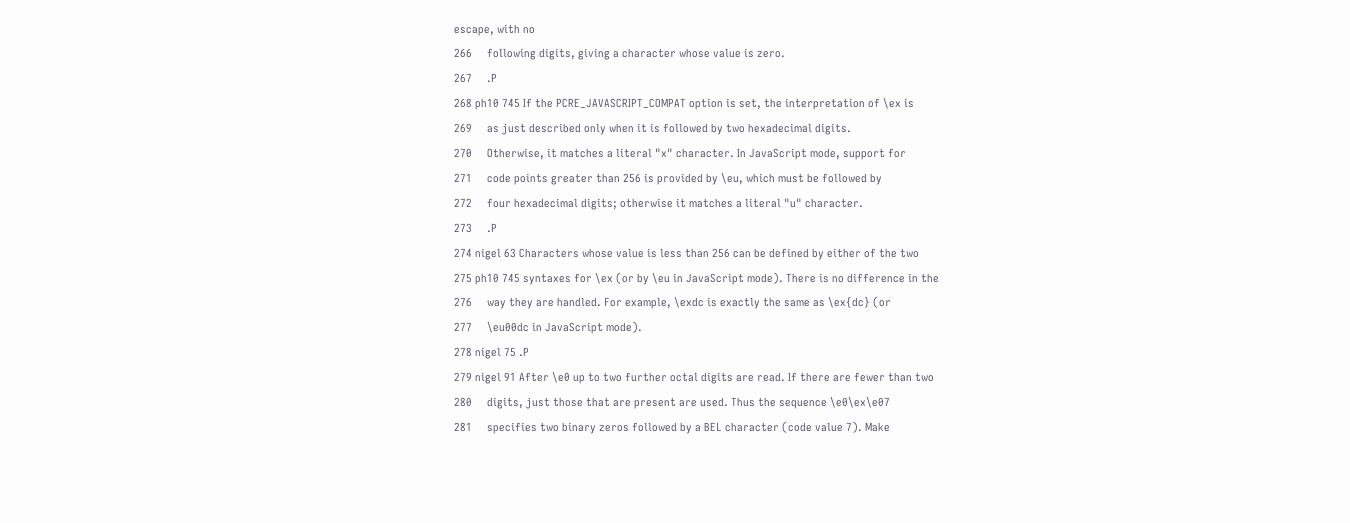escape, with no
266     following digits, giving a character whose value is zero.
267     .P
268 ph10 745 If the PCRE_JAVASCRIPT_COMPAT option is set, the interpretation of \ex is
269     as just described only when it is followed by two hexadecimal digits.
270     Otherwise, it matches a literal "x" character. In JavaScript mode, support for
271     code points greater than 256 is provided by \eu, which must be followed by
272     four hexadecimal digits; otherwise it matches a literal "u" character.
273     .P
274 nigel 63 Characters whose value is less than 256 can be defined by either of the two
275 ph10 745 syntaxes for \ex (or by \eu in JavaScript mode). There is no difference in the
276     way they are handled. For example, \exdc is exactly the same as \ex{dc} (or
277     \eu00dc in JavaScript mode).
278 nigel 75 .P
279 nigel 91 After \e0 up to two further octal digits are read. If there are fewer than two
280     digits, just those that are present are used. Thus the sequence \e0\ex\e07
281     specifies two binary zeros followed by a BEL character (code value 7). Make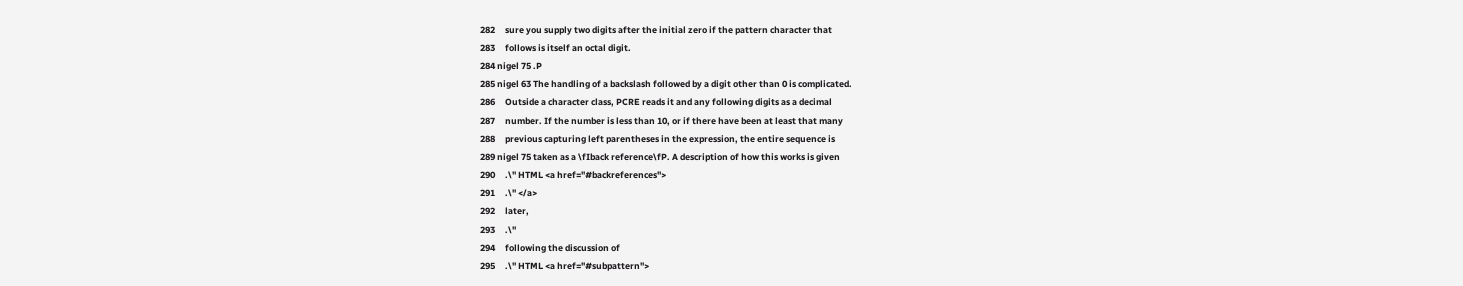282     sure you supply two digits after the initial zero if the pattern character that
283     follows is itself an octal digit.
284 nigel 75 .P
285 nigel 63 The handling of a backslash followed by a digit other than 0 is complicated.
286     Outside a character class, PCRE reads it and any following digits as a decimal
287     number. If the number is less than 10, or if there have been at least that many
288     previous capturing left parentheses in the expression, the entire sequence is
289 nigel 75 taken as a \fIback reference\fP. A description of how this works is given
290     .\" HTML <a href="#backreferences">
291     .\" </a>
292     later,
293     .\"
294     following the discussion of
295     .\" HTML <a href="#subpattern">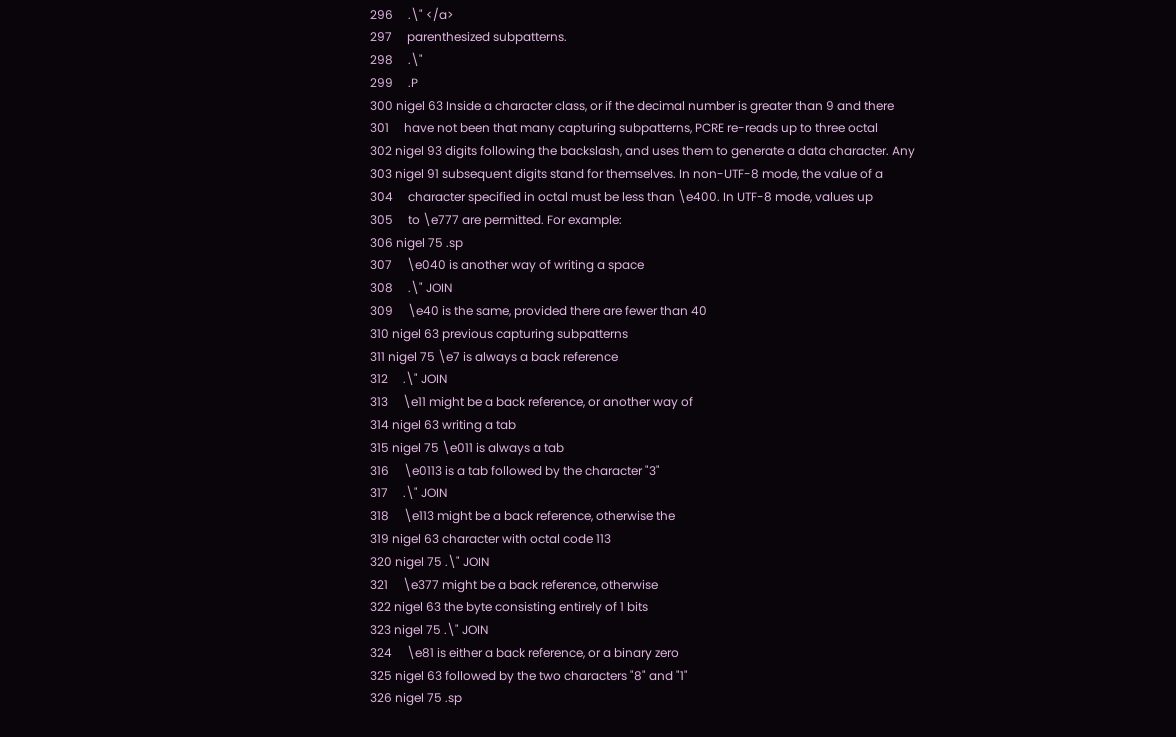296     .\" </a>
297     parenthesized subpatterns.
298     .\"
299     .P
300 nigel 63 Inside a character class, or if the decimal number is greater than 9 and there
301     have not been that many capturing subpatterns, PCRE re-reads up to three octal
302 nigel 93 digits following the backslash, and uses them to generate a data character. Any
303 nigel 91 subsequent digits stand for themselves. In non-UTF-8 mode, the value of a
304     character specified in octal must be less than \e400. In UTF-8 mode, values up
305     to \e777 are permitted. For example:
306 nigel 75 .sp
307     \e040 is another way of writing a space
308     .\" JOIN
309     \e40 is the same, provided there are fewer than 40
310 nigel 63 previous capturing subpatterns
311 nigel 75 \e7 is always a back reference
312     .\" JOIN
313     \e11 might be a back reference, or another way of
314 nigel 63 writing a tab
315 nigel 75 \e011 is always a tab
316     \e0113 is a tab followed by the character "3"
317     .\" JOIN
318     \e113 might be a back reference, otherwise the
319 nigel 63 character with octal code 113
320 nigel 75 .\" JOIN
321     \e377 might be a back reference, otherwise
322 nigel 63 the byte consisting entirely of 1 bits
323 nigel 75 .\" JOIN
324     \e81 is either a back reference, or a binary zero
325 nigel 63 followed by the two characters "8" and "1"
326 nigel 75 .sp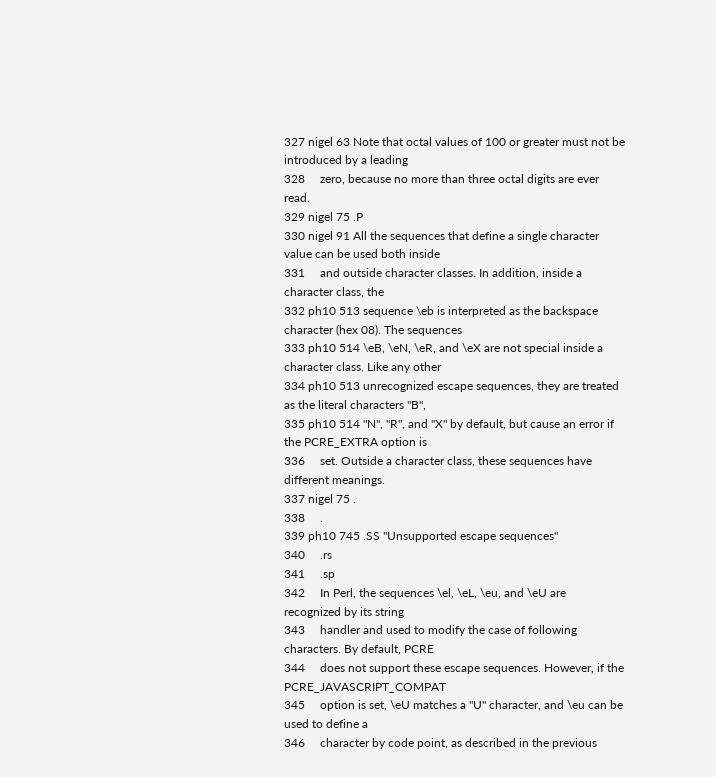327 nigel 63 Note that octal values of 100 or greater must not be introduced by a leading
328     zero, because no more than three octal digits are ever read.
329 nigel 75 .P
330 nigel 91 All the sequences that define a single character value can be used both inside
331     and outside character classes. In addition, inside a character class, the
332 ph10 513 sequence \eb is interpreted as the backspace character (hex 08). The sequences
333 ph10 514 \eB, \eN, \eR, and \eX are not special inside a character class. Like any other
334 ph10 513 unrecognized escape sequences, they are treated as the literal characters "B",
335 ph10 514 "N", "R", and "X" by default, but cause an error if the PCRE_EXTRA option is
336     set. Outside a character class, these sequences have different meanings.
337 nigel 75 .
338     .
339 ph10 745 .SS "Unsupported escape sequences"
340     .rs
341     .sp
342     In Perl, the sequences \el, \eL, \eu, and \eU are recognized by its string
343     handler and used to modify the case of following characters. By default, PCRE
344     does not support these escape sequences. However, if the PCRE_JAVASCRIPT_COMPAT
345     option is set, \eU matches a "U" character, and \eu can be used to define a
346     character by code point, as described in the previous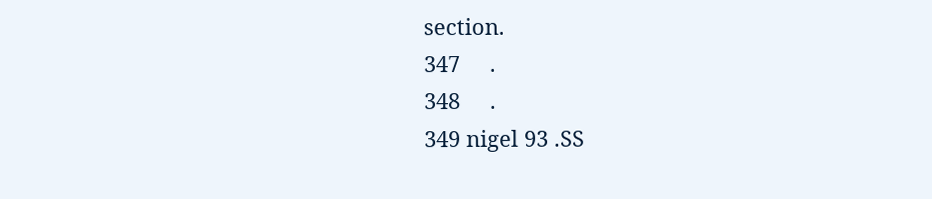section.
347     .
348     .
349 nigel 93 .SS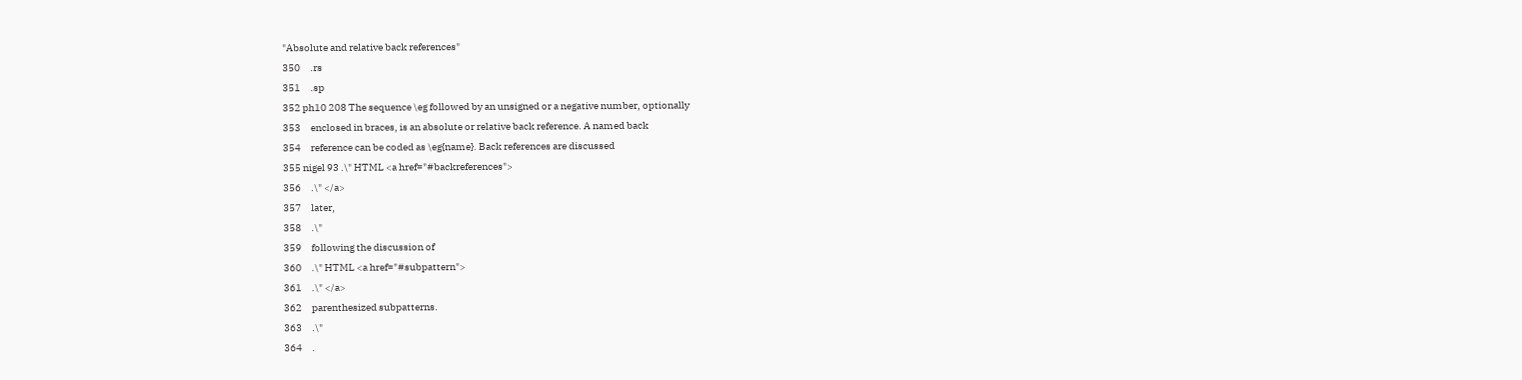"Absolute and relative back references"
350     .rs
351     .sp
352 ph10 208 The sequence \eg followed by an unsigned or a negative number, optionally
353     enclosed in braces, is an absolute or relative back reference. A named back
354     reference can be coded as \eg{name}. Back references are discussed
355 nigel 93 .\" HTML <a href="#backreferences">
356     .\" </a>
357     later,
358     .\"
359     following the discussion of
360     .\" HTML <a href="#subpattern">
361     .\" </a>
362     parenthesized subpatterns.
363     .\"
364     .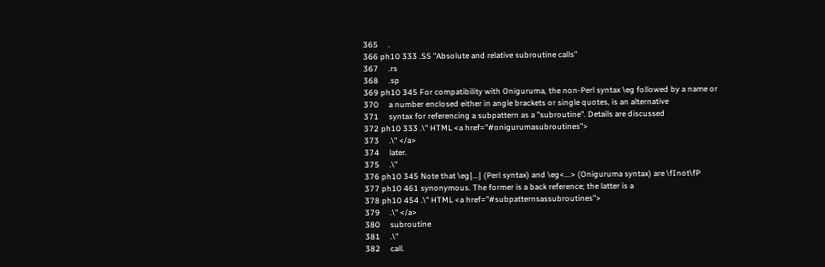365     .
366 ph10 333 .SS "Absolute and relative subroutine calls"
367     .rs
368     .sp
369 ph10 345 For compatibility with Oniguruma, the non-Perl syntax \eg followed by a name or
370     a number enclosed either in angle brackets or single quotes, is an alternative
371     syntax for referencing a subpattern as a "subroutine". Details are discussed
372 ph10 333 .\" HTML <a href="#onigurumasubroutines">
373     .\" </a>
374     later.
375     .\"
376 ph10 345 Note that \eg{...} (Perl syntax) and \eg<...> (Oniguruma syntax) are \fInot\fP
377 ph10 461 synonymous. The former is a back reference; the latter is a
378 ph10 454 .\" HTML <a href="#subpatternsassubroutines">
379     .\" </a>
380     subroutine
381     .\"
382     call.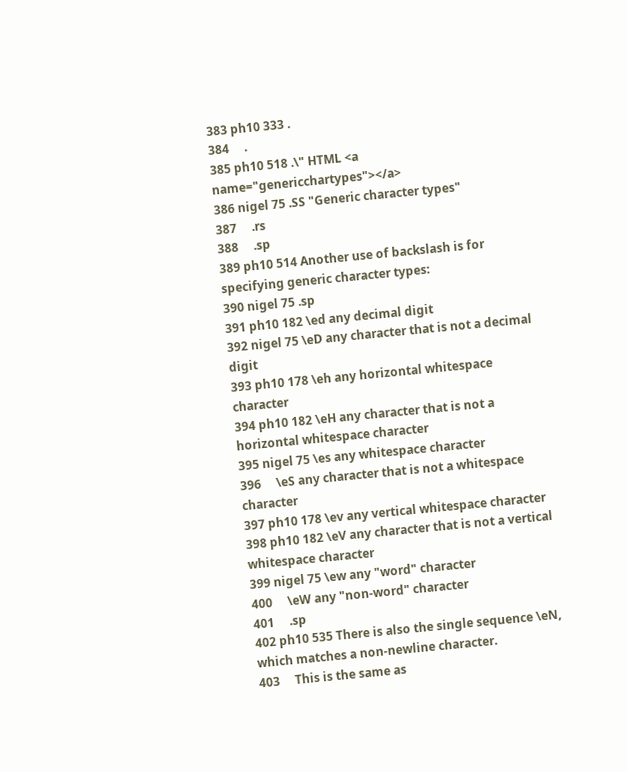383 ph10 333 .
384     .
385 ph10 518 .\" HTML <a name="genericchartypes"></a>
386 nigel 75 .SS "Generic character types"
387     .rs
388     .sp
389 ph10 514 Another use of backslash is for specifying generic character types:
390 nigel 75 .sp
391 ph10 182 \ed any decimal digit
392 nigel 75 \eD any character that is not a decimal digit
393 ph10 178 \eh any horizontal whitespace character
394 ph10 182 \eH any character that is not a horizontal whitespace character
395 nigel 75 \es any whitespace character
396     \eS any character that is not a whitespace character
397 ph10 178 \ev any vertical whitespace character
398 ph10 182 \eV any character that is not a vertical whitespace character
399 nigel 75 \ew any "word" character
400     \eW any "non-word" character
401     .sp
402 ph10 535 There is also the single sequence \eN, which matches a non-newline character.
403     This is the same as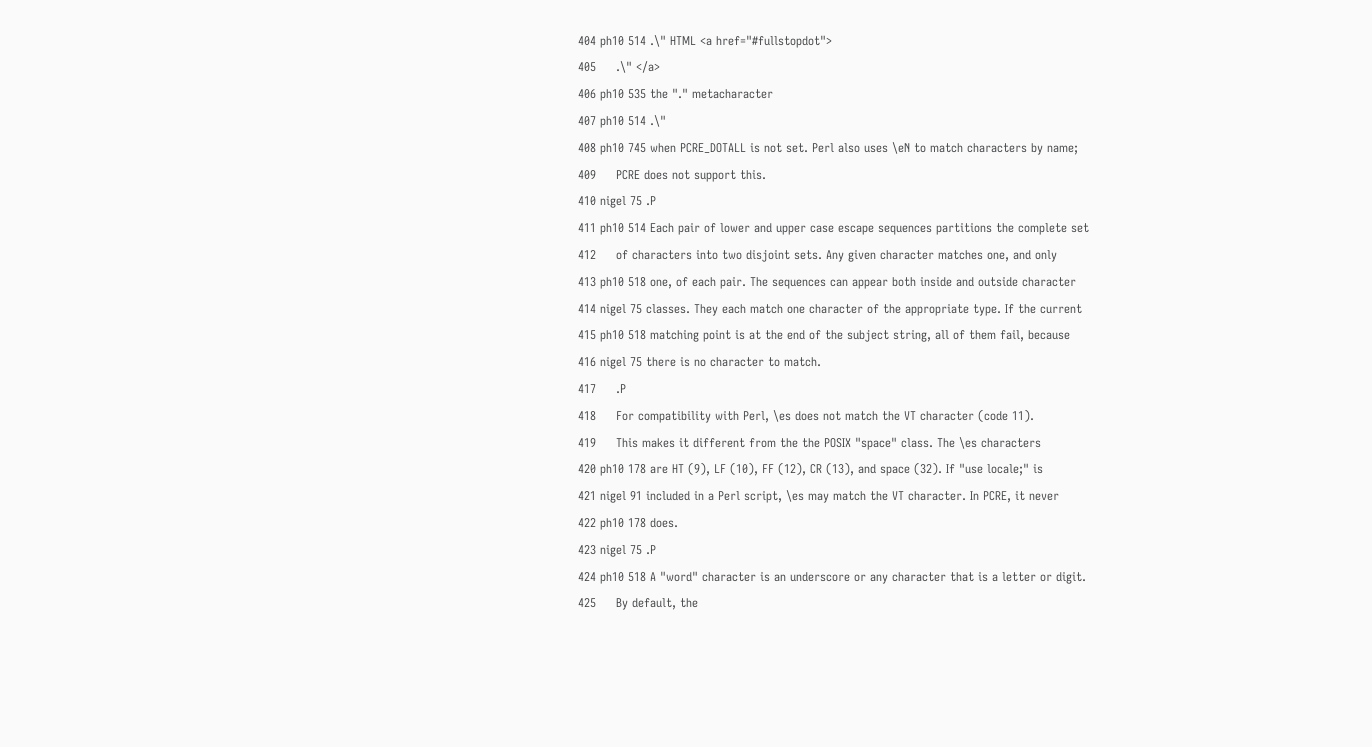404 ph10 514 .\" HTML <a href="#fullstopdot">
405     .\" </a>
406 ph10 535 the "." metacharacter
407 ph10 514 .\"
408 ph10 745 when PCRE_DOTALL is not set. Perl also uses \eN to match characters by name;
409     PCRE does not support this.
410 nigel 75 .P
411 ph10 514 Each pair of lower and upper case escape sequences partitions the complete set
412     of characters into two disjoint sets. Any given character matches one, and only
413 ph10 518 one, of each pair. The sequences can appear both inside and outside character
414 nigel 75 classes. They each match one character of the appropriate type. If the current
415 ph10 518 matching point is at the end of the subject string, all of them fail, because
416 nigel 75 there is no character to match.
417     .P
418     For compatibility with Perl, \es does not match the VT character (code 11).
419     This makes it different from the the POSIX "space" class. The \es characters
420 ph10 178 are HT (9), LF (10), FF (12), CR (13), and space (32). If "use locale;" is
421 nigel 91 included in a Perl script, \es may match the VT character. In PCRE, it never
422 ph10 178 does.
423 nigel 75 .P
424 ph10 518 A "word" character is an underscore or any character that is a letter or digit.
425     By default, the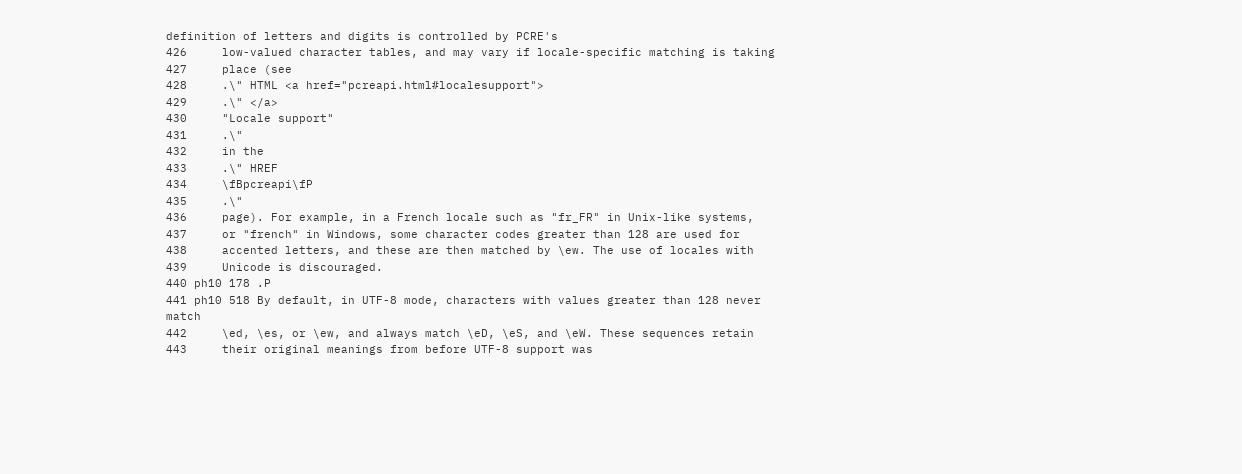definition of letters and digits is controlled by PCRE's
426     low-valued character tables, and may vary if locale-specific matching is taking
427     place (see
428     .\" HTML <a href="pcreapi.html#localesupport">
429     .\" </a>
430     "Locale support"
431     .\"
432     in the
433     .\" HREF
434     \fBpcreapi\fP
435     .\"
436     page). For example, in a French locale such as "fr_FR" in Unix-like systems,
437     or "french" in Windows, some character codes greater than 128 are used for
438     accented letters, and these are then matched by \ew. The use of locales with
439     Unicode is discouraged.
440 ph10 178 .P
441 ph10 518 By default, in UTF-8 mode, characters with values greater than 128 never match
442     \ed, \es, or \ew, and always match \eD, \eS, and \eW. These sequences retain
443     their original meanings from before UTF-8 support was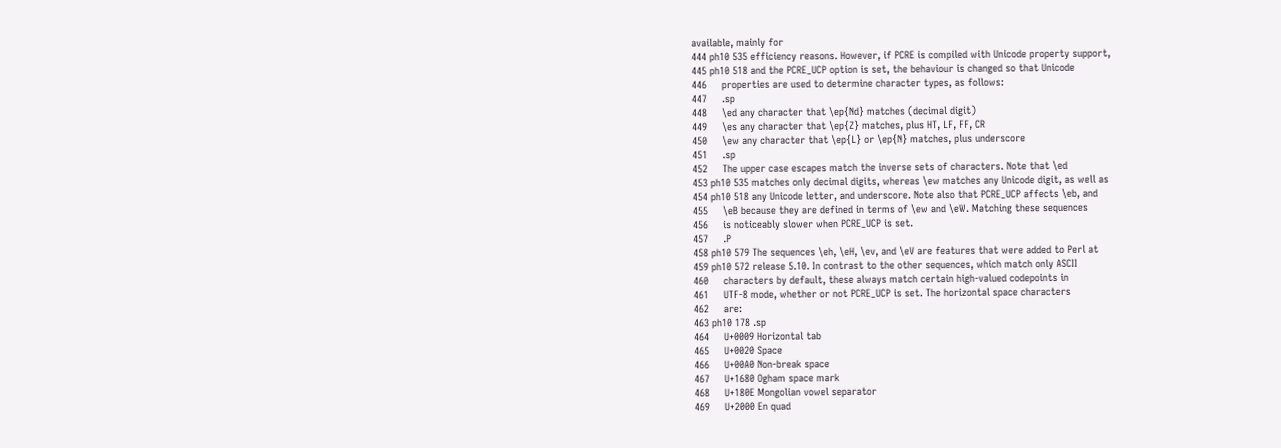available, mainly for
444 ph10 535 efficiency reasons. However, if PCRE is compiled with Unicode property support,
445 ph10 518 and the PCRE_UCP option is set, the behaviour is changed so that Unicode
446     properties are used to determine character types, as follows:
447     .sp
448     \ed any character that \ep{Nd} matches (decimal digit)
449     \es any character that \ep{Z} matches, plus HT, LF, FF, CR
450     \ew any character that \ep{L} or \ep{N} matches, plus underscore
451     .sp
452     The upper case escapes match the inverse sets of characters. Note that \ed
453 ph10 535 matches only decimal digits, whereas \ew matches any Unicode digit, as well as
454 ph10 518 any Unicode letter, and underscore. Note also that PCRE_UCP affects \eb, and
455     \eB because they are defined in terms of \ew and \eW. Matching these sequences
456     is noticeably slower when PCRE_UCP is set.
457     .P
458 ph10 579 The sequences \eh, \eH, \ev, and \eV are features that were added to Perl at
459 ph10 572 release 5.10. In contrast to the other sequences, which match only ASCII
460     characters by default, these always match certain high-valued codepoints in
461     UTF-8 mode, whether or not PCRE_UCP is set. The horizontal space characters
462     are:
463 ph10 178 .sp
464     U+0009 Horizontal tab
465     U+0020 Space
466     U+00A0 Non-break space
467     U+1680 Ogham space mark
468     U+180E Mongolian vowel separator
469     U+2000 En quad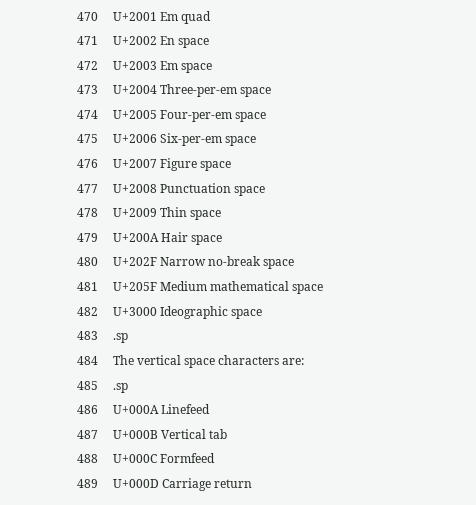470     U+2001 Em quad
471     U+2002 En space
472     U+2003 Em space
473     U+2004 Three-per-em space
474     U+2005 Four-per-em space
475     U+2006 Six-per-em space
476     U+2007 Figure space
477     U+2008 Punctuation space
478     U+2009 Thin space
479     U+200A Hair space
480     U+202F Narrow no-break space
481     U+205F Medium mathematical space
482     U+3000 Ideographic space
483     .sp
484     The vertical space characters are:
485     .sp
486     U+000A Linefeed
487     U+000B Vertical tab
488     U+000C Formfeed
489     U+000D Carriage return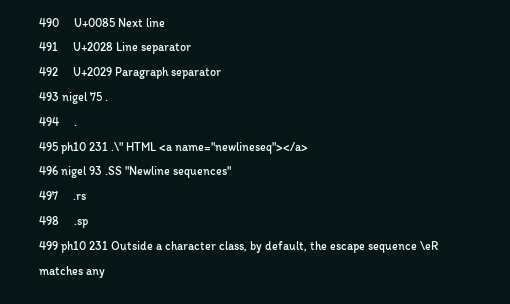490     U+0085 Next line
491     U+2028 Line separator
492     U+2029 Paragraph separator
493 nigel 75 .
494     .
495 ph10 231 .\" HTML <a name="newlineseq"></a>
496 nigel 93 .SS "Newline sequences"
497     .rs
498     .sp
499 ph10 231 Outside a character class, by default, the escape sequence \eR matches any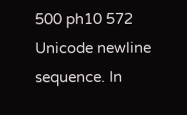500 ph10 572 Unicode newline sequence. In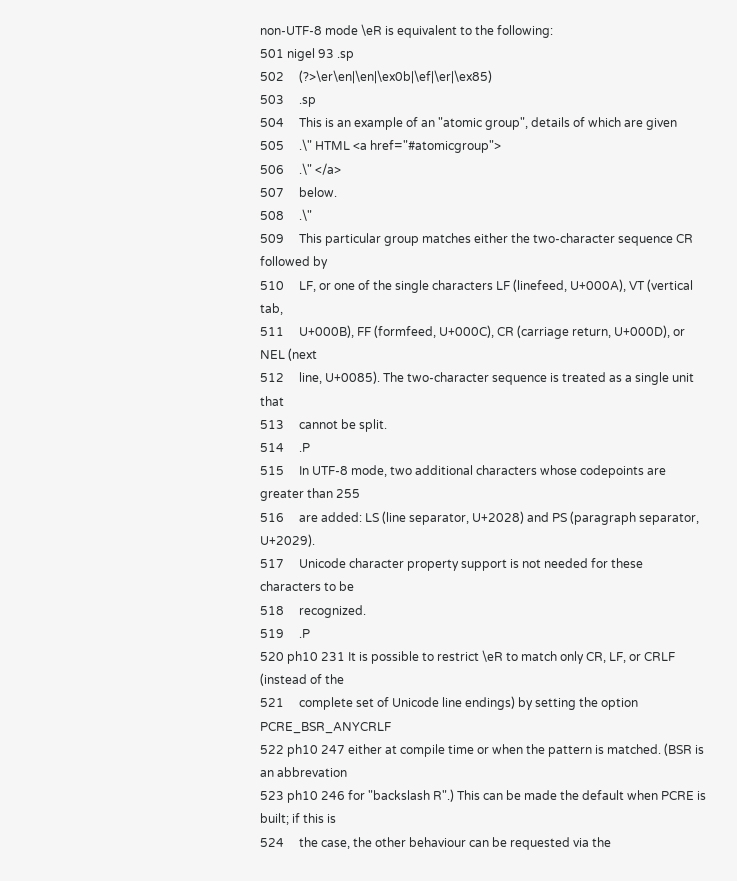non-UTF-8 mode \eR is equivalent to the following:
501 nigel 93 .sp
502     (?>\er\en|\en|\ex0b|\ef|\er|\ex85)
503     .sp
504     This is an example of an "atomic group", details of which are given
505     .\" HTML <a href="#atomicgroup">
506     .\" </a>
507     below.
508     .\"
509     This particular group matches either the two-character sequence CR followed by
510     LF, or one of the single characters LF (linefeed, U+000A), VT (vertical tab,
511     U+000B), FF (formfeed, U+000C), CR (carriage return, U+000D), or NEL (next
512     line, U+0085). The two-character sequence is treated as a single unit that
513     cannot be split.
514     .P
515     In UTF-8 mode, two additional characters whose codepoints are greater than 255
516     are added: LS (line separator, U+2028) and PS (paragraph separator, U+2029).
517     Unicode character property support is not needed for these characters to be
518     recognized.
519     .P
520 ph10 231 It is possible to restrict \eR to match only CR, LF, or CRLF (instead of the
521     complete set of Unicode line endings) by setting the option PCRE_BSR_ANYCRLF
522 ph10 247 either at compile time or when the pattern is matched. (BSR is an abbrevation
523 ph10 246 for "backslash R".) This can be made the default when PCRE is built; if this is
524     the case, the other behaviour can be requested via the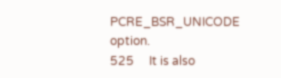PCRE_BSR_UNICODE option.
525     It is also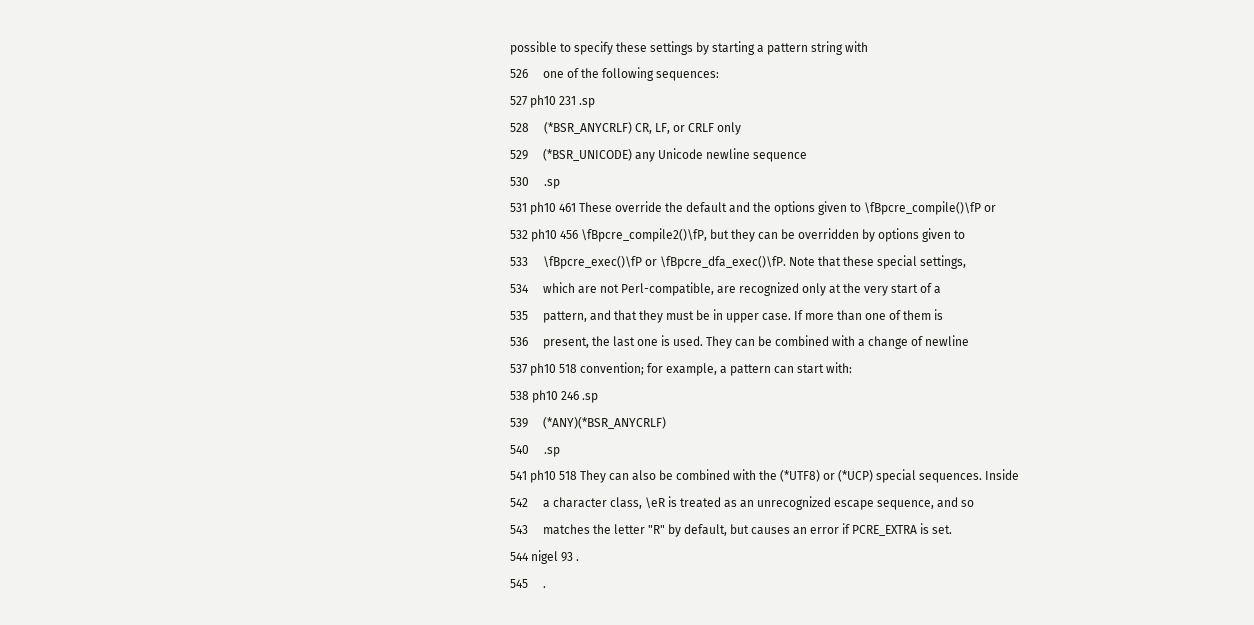possible to specify these settings by starting a pattern string with
526     one of the following sequences:
527 ph10 231 .sp
528     (*BSR_ANYCRLF) CR, LF, or CRLF only
529     (*BSR_UNICODE) any Unicode newline sequence
530     .sp
531 ph10 461 These override the default and the options given to \fBpcre_compile()\fP or
532 ph10 456 \fBpcre_compile2()\fP, but they can be overridden by options given to
533     \fBpcre_exec()\fP or \fBpcre_dfa_exec()\fP. Note that these special settings,
534     which are not Perl-compatible, are recognized only at the very start of a
535     pattern, and that they must be in upper case. If more than one of them is
536     present, the last one is used. They can be combined with a change of newline
537 ph10 518 convention; for example, a pattern can start with:
538 ph10 246 .sp
539     (*ANY)(*BSR_ANYCRLF)
540     .sp
541 ph10 518 They can also be combined with the (*UTF8) or (*UCP) special sequences. Inside
542     a character class, \eR is treated as an unrecognized escape sequence, and so
543     matches the letter "R" by default, but causes an error if PCRE_EXTRA is set.
544 nigel 93 .
545     .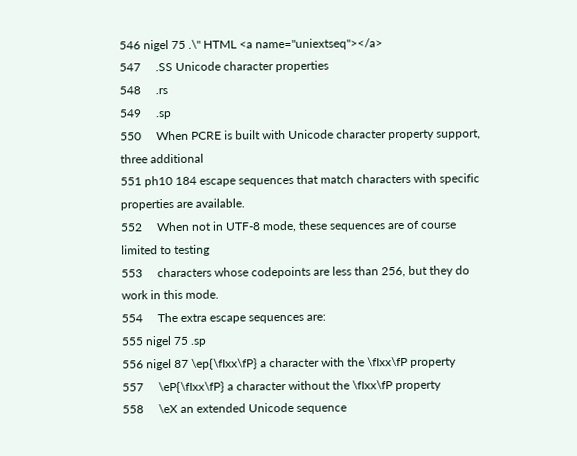546 nigel 75 .\" HTML <a name="uniextseq"></a>
547     .SS Unicode character properties
548     .rs
549     .sp
550     When PCRE is built with Unicode character property support, three additional
551 ph10 184 escape sequences that match characters with specific properties are available.
552     When not in UTF-8 mode, these sequences are of course limited to testing
553     characters whose codepoints are less than 256, but they do work in this mode.
554     The extra escape sequences are:
555 nigel 75 .sp
556 nigel 87 \ep{\fIxx\fP} a character with the \fIxx\fP property
557     \eP{\fIxx\fP} a character without the \fIxx\fP property
558     \eX an extended Unicode sequence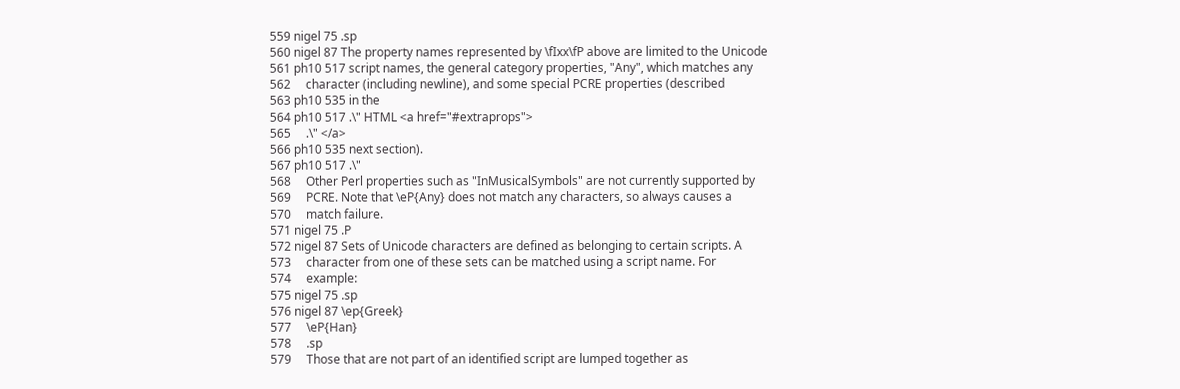559 nigel 75 .sp
560 nigel 87 The property names represented by \fIxx\fP above are limited to the Unicode
561 ph10 517 script names, the general category properties, "Any", which matches any
562     character (including newline), and some special PCRE properties (described
563 ph10 535 in the
564 ph10 517 .\" HTML <a href="#extraprops">
565     .\" </a>
566 ph10 535 next section).
567 ph10 517 .\"
568     Other Perl properties such as "InMusicalSymbols" are not currently supported by
569     PCRE. Note that \eP{Any} does not match any characters, so always causes a
570     match failure.
571 nigel 75 .P
572 nigel 87 Sets of Unicode characters are defined as belonging to certain scripts. A
573     character from one of these sets can be matched using a script name. For
574     example:
575 nigel 75 .sp
576 nigel 87 \ep{Greek}
577     \eP{Han}
578     .sp
579     Those that are not part of an identified script are lumped together as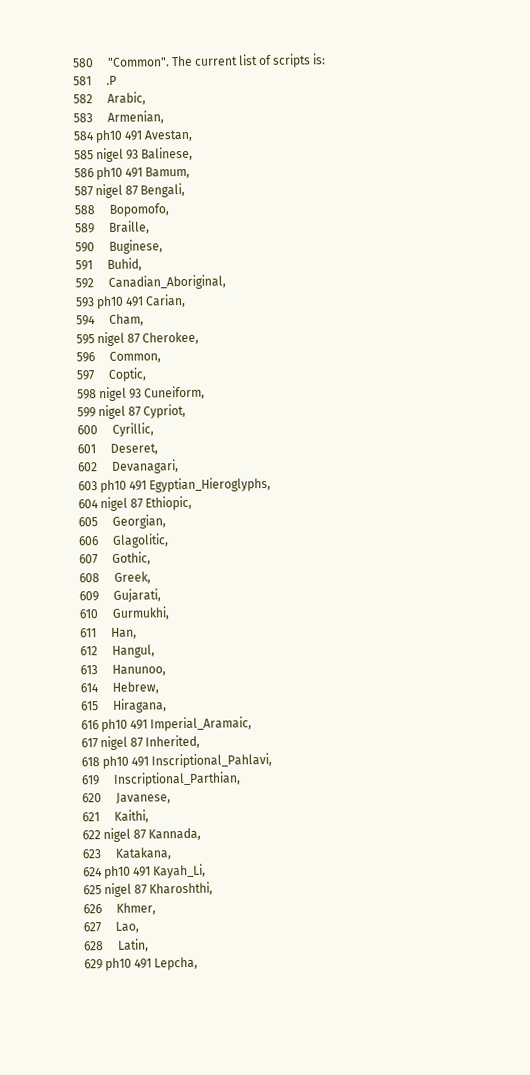580     "Common". The current list of scripts is:
581     .P
582     Arabic,
583     Armenian,
584 ph10 491 Avestan,
585 nigel 93 Balinese,
586 ph10 491 Bamum,
587 nigel 87 Bengali,
588     Bopomofo,
589     Braille,
590     Buginese,
591     Buhid,
592     Canadian_Aboriginal,
593 ph10 491 Carian,
594     Cham,
595 nigel 87 Cherokee,
596     Common,
597     Coptic,
598 nigel 93 Cuneiform,
599 nigel 87 Cypriot,
600     Cyrillic,
601     Deseret,
602     Devanagari,
603 ph10 491 Egyptian_Hieroglyphs,
604 nigel 87 Ethiopic,
605     Georgian,
606     Glagolitic,
607     Gothic,
608     Greek,
609     Gujarati,
610     Gurmukhi,
611     Han,
612     Hangul,
613     Hanunoo,
614     Hebrew,
615     Hiragana,
616 ph10 491 Imperial_Aramaic,
617 nigel 87 Inherited,
618 ph10 491 Inscriptional_Pahlavi,
619     Inscriptional_Parthian,
620     Javanese,
621     Kaithi,
622 nigel 87 Kannada,
623     Katakana,
624 ph10 491 Kayah_Li,
625 nigel 87 Kharoshthi,
626     Khmer,
627     Lao,
628     Latin,
629 ph10 491 Lepcha,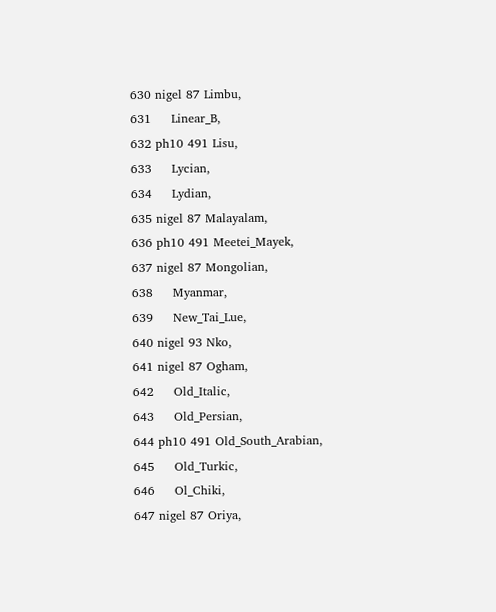630 nigel 87 Limbu,
631     Linear_B,
632 ph10 491 Lisu,
633     Lycian,
634     Lydian,
635 nigel 87 Malayalam,
636 ph10 491 Meetei_Mayek,
637 nigel 87 Mongolian,
638     Myanmar,
639     New_Tai_Lue,
640 nigel 93 Nko,
641 nigel 87 Ogham,
642     Old_Italic,
643     Old_Persian,
644 ph10 491 Old_South_Arabian,
645     Old_Turkic,
646     Ol_Chiki,
647 nigel 87 Oriya,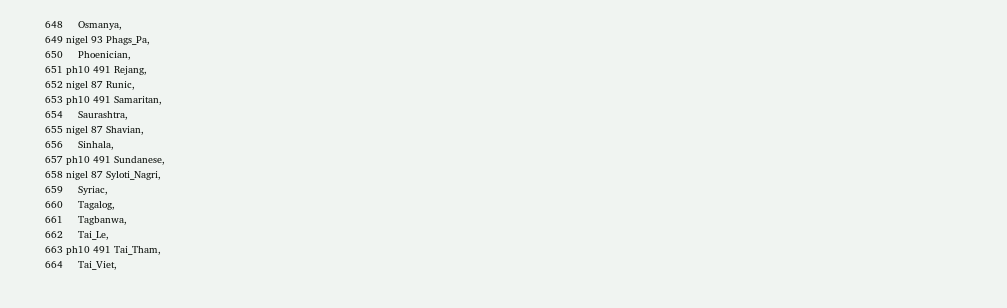648     Osmanya,
649 nigel 93 Phags_Pa,
650     Phoenician,
651 ph10 491 Rejang,
652 nigel 87 Runic,
653 ph10 491 Samaritan,
654     Saurashtra,
655 nigel 87 Shavian,
656     Sinhala,
657 ph10 491 Sundanese,
658 nigel 87 Syloti_Nagri,
659     Syriac,
660     Tagalog,
661     Tagbanwa,
662     Tai_Le,
663 ph10 491 Tai_Tham,
664     Tai_Viet,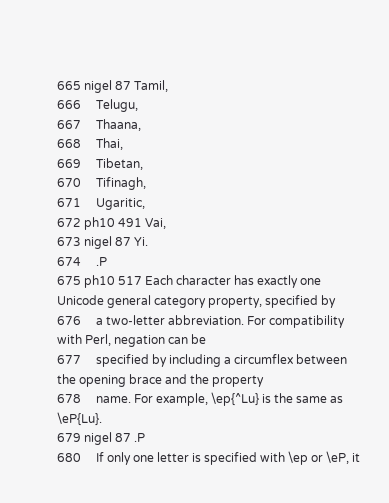665 nigel 87 Tamil,
666     Telugu,
667     Thaana,
668     Thai,
669     Tibetan,
670     Tifinagh,
671     Ugaritic,
672 ph10 491 Vai,
673 nigel 87 Yi.
674     .P
675 ph10 517 Each character has exactly one Unicode general category property, specified by
676     a two-letter abbreviation. For compatibility with Perl, negation can be
677     specified by including a circumflex between the opening brace and the property
678     name. For example, \ep{^Lu} is the same as \eP{Lu}.
679 nigel 87 .P
680     If only one letter is specified with \ep or \eP, it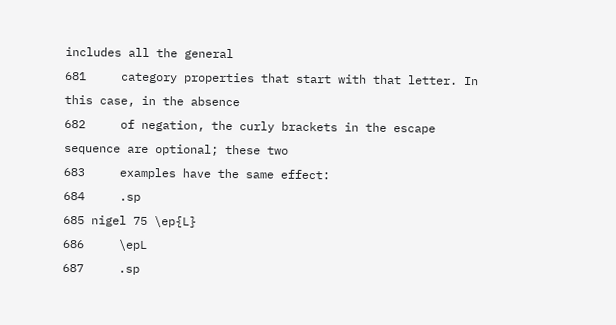includes all the general
681     category properties that start with that letter. In this case, in the absence
682     of negation, the curly brackets in the escape sequence are optional; these two
683     examples have the same effect:
684     .sp
685 nigel 75 \ep{L}
686     \epL
687     .sp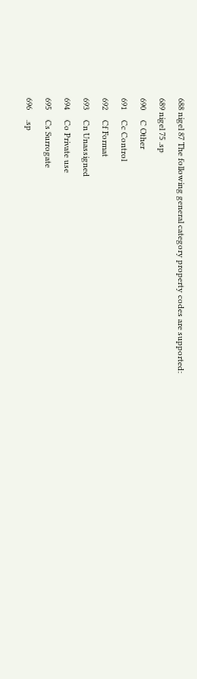688 nigel 87 The following general category property codes are supported:
689 nigel 75 .sp
690     C Other
691     Cc Control
692     Cf Format
693     Cn Unassigned
694     Co Private use
695     Cs Surrogate
696     .sp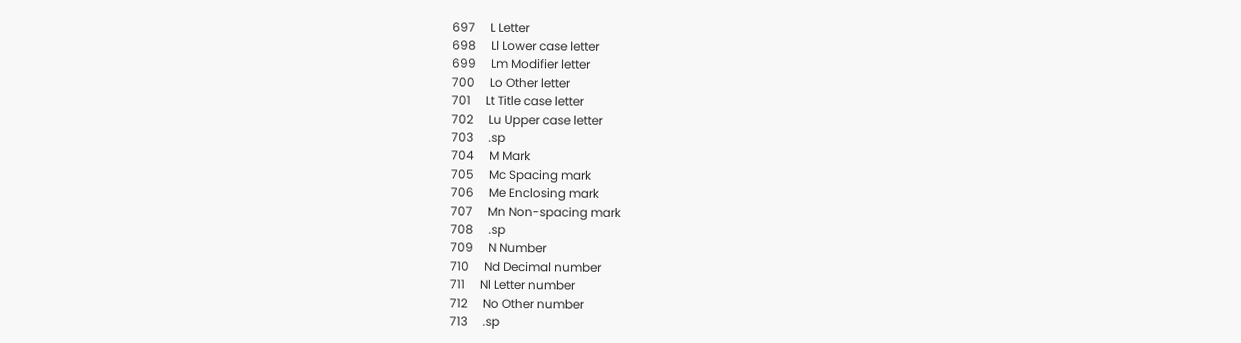697     L Letter
698     Ll Lower case letter
699     Lm Modifier letter
700     Lo Other letter
701     Lt Title case letter
702     Lu Upper case letter
703     .sp
704     M Mark
705     Mc Spacing mark
706     Me Enclosing mark
707     Mn Non-spacing mark
708     .sp
709     N Number
710     Nd Decimal number
711     Nl Letter number
712     No Other number
713     .sp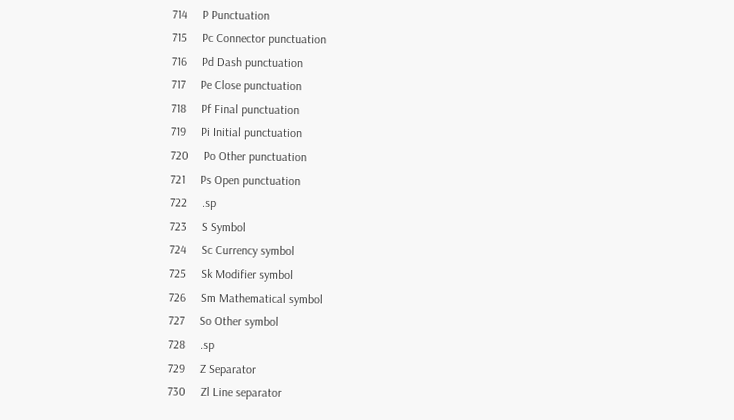714     P Punctuation
715     Pc Connector punctuation
716     Pd Dash punctuation
717     Pe Close punctuation
718     Pf Final punctuation
719     Pi Initial punctuation
720     Po Other punctuation
721     Ps Open punctuation
722     .sp
723     S Symbol
724     Sc Currency symbol
725     Sk Modifier symbol
726     Sm Mathematical symbol
727     So Other symbol
728     .sp
729     Z Separator
730     Zl Line separator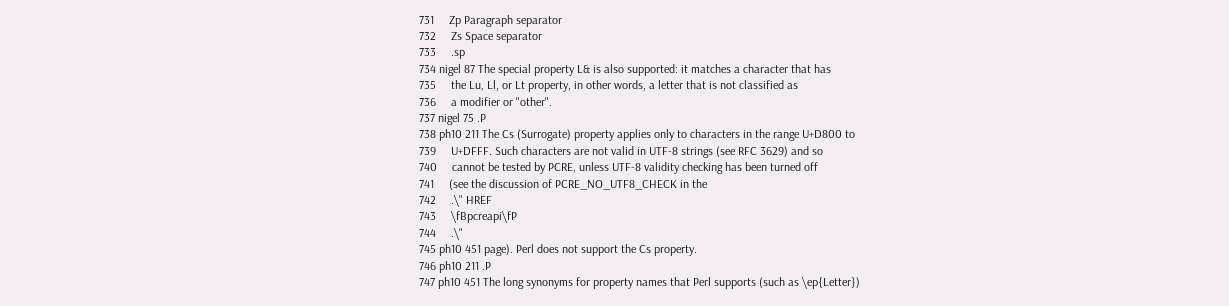731     Zp Paragraph separator
732     Zs Space separator
733     .sp
734 nigel 87 The special property L& is also supported: it matches a character that has
735     the Lu, Ll, or Lt property, in other words, a letter that is not classified as
736     a modifier or "other".
737 nigel 75 .P
738 ph10 211 The Cs (Surrogate) property applies only to characters in the range U+D800 to
739     U+DFFF. Such characters are not valid in UTF-8 strings (see RFC 3629) and so
740     cannot be tested by PCRE, unless UTF-8 validity checking has been turned off
741     (see the discussion of PCRE_NO_UTF8_CHECK in the
742     .\" HREF
743     \fBpcreapi\fP
744     .\"
745 ph10 451 page). Perl does not support the Cs property.
746 ph10 211 .P
747 ph10 451 The long synonyms for property names that Perl supports (such as \ep{Letter})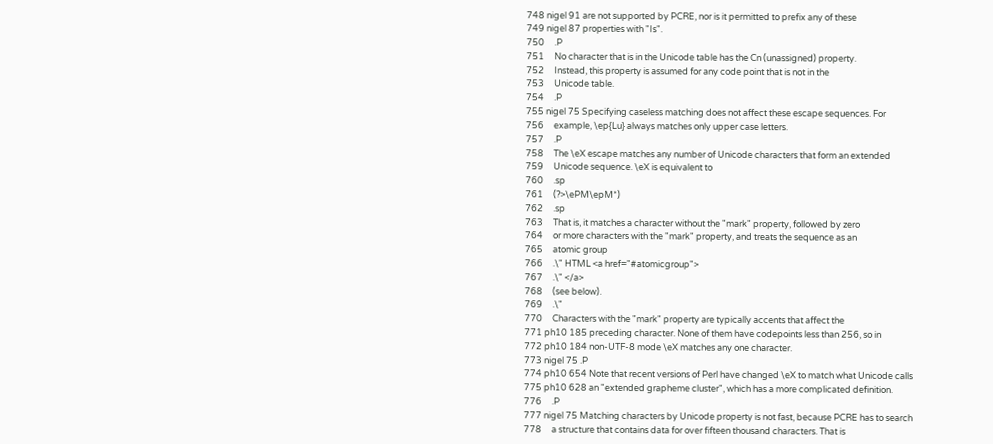748 nigel 91 are not supported by PCRE, nor is it permitted to prefix any of these
749 nigel 87 properties with "Is".
750     .P
751     No character that is in the Unicode table has the Cn (unassigned) property.
752     Instead, this property is assumed for any code point that is not in the
753     Unicode table.
754     .P
755 nigel 75 Specifying caseless matching does not affect these escape sequences. For
756     example, \ep{Lu} always matches only upper case letters.
757     .P
758     The \eX escape matches any number of Unicode characters that form an extended
759     Unicode sequence. \eX is equivalent to
760     .sp
761     (?>\ePM\epM*)
762     .sp
763     That is, it matches a character without the "mark" property, followed by zero
764     or more characters with the "mark" property, and treats the sequence as an
765     atomic group
766     .\" HTML <a href="#atomicgroup">
767     .\" </a>
768     (see below).
769     .\"
770     Characters with the "mark" property are typically accents that affect the
771 ph10 185 preceding character. None of them have codepoints less than 256, so in
772 ph10 184 non-UTF-8 mode \eX matches any one character.
773 nigel 75 .P
774 ph10 654 Note that recent versions of Perl have changed \eX to match what Unicode calls
775 ph10 628 an "extended grapheme cluster", which has a more complicated definition.
776     .P
777 nigel 75 Matching characters by Unicode property is not fast, because PCRE has to search
778     a structure that contains data for over fifteen thousand characters. That is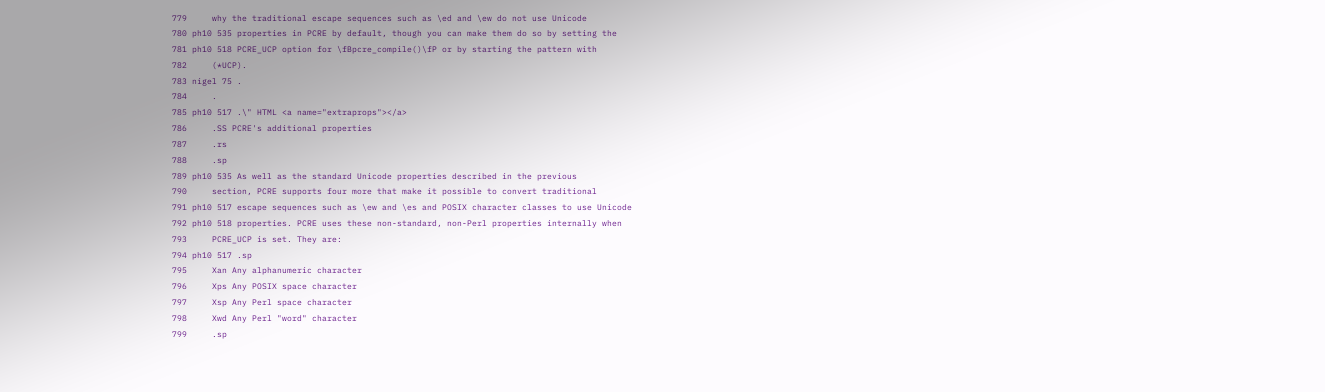779     why the traditional escape sequences such as \ed and \ew do not use Unicode
780 ph10 535 properties in PCRE by default, though you can make them do so by setting the
781 ph10 518 PCRE_UCP option for \fBpcre_compile()\fP or by starting the pattern with
782     (*UCP).
783 nigel 75 .
784     .
785 ph10 517 .\" HTML <a name="extraprops"></a>
786     .SS PCRE's additional properties
787     .rs
788     .sp
789 ph10 535 As well as the standard Unicode properties described in the previous
790     section, PCRE supports four more that make it possible to convert traditional
791 ph10 517 escape sequences such as \ew and \es and POSIX character classes to use Unicode
792 ph10 518 properties. PCRE uses these non-standard, non-Perl properties internally when
793     PCRE_UCP is set. They are:
794 ph10 517 .sp
795     Xan Any alphanumeric character
796     Xps Any POSIX space character
797     Xsp Any Perl space character
798     Xwd Any Perl "word" character
799     .sp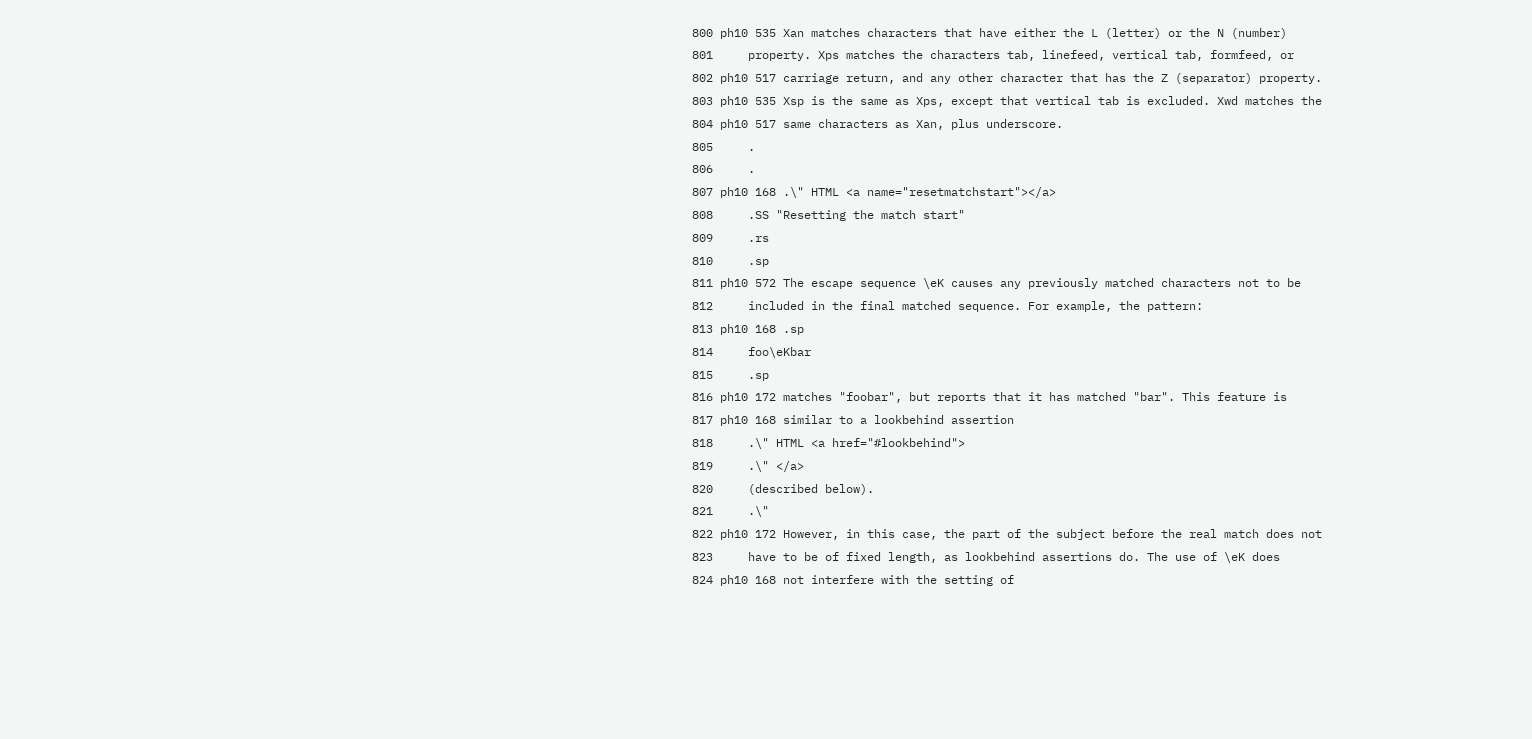800 ph10 535 Xan matches characters that have either the L (letter) or the N (number)
801     property. Xps matches the characters tab, linefeed, vertical tab, formfeed, or
802 ph10 517 carriage return, and any other character that has the Z (separator) property.
803 ph10 535 Xsp is the same as Xps, except that vertical tab is excluded. Xwd matches the
804 ph10 517 same characters as Xan, plus underscore.
805     .
806     .
807 ph10 168 .\" HTML <a name="resetmatchstart"></a>
808     .SS "Resetting the match start"
809     .rs
810     .sp
811 ph10 572 The escape sequence \eK causes any previously matched characters not to be
812     included in the final matched sequence. For example, the pattern:
813 ph10 168 .sp
814     foo\eKbar
815     .sp
816 ph10 172 matches "foobar", but reports that it has matched "bar". This feature is
817 ph10 168 similar to a lookbehind assertion
818     .\" HTML <a href="#lookbehind">
819     .\" </a>
820     (described below).
821     .\"
822 ph10 172 However, in this case, the part of the subject before the real match does not
823     have to be of fixed length, as lookbehind assertions do. The use of \eK does
824 ph10 168 not interfere with the setting of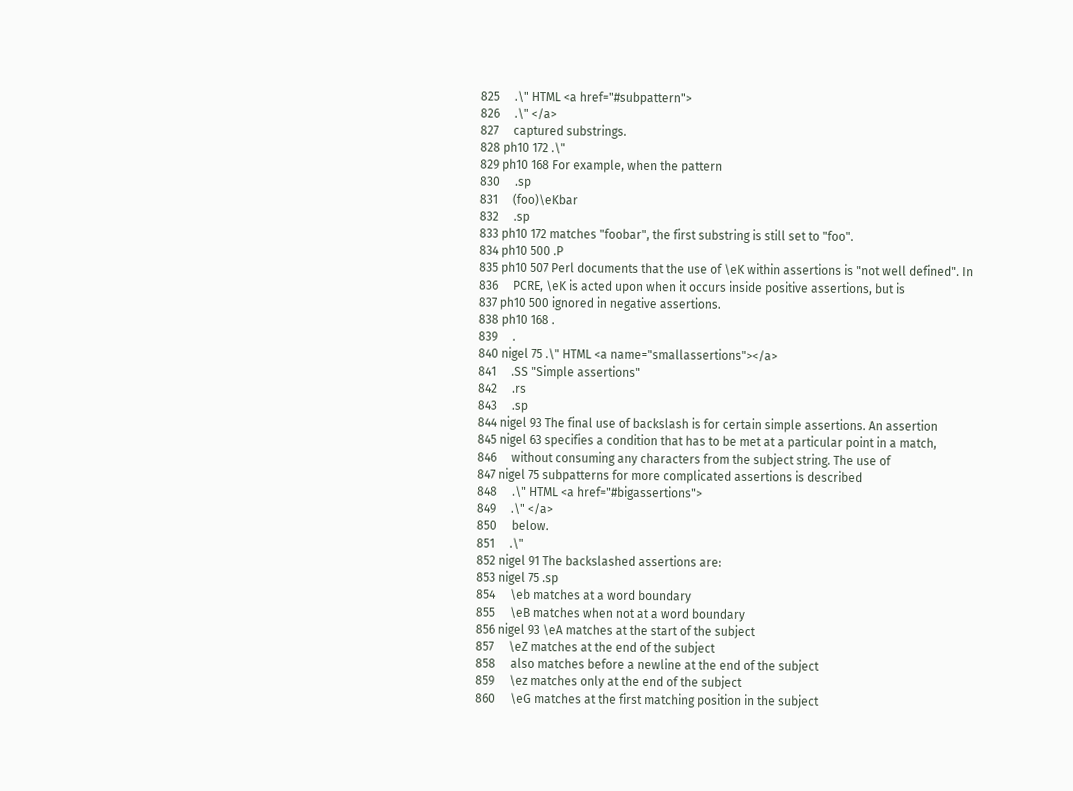825     .\" HTML <a href="#subpattern">
826     .\" </a>
827     captured substrings.
828 ph10 172 .\"
829 ph10 168 For example, when the pattern
830     .sp
831     (foo)\eKbar
832     .sp
833 ph10 172 matches "foobar", the first substring is still set to "foo".
834 ph10 500 .P
835 ph10 507 Perl documents that the use of \eK within assertions is "not well defined". In
836     PCRE, \eK is acted upon when it occurs inside positive assertions, but is
837 ph10 500 ignored in negative assertions.
838 ph10 168 .
839     .
840 nigel 75 .\" HTML <a name="smallassertions"></a>
841     .SS "Simple assertions"
842     .rs
843     .sp
844 nigel 93 The final use of backslash is for certain simple assertions. An assertion
845 nigel 63 specifies a condition that has to be met at a particular point in a match,
846     without consuming any characters from the subject string. The use of
847 nigel 75 subpatterns for more complicated assertions is described
848     .\" HTML <a href="#bigassertions">
849     .\" </a>
850     below.
851     .\"
852 nigel 91 The backslashed assertions are:
853 nigel 75 .sp
854     \eb matches at a word boundary
855     \eB matches when not at a word boundary
856 nigel 93 \eA matches at the start of the subject
857     \eZ matches at the end of the subject
858     also matches before a newline at the end of the subject
859     \ez matches only at the end of the subject
860     \eG matches at the first matching position in the subject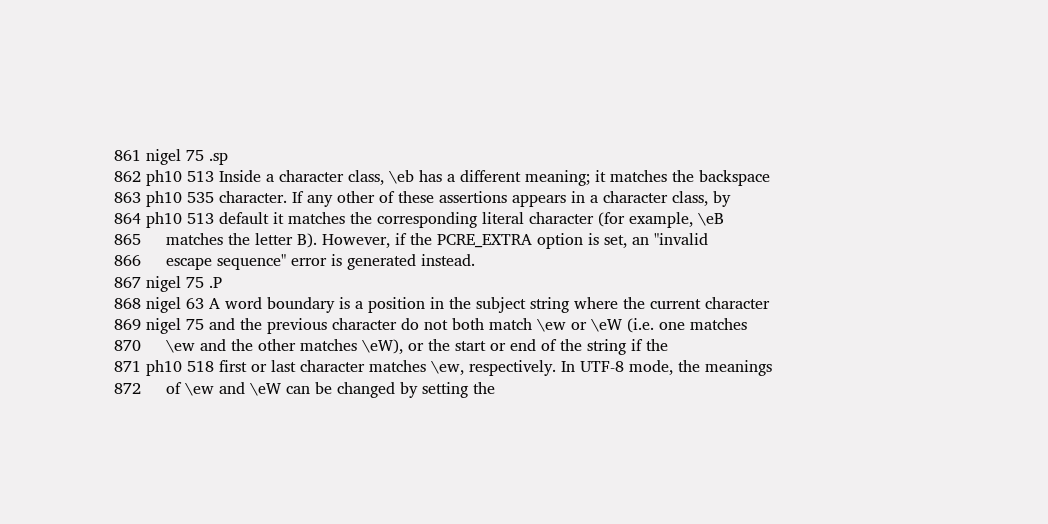861 nigel 75 .sp
862 ph10 513 Inside a character class, \eb has a different meaning; it matches the backspace
863 ph10 535 character. If any other of these assertions appears in a character class, by
864 ph10 513 default it matches the corresponding literal character (for example, \eB
865     matches the letter B). However, if the PCRE_EXTRA option is set, an "invalid
866     escape sequence" error is generated instead.
867 nigel 75 .P
868 nigel 63 A word boundary is a position in the subject string where the current character
869 nigel 75 and the previous character do not both match \ew or \eW (i.e. one matches
870     \ew and the other matches \eW), or the start or end of the string if the
871 ph10 518 first or last character matches \ew, respectively. In UTF-8 mode, the meanings
872     of \ew and \eW can be changed by setting the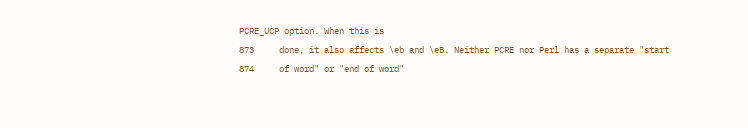PCRE_UCP option. When this is
873     done, it also affects \eb and \eB. Neither PCRE nor Perl has a separate "start
874     of word" or "end of word"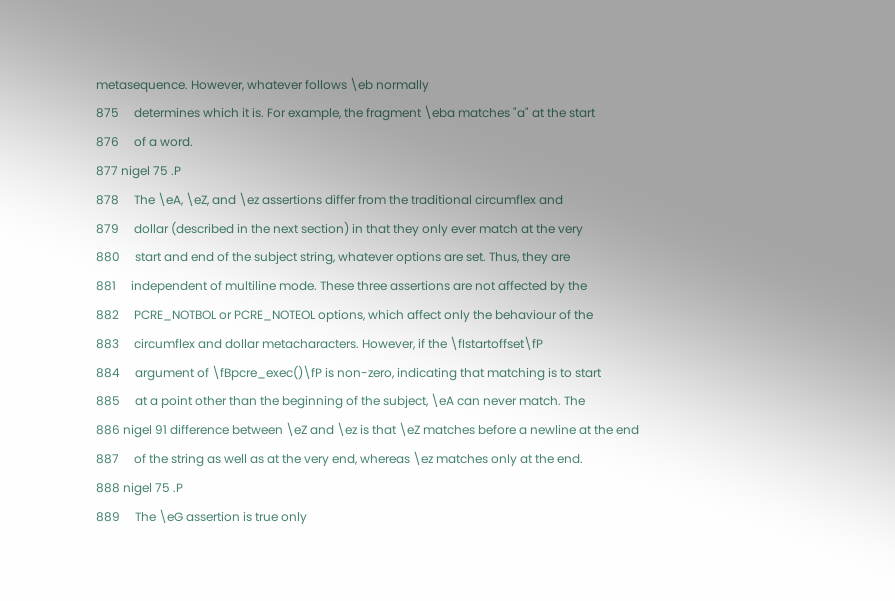metasequence. However, whatever follows \eb normally
875     determines which it is. For example, the fragment \eba matches "a" at the start
876     of a word.
877 nigel 75 .P
878     The \eA, \eZ, and \ez assertions differ from the traditional circumflex and
879     dollar (described in the next section) in that they only ever match at the very
880     start and end of the subject string, whatever options are set. Thus, they are
881     independent of multiline mode. These three assertions are not affected by the
882     PCRE_NOTBOL or PCRE_NOTEOL options, which affect only the behaviour of the
883     circumflex and dollar metacharacters. However, if the \fIstartoffset\fP
884     argument of \fBpcre_exec()\fP is non-zero, indicating that matching is to start
885     at a point other than the beginning of the subject, \eA can never match. The
886 nigel 91 difference between \eZ and \ez is that \eZ matches before a newline at the end
887     of the string as well as at the very end, whereas \ez matches only at the end.
888 nigel 75 .P
889     The \eG assertion is true only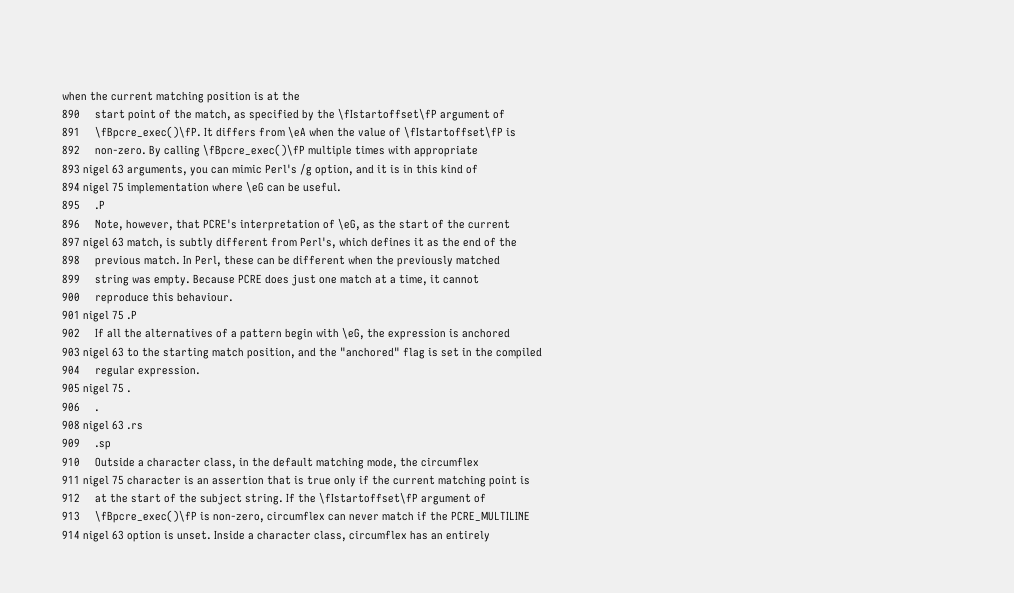when the current matching position is at the
890     start point of the match, as specified by the \fIstartoffset\fP argument of
891     \fBpcre_exec()\fP. It differs from \eA when the value of \fIstartoffset\fP is
892     non-zero. By calling \fBpcre_exec()\fP multiple times with appropriate
893 nigel 63 arguments, you can mimic Perl's /g option, and it is in this kind of
894 nigel 75 implementation where \eG can be useful.
895     .P
896     Note, however, that PCRE's interpretation of \eG, as the start of the current
897 nigel 63 match, is subtly different from Perl's, which defines it as the end of the
898     previous match. In Perl, these can be different when the previously matched
899     string was empty. Because PCRE does just one match at a time, it cannot
900     reproduce this behaviour.
901 nigel 75 .P
902     If all the alternatives of a pattern begin with \eG, the expression is anchored
903 nigel 63 to the starting match position, and the "anchored" flag is set in the compiled
904     regular expression.
905 nigel 75 .
906     .
908 nigel 63 .rs
909     .sp
910     Outside a character class, in the default matching mode, the circumflex
911 nigel 75 character is an assertion that is true only if the current matching point is
912     at the start of the subject string. If the \fIstartoffset\fP argument of
913     \fBpcre_exec()\fP is non-zero, circumflex can never match if the PCRE_MULTILINE
914 nigel 63 option is unset. Inside a character class, circumflex has an entirely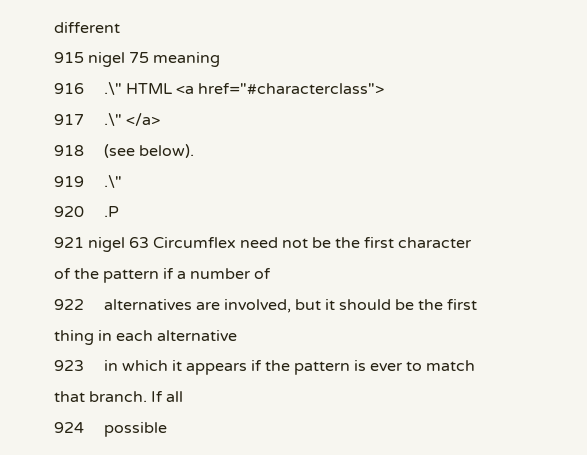different
915 nigel 75 meaning
916     .\" HTML <a href="#characterclass">
917     .\" </a>
918     (see below).
919     .\"
920     .P
921 nigel 63 Circumflex need not be the first character of the pattern if a number of
922     alternatives are involved, but it should be the first thing in each alternative
923     in which it appears if the pattern is ever to match that branch. If all
924     possible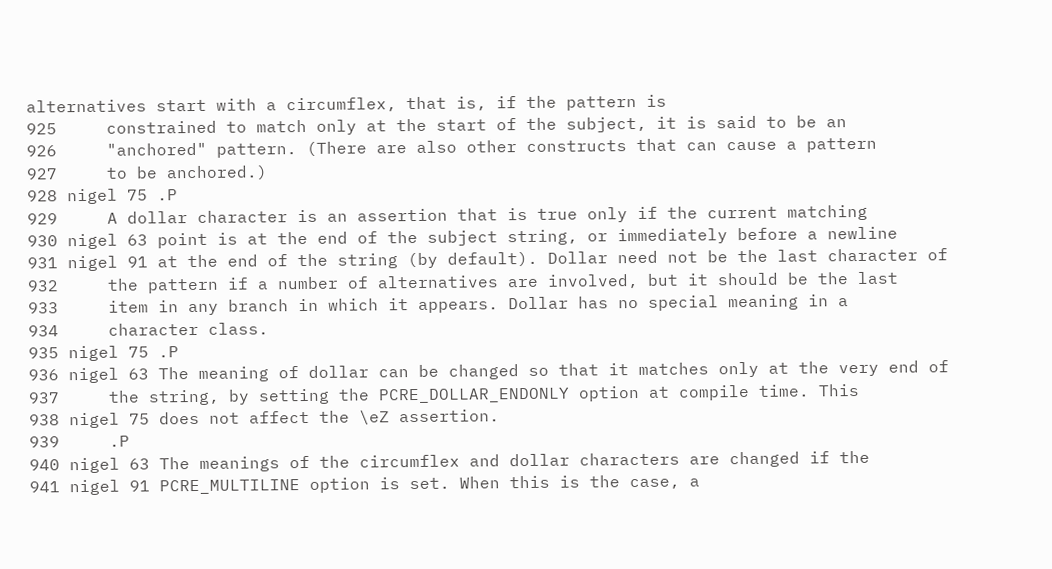alternatives start with a circumflex, that is, if the pattern is
925     constrained to match only at the start of the subject, it is said to be an
926     "anchored" pattern. (There are also other constructs that can cause a pattern
927     to be anchored.)
928 nigel 75 .P
929     A dollar character is an assertion that is true only if the current matching
930 nigel 63 point is at the end of the subject string, or immediately before a newline
931 nigel 91 at the end of the string (by default). Dollar need not be the last character of
932     the pattern if a number of alternatives are involved, but it should be the last
933     item in any branch in which it appears. Dollar has no special meaning in a
934     character class.
935 nigel 75 .P
936 nigel 63 The meaning of dollar can be changed so that it matches only at the very end of
937     the string, by setting the PCRE_DOLLAR_ENDONLY option at compile time. This
938 nigel 75 does not affect the \eZ assertion.
939     .P
940 nigel 63 The meanings of the circumflex and dollar characters are changed if the
941 nigel 91 PCRE_MULTILINE option is set. When this is the case, a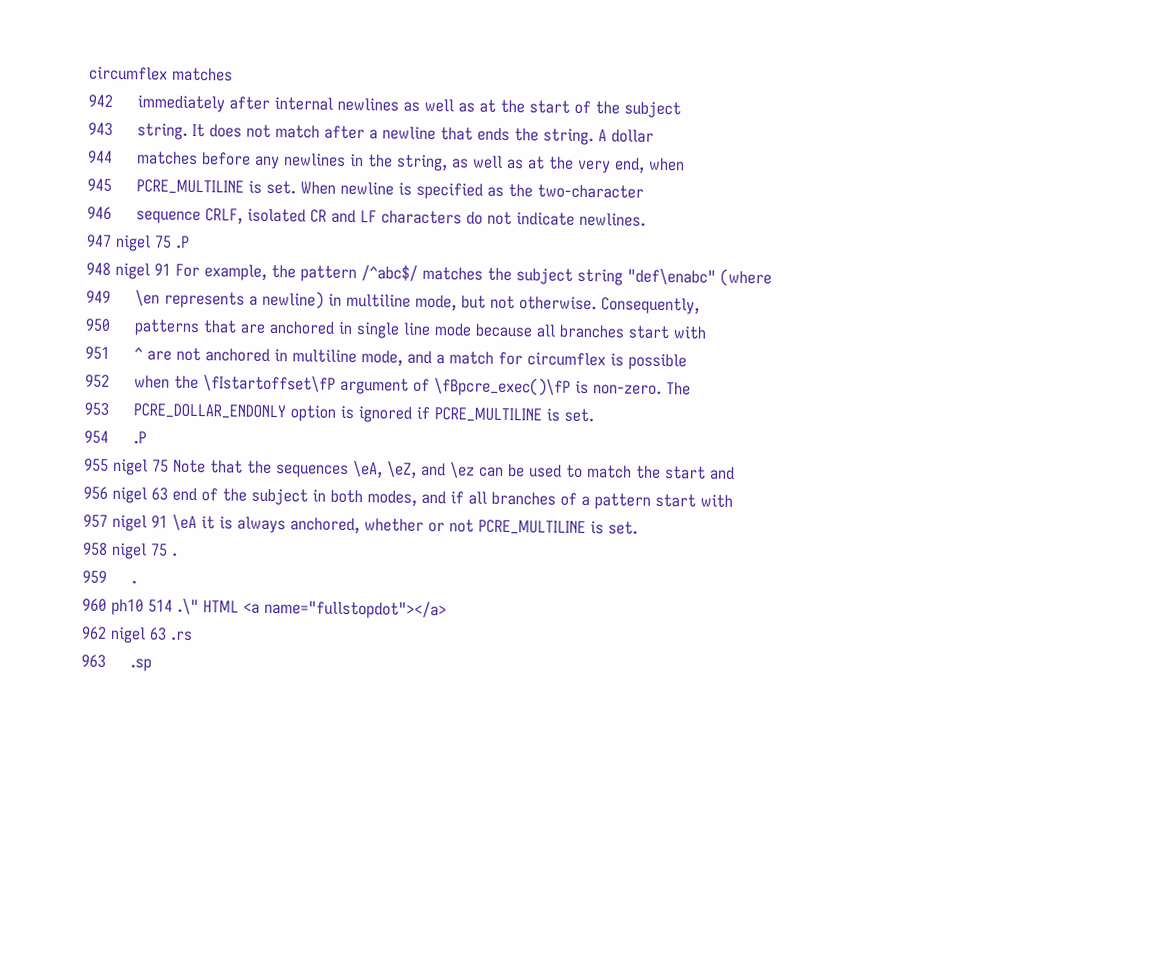circumflex matches
942     immediately after internal newlines as well as at the start of the subject
943     string. It does not match after a newline that ends the string. A dollar
944     matches before any newlines in the string, as well as at the very end, when
945     PCRE_MULTILINE is set. When newline is specified as the two-character
946     sequence CRLF, isolated CR and LF characters do not indicate newlines.
947 nigel 75 .P
948 nigel 91 For example, the pattern /^abc$/ matches the subject string "def\enabc" (where
949     \en represents a newline) in multiline mode, but not otherwise. Consequently,
950     patterns that are anchored in single line mode because all branches start with
951     ^ are not anchored in multiline mode, and a match for circumflex is possible
952     when the \fIstartoffset\fP argument of \fBpcre_exec()\fP is non-zero. The
953     PCRE_DOLLAR_ENDONLY option is ignored if PCRE_MULTILINE is set.
954     .P
955 nigel 75 Note that the sequences \eA, \eZ, and \ez can be used to match the start and
956 nigel 63 end of the subject in both modes, and if all branches of a pattern start with
957 nigel 91 \eA it is always anchored, whether or not PCRE_MULTILINE is set.
958 nigel 75 .
959     .
960 ph10 514 .\" HTML <a name="fullstopdot"></a>
962 nigel 63 .rs
963     .sp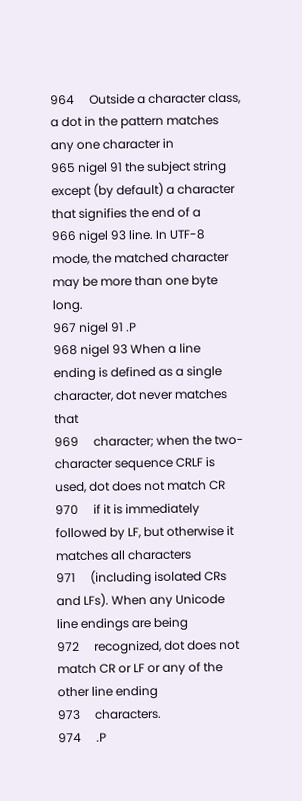964     Outside a character class, a dot in the pattern matches any one character in
965 nigel 91 the subject string except (by default) a character that signifies the end of a
966 nigel 93 line. In UTF-8 mode, the matched character may be more than one byte long.
967 nigel 91 .P
968 nigel 93 When a line ending is defined as a single character, dot never matches that
969     character; when the two-character sequence CRLF is used, dot does not match CR
970     if it is immediately followed by LF, but otherwise it matches all characters
971     (including isolated CRs and LFs). When any Unicode line endings are being
972     recognized, dot does not match CR or LF or any of the other line ending
973     characters.
974     .P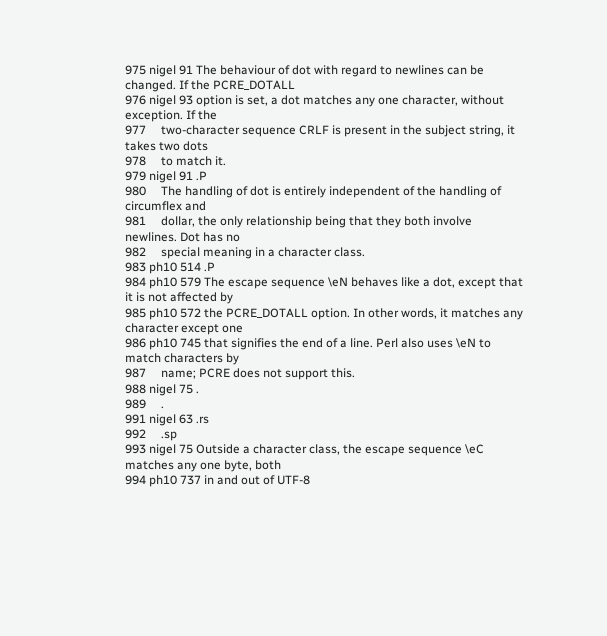975 nigel 91 The behaviour of dot with regard to newlines can be changed. If the PCRE_DOTALL
976 nigel 93 option is set, a dot matches any one character, without exception. If the
977     two-character sequence CRLF is present in the subject string, it takes two dots
978     to match it.
979 nigel 91 .P
980     The handling of dot is entirely independent of the handling of circumflex and
981     dollar, the only relationship being that they both involve newlines. Dot has no
982     special meaning in a character class.
983 ph10 514 .P
984 ph10 579 The escape sequence \eN behaves like a dot, except that it is not affected by
985 ph10 572 the PCRE_DOTALL option. In other words, it matches any character except one
986 ph10 745 that signifies the end of a line. Perl also uses \eN to match characters by
987     name; PCRE does not support this.
988 nigel 75 .
989     .
991 nigel 63 .rs
992     .sp
993 nigel 75 Outside a character class, the escape sequence \eC matches any one byte, both
994 ph10 737 in and out of UTF-8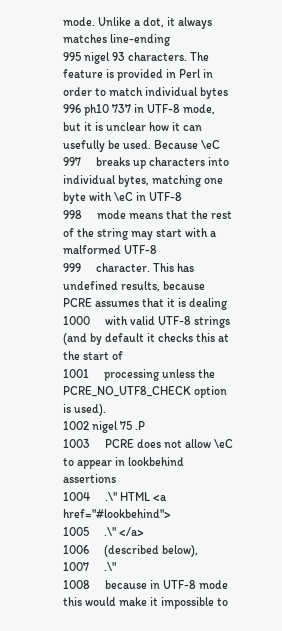mode. Unlike a dot, it always matches line-ending
995 nigel 93 characters. The feature is provided in Perl in order to match individual bytes
996 ph10 737 in UTF-8 mode, but it is unclear how it can usefully be used. Because \eC
997     breaks up characters into individual bytes, matching one byte with \eC in UTF-8
998     mode means that the rest of the string may start with a malformed UTF-8
999     character. This has undefined results, because PCRE assumes that it is dealing
1000     with valid UTF-8 strings (and by default it checks this at the start of
1001     processing unless the PCRE_NO_UTF8_CHECK option is used).
1002 nigel 75 .P
1003     PCRE does not allow \eC to appear in lookbehind assertions
1004     .\" HTML <a href="#lookbehind">
1005     .\" </a>
1006     (described below),
1007     .\"
1008     because in UTF-8 mode this would make it impossible to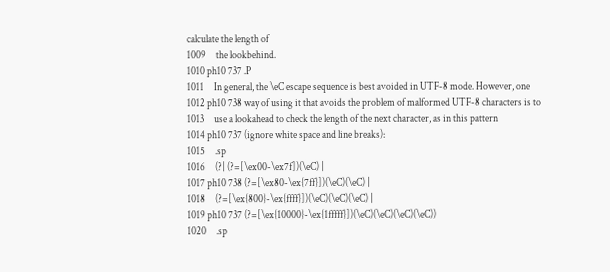calculate the length of
1009     the lookbehind.
1010 ph10 737 .P
1011     In general, the \eC escape sequence is best avoided in UTF-8 mode. However, one
1012 ph10 738 way of using it that avoids the problem of malformed UTF-8 characters is to
1013     use a lookahead to check the length of the next character, as in this pattern
1014 ph10 737 (ignore white space and line breaks):
1015     .sp
1016     (?| (?=[\ex00-\ex7f])(\eC) |
1017 ph10 738 (?=[\ex80-\ex{7ff}])(\eC)(\eC) |
1018     (?=[\ex{800}-\ex{ffff}])(\eC)(\eC)(\eC) |
1019 ph10 737 (?=[\ex{10000}-\ex{1fffff}])(\eC)(\eC)(\eC)(\eC))
1020     .sp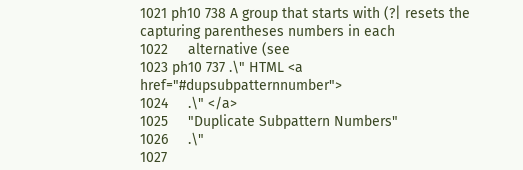1021 ph10 738 A group that starts with (?| resets the capturing parentheses numbers in each
1022     alternative (see
1023 ph10 737 .\" HTML <a href="#dupsubpatternnumber">
1024     .\" </a>
1025     "Duplicate Subpattern Numbers"
1026     .\"
1027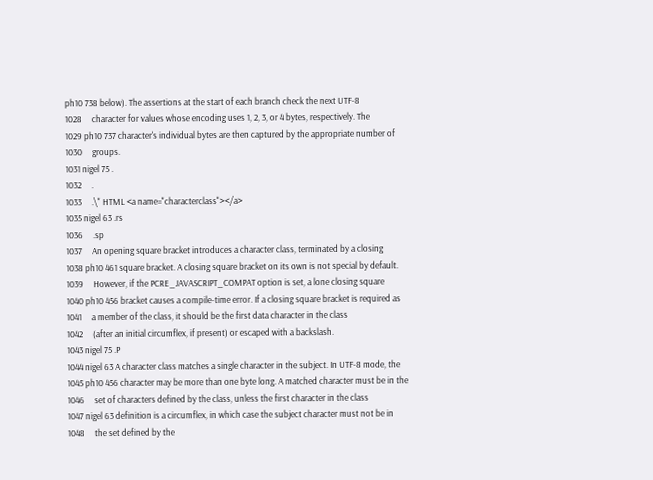ph10 738 below). The assertions at the start of each branch check the next UTF-8
1028     character for values whose encoding uses 1, 2, 3, or 4 bytes, respectively. The
1029 ph10 737 character's individual bytes are then captured by the appropriate number of
1030     groups.
1031 nigel 75 .
1032     .
1033     .\" HTML <a name="characterclass"></a>
1035 nigel 63 .rs
1036     .sp
1037     An opening square bracket introduces a character class, terminated by a closing
1038 ph10 461 square bracket. A closing square bracket on its own is not special by default.
1039     However, if the PCRE_JAVASCRIPT_COMPAT option is set, a lone closing square
1040 ph10 456 bracket causes a compile-time error. If a closing square bracket is required as
1041     a member of the class, it should be the first data character in the class
1042     (after an initial circumflex, if present) or escaped with a backslash.
1043 nigel 75 .P
1044 nigel 63 A character class matches a single character in the subject. In UTF-8 mode, the
1045 ph10 456 character may be more than one byte long. A matched character must be in the
1046     set of characters defined by the class, unless the first character in the class
1047 nigel 63 definition is a circumflex, in which case the subject character must not be in
1048     the set defined by the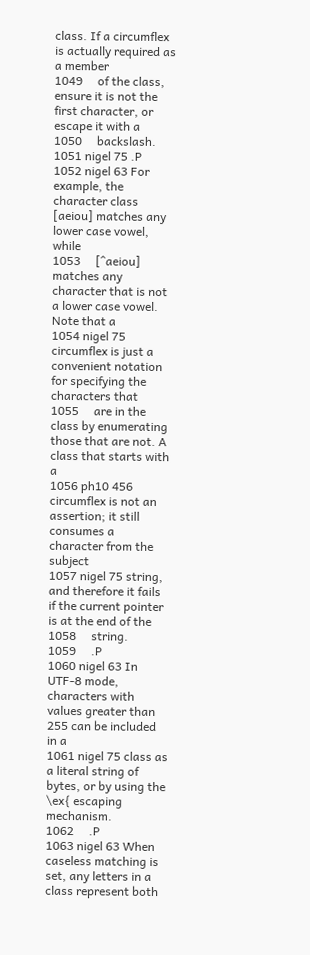class. If a circumflex is actually required as a member
1049     of the class, ensure it is not the first character, or escape it with a
1050     backslash.
1051 nigel 75 .P
1052 nigel 63 For example, the character class [aeiou] matches any lower case vowel, while
1053     [^aeiou] matches any character that is not a lower case vowel. Note that a
1054 nigel 75 circumflex is just a convenient notation for specifying the characters that
1055     are in the class by enumerating those that are not. A class that starts with a
1056 ph10 456 circumflex is not an assertion; it still consumes a character from the subject
1057 nigel 75 string, and therefore it fails if the current pointer is at the end of the
1058     string.
1059     .P
1060 nigel 63 In UTF-8 mode, characters with values greater than 255 can be included in a
1061 nigel 75 class as a literal string of bytes, or by using the \ex{ escaping mechanism.
1062     .P
1063 nigel 63 When caseless matching is set, any letters in a class represent both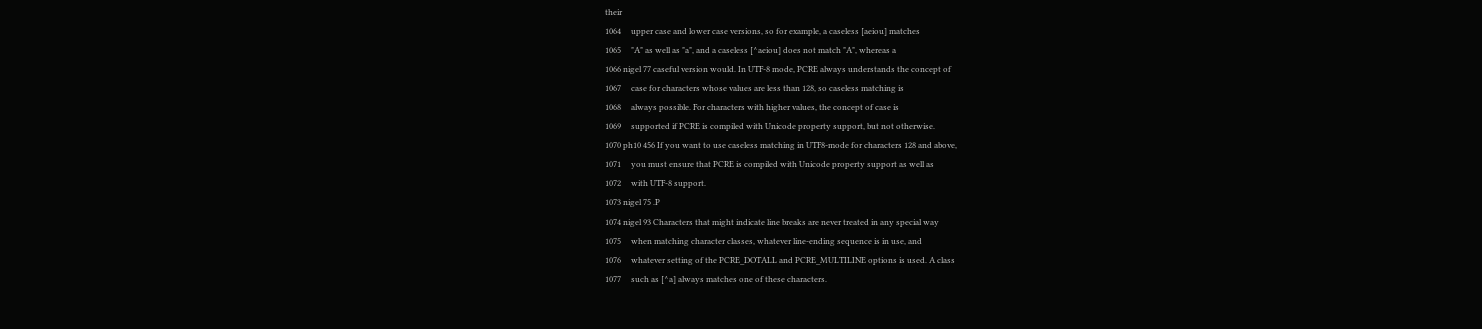their
1064     upper case and lower case versions, so for example, a caseless [aeiou] matches
1065     "A" as well as "a", and a caseless [^aeiou] does not match "A", whereas a
1066 nigel 77 caseful version would. In UTF-8 mode, PCRE always understands the concept of
1067     case for characters whose values are less than 128, so caseless matching is
1068     always possible. For characters with higher values, the concept of case is
1069     supported if PCRE is compiled with Unicode property support, but not otherwise.
1070 ph10 456 If you want to use caseless matching in UTF8-mode for characters 128 and above,
1071     you must ensure that PCRE is compiled with Unicode property support as well as
1072     with UTF-8 support.
1073 nigel 75 .P
1074 nigel 93 Characters that might indicate line breaks are never treated in any special way
1075     when matching character classes, whatever line-ending sequence is in use, and
1076     whatever setting of the PCRE_DOTALL and PCRE_MULTILINE options is used. A class
1077     such as [^a] always matches one of these characters.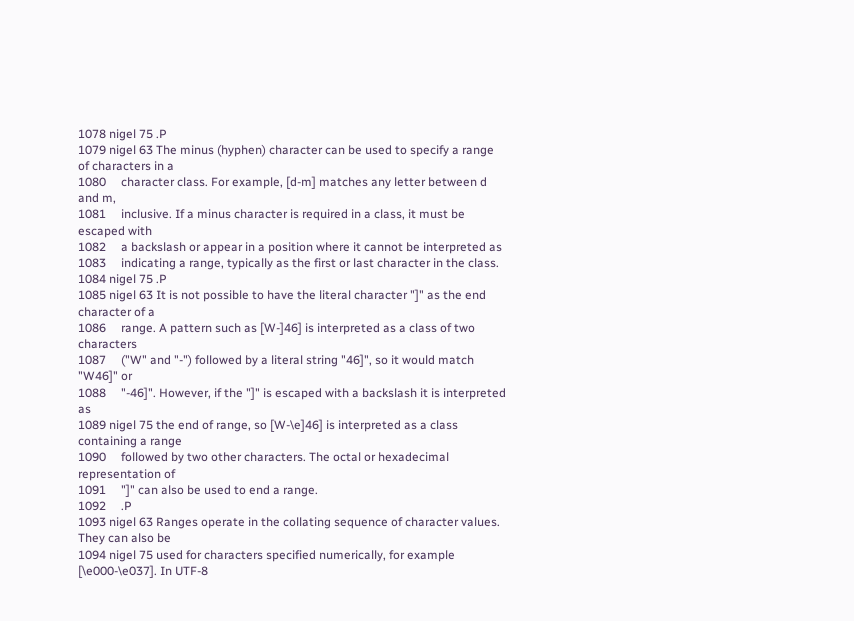1078 nigel 75 .P
1079 nigel 63 The minus (hyphen) character can be used to specify a range of characters in a
1080     character class. For example, [d-m] matches any letter between d and m,
1081     inclusive. If a minus character is required in a class, it must be escaped with
1082     a backslash or appear in a position where it cannot be interpreted as
1083     indicating a range, typically as the first or last character in the class.
1084 nigel 75 .P
1085 nigel 63 It is not possible to have the literal character "]" as the end character of a
1086     range. A pattern such as [W-]46] is interpreted as a class of two characters
1087     ("W" and "-") followed by a literal string "46]", so it would match "W46]" or
1088     "-46]". However, if the "]" is escaped with a backslash it is interpreted as
1089 nigel 75 the end of range, so [W-\e]46] is interpreted as a class containing a range
1090     followed by two other characters. The octal or hexadecimal representation of
1091     "]" can also be used to end a range.
1092     .P
1093 nigel 63 Ranges operate in the collating sequence of character values. They can also be
1094 nigel 75 used for characters specified numerically, for example [\e000-\e037]. In UTF-8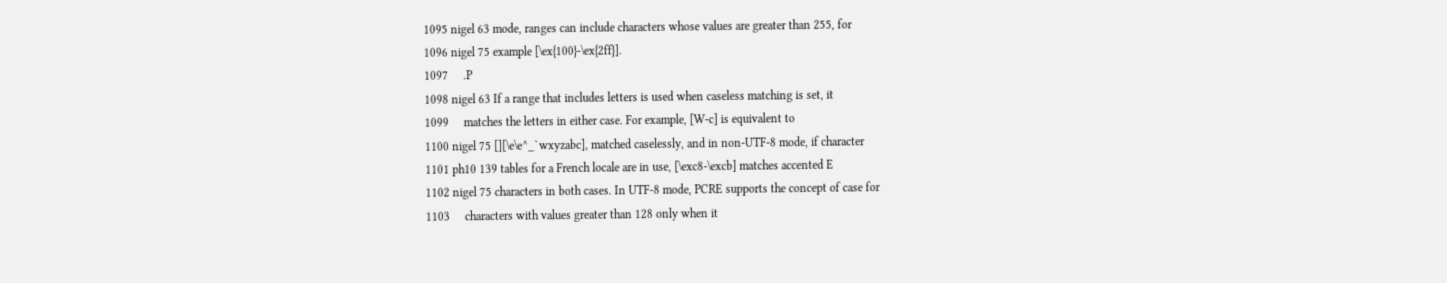1095 nigel 63 mode, ranges can include characters whose values are greater than 255, for
1096 nigel 75 example [\ex{100}-\ex{2ff}].
1097     .P
1098 nigel 63 If a range that includes letters is used when caseless matching is set, it
1099     matches the letters in either case. For example, [W-c] is equivalent to
1100 nigel 75 [][\e\e^_`wxyzabc], matched caselessly, and in non-UTF-8 mode, if character
1101 ph10 139 tables for a French locale are in use, [\exc8-\excb] matches accented E
1102 nigel 75 characters in both cases. In UTF-8 mode, PCRE supports the concept of case for
1103     characters with values greater than 128 only when it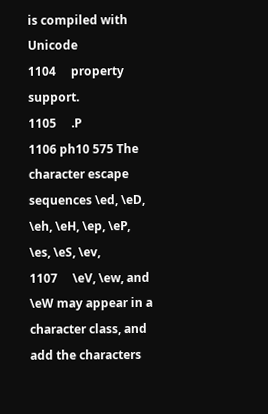is compiled with Unicode
1104     property support.
1105     .P
1106 ph10 575 The character escape sequences \ed, \eD, \eh, \eH, \ep, \eP, \es, \eS, \ev,
1107     \eV, \ew, and \eW may appear in a character class, and add the characters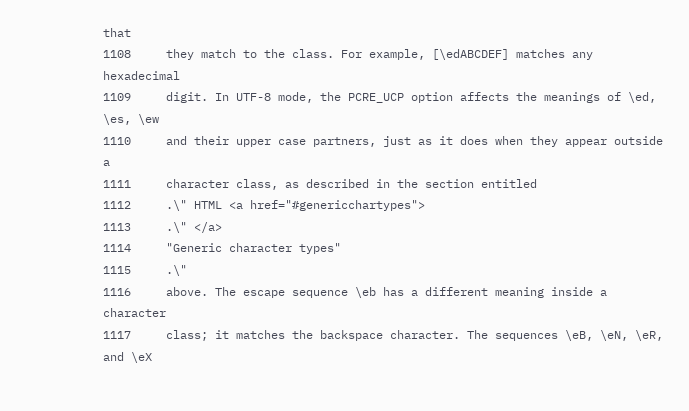that
1108     they match to the class. For example, [\edABCDEF] matches any hexadecimal
1109     digit. In UTF-8 mode, the PCRE_UCP option affects the meanings of \ed, \es, \ew
1110     and their upper case partners, just as it does when they appear outside a
1111     character class, as described in the section entitled
1112     .\" HTML <a href="#genericchartypes">
1113     .\" </a>
1114     "Generic character types"
1115     .\"
1116     above. The escape sequence \eb has a different meaning inside a character
1117     class; it matches the backspace character. The sequences \eB, \eN, \eR, and \eX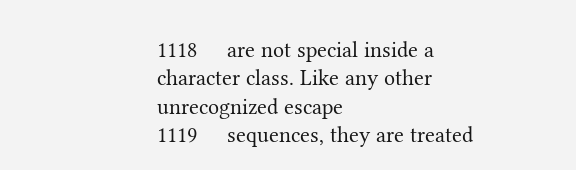1118     are not special inside a character class. Like any other unrecognized escape
1119     sequences, they are treated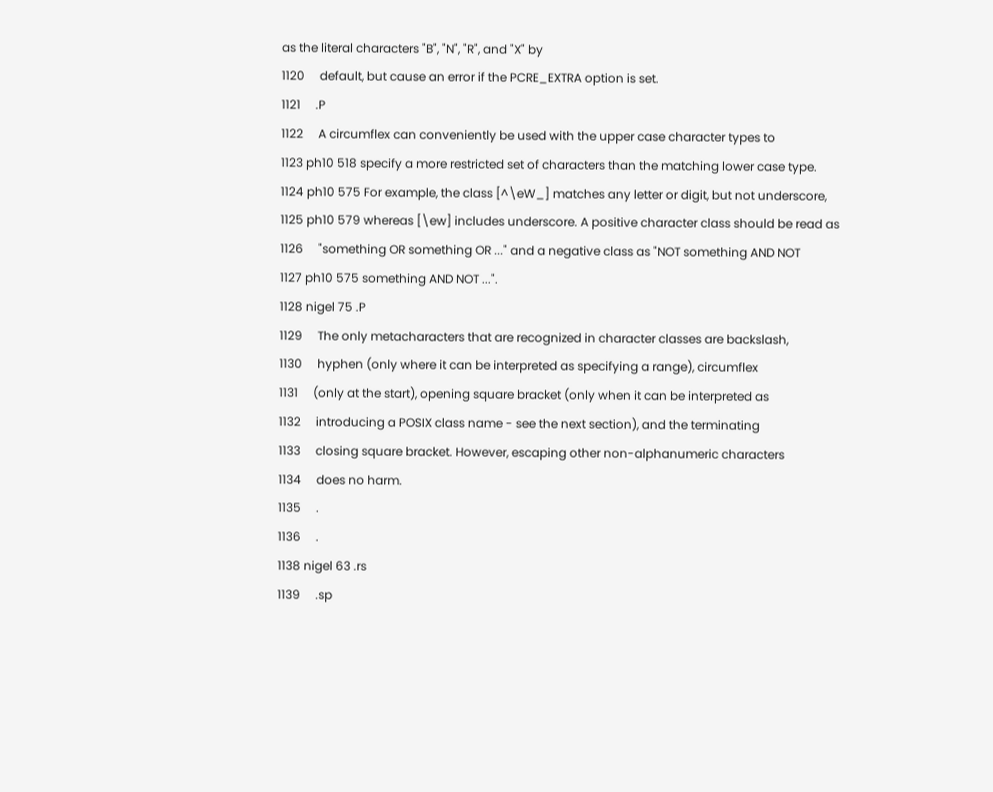as the literal characters "B", "N", "R", and "X" by
1120     default, but cause an error if the PCRE_EXTRA option is set.
1121     .P
1122     A circumflex can conveniently be used with the upper case character types to
1123 ph10 518 specify a more restricted set of characters than the matching lower case type.
1124 ph10 575 For example, the class [^\eW_] matches any letter or digit, but not underscore,
1125 ph10 579 whereas [\ew] includes underscore. A positive character class should be read as
1126     "something OR something OR ..." and a negative class as "NOT something AND NOT
1127 ph10 575 something AND NOT ...".
1128 nigel 75 .P
1129     The only metacharacters that are recognized in character classes are backslash,
1130     hyphen (only where it can be interpreted as specifying a range), circumflex
1131     (only at the start), opening square bracket (only when it can be interpreted as
1132     introducing a POSIX class name - see the next section), and the terminating
1133     closing square bracket. However, escaping other non-alphanumeric characters
1134     does no harm.
1135     .
1136     .
1138 nigel 63 .rs
1139     .sp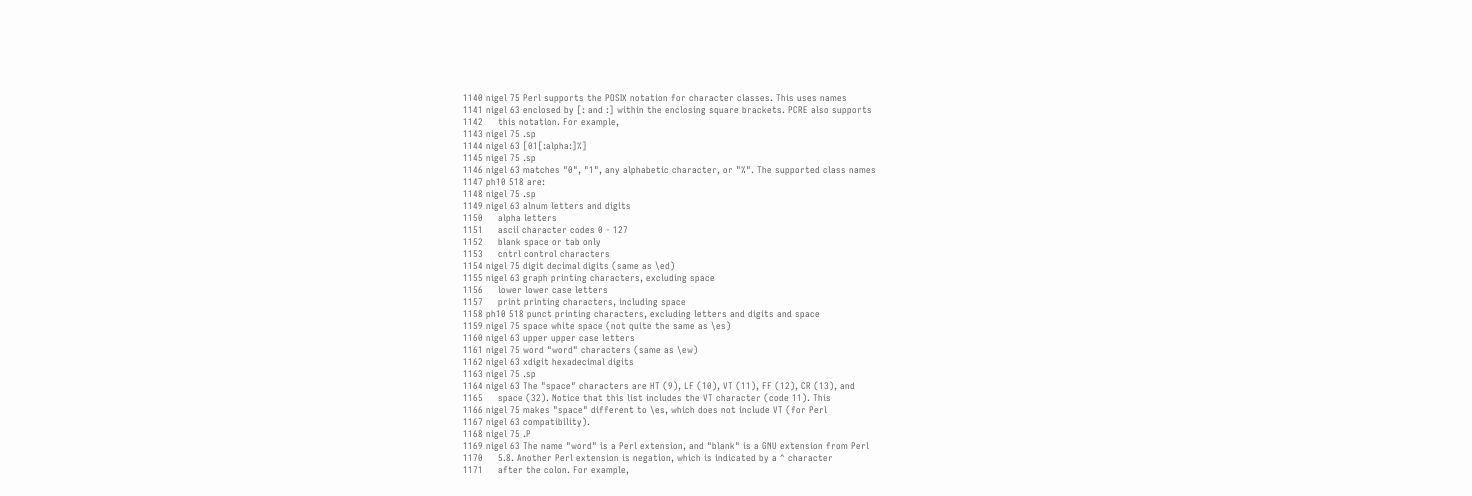1140 nigel 75 Perl supports the POSIX notation for character classes. This uses names
1141 nigel 63 enclosed by [: and :] within the enclosing square brackets. PCRE also supports
1142     this notation. For example,
1143 nigel 75 .sp
1144 nigel 63 [01[:alpha:]%]
1145 nigel 75 .sp
1146 nigel 63 matches "0", "1", any alphabetic character, or "%". The supported class names
1147 ph10 518 are:
1148 nigel 75 .sp
1149 nigel 63 alnum letters and digits
1150     alpha letters
1151     ascii character codes 0 - 127
1152     blank space or tab only
1153     cntrl control characters
1154 nigel 75 digit decimal digits (same as \ed)
1155 nigel 63 graph printing characters, excluding space
1156     lower lower case letters
1157     print printing characters, including space
1158 ph10 518 punct printing characters, excluding letters and digits and space
1159 nigel 75 space white space (not quite the same as \es)
1160 nigel 63 upper upper case letters
1161 nigel 75 word "word" characters (same as \ew)
1162 nigel 63 xdigit hexadecimal digits
1163 nigel 75 .sp
1164 nigel 63 The "space" characters are HT (9), LF (10), VT (11), FF (12), CR (13), and
1165     space (32). Notice that this list includes the VT character (code 11). This
1166 nigel 75 makes "space" different to \es, which does not include VT (for Perl
1167 nigel 63 compatibility).
1168 nigel 75 .P
1169 nigel 63 The name "word" is a Perl extension, and "blank" is a GNU extension from Perl
1170     5.8. Another Perl extension is negation, which is indicated by a ^ character
1171     after the colon. For example,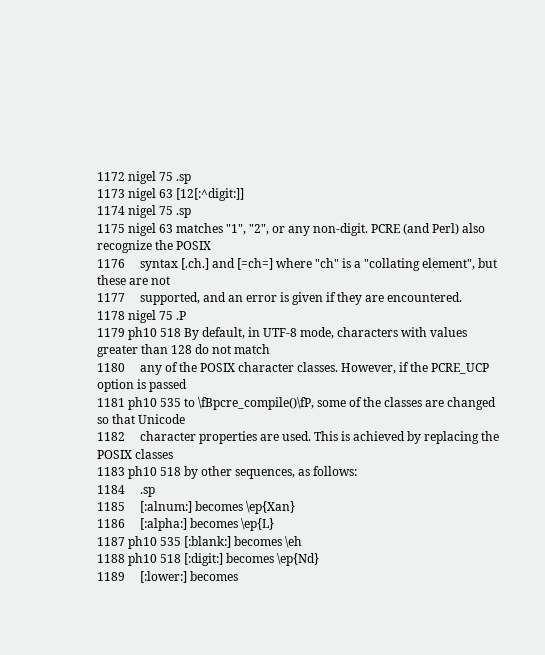1172 nigel 75 .sp
1173 nigel 63 [12[:^digit:]]
1174 nigel 75 .sp
1175 nigel 63 matches "1", "2", or any non-digit. PCRE (and Perl) also recognize the POSIX
1176     syntax [.ch.] and [=ch=] where "ch" is a "collating element", but these are not
1177     supported, and an error is given if they are encountered.
1178 nigel 75 .P
1179 ph10 518 By default, in UTF-8 mode, characters with values greater than 128 do not match
1180     any of the POSIX character classes. However, if the PCRE_UCP option is passed
1181 ph10 535 to \fBpcre_compile()\fP, some of the classes are changed so that Unicode
1182     character properties are used. This is achieved by replacing the POSIX classes
1183 ph10 518 by other sequences, as follows:
1184     .sp
1185     [:alnum:] becomes \ep{Xan}
1186     [:alpha:] becomes \ep{L}
1187 ph10 535 [:blank:] becomes \eh
1188 ph10 518 [:digit:] becomes \ep{Nd}
1189     [:lower:] becomes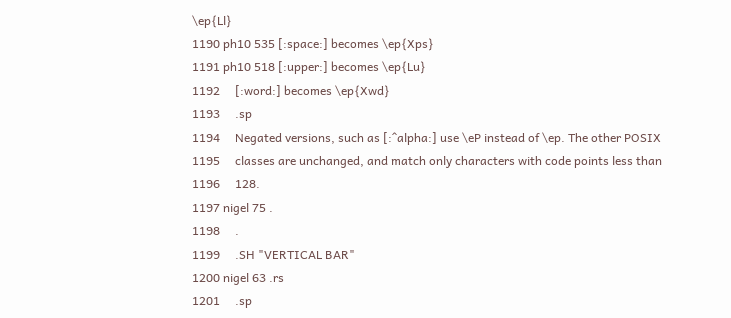\ep{Ll}
1190 ph10 535 [:space:] becomes \ep{Xps}
1191 ph10 518 [:upper:] becomes \ep{Lu}
1192     [:word:] becomes \ep{Xwd}
1193     .sp
1194     Negated versions, such as [:^alpha:] use \eP instead of \ep. The other POSIX
1195     classes are unchanged, and match only characters with code points less than
1196     128.
1197 nigel 75 .
1198     .
1199     .SH "VERTICAL BAR"
1200 nigel 63 .rs
1201     .sp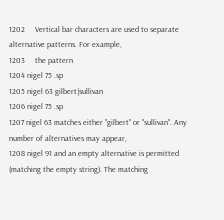1202     Vertical bar characters are used to separate alternative patterns. For example,
1203     the pattern
1204 nigel 75 .sp
1205 nigel 63 gilbert|sullivan
1206 nigel 75 .sp
1207 nigel 63 matches either "gilbert" or "sullivan". Any number of alternatives may appear,
1208 nigel 91 and an empty alternative is permitted (matching the empty string). The matching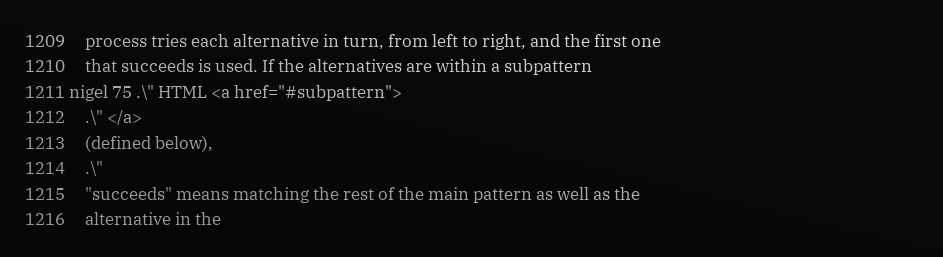1209     process tries each alternative in turn, from left to right, and the first one
1210     that succeeds is used. If the alternatives are within a subpattern
1211 nigel 75 .\" HTML <a href="#subpattern">
1212     .\" </a>
1213     (defined below),
1214     .\"
1215     "succeeds" means matching the rest of the main pattern as well as the
1216     alternative in the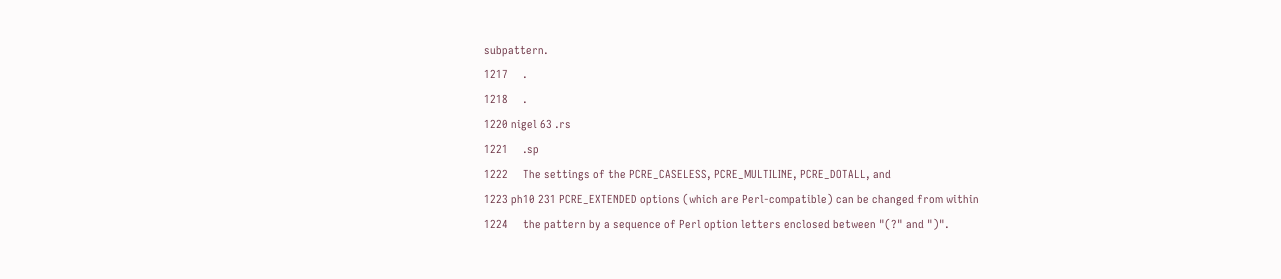subpattern.
1217     .
1218     .
1220 nigel 63 .rs
1221     .sp
1222     The settings of the PCRE_CASELESS, PCRE_MULTILINE, PCRE_DOTALL, and
1223 ph10 231 PCRE_EXTENDED options (which are Perl-compatible) can be changed from within
1224     the pattern by a sequence of Perl option letters enclosed between "(?" and ")".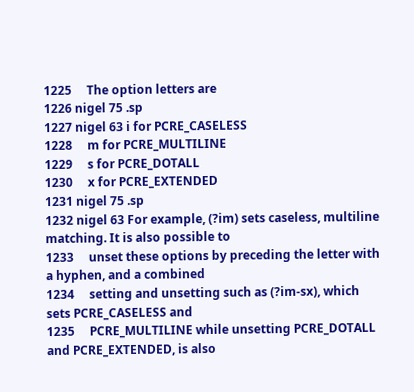1225     The option letters are
1226 nigel 75 .sp
1227 nigel 63 i for PCRE_CASELESS
1228     m for PCRE_MULTILINE
1229     s for PCRE_DOTALL
1230     x for PCRE_EXTENDED
1231 nigel 75 .sp
1232 nigel 63 For example, (?im) sets caseless, multiline matching. It is also possible to
1233     unset these options by preceding the letter with a hyphen, and a combined
1234     setting and unsetting such as (?im-sx), which sets PCRE_CASELESS and
1235     PCRE_MULTILINE while unsetting PCRE_DOTALL and PCRE_EXTENDED, is also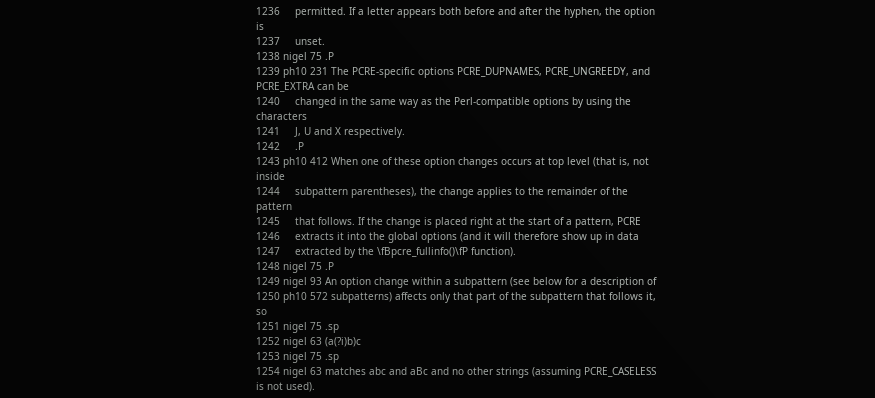1236     permitted. If a letter appears both before and after the hyphen, the option is
1237     unset.
1238 nigel 75 .P
1239 ph10 231 The PCRE-specific options PCRE_DUPNAMES, PCRE_UNGREEDY, and PCRE_EXTRA can be
1240     changed in the same way as the Perl-compatible options by using the characters
1241     J, U and X respectively.
1242     .P
1243 ph10 412 When one of these option changes occurs at top level (that is, not inside
1244     subpattern parentheses), the change applies to the remainder of the pattern
1245     that follows. If the change is placed right at the start of a pattern, PCRE
1246     extracts it into the global options (and it will therefore show up in data
1247     extracted by the \fBpcre_fullinfo()\fP function).
1248 nigel 75 .P
1249 nigel 93 An option change within a subpattern (see below for a description of
1250 ph10 572 subpatterns) affects only that part of the subpattern that follows it, so
1251 nigel 75 .sp
1252 nigel 63 (a(?i)b)c
1253 nigel 75 .sp
1254 nigel 63 matches abc and aBc and no other strings (assuming PCRE_CASELESS is not used).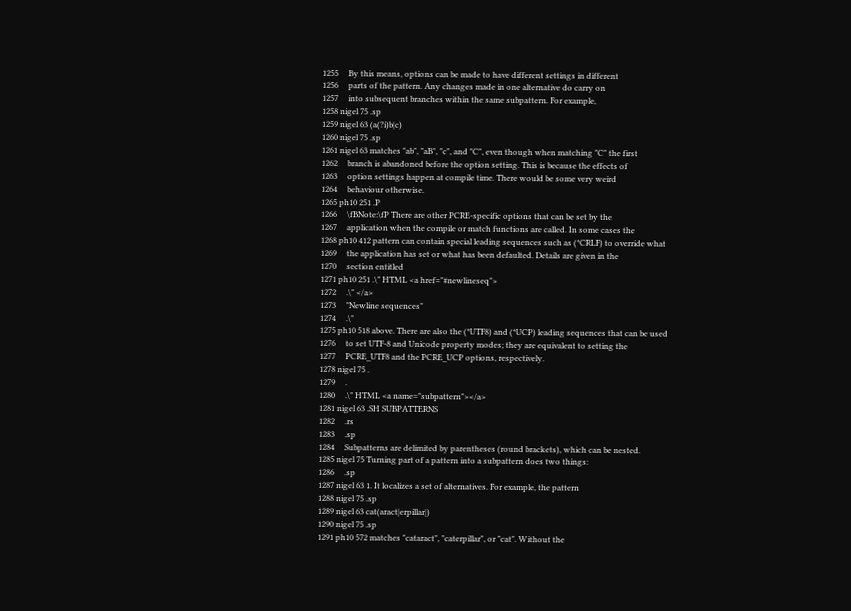1255     By this means, options can be made to have different settings in different
1256     parts of the pattern. Any changes made in one alternative do carry on
1257     into subsequent branches within the same subpattern. For example,
1258 nigel 75 .sp
1259 nigel 63 (a(?i)b|c)
1260 nigel 75 .sp
1261 nigel 63 matches "ab", "aB", "c", and "C", even though when matching "C" the first
1262     branch is abandoned before the option setting. This is because the effects of
1263     option settings happen at compile time. There would be some very weird
1264     behaviour otherwise.
1265 ph10 251 .P
1266     \fBNote:\fP There are other PCRE-specific options that can be set by the
1267     application when the compile or match functions are called. In some cases the
1268 ph10 412 pattern can contain special leading sequences such as (*CRLF) to override what
1269     the application has set or what has been defaulted. Details are given in the
1270     section entitled
1271 ph10 251 .\" HTML <a href="#newlineseq">
1272     .\" </a>
1273     "Newline sequences"
1274     .\"
1275 ph10 518 above. There are also the (*UTF8) and (*UCP) leading sequences that can be used
1276     to set UTF-8 and Unicode property modes; they are equivalent to setting the
1277     PCRE_UTF8 and the PCRE_UCP options, respectively.
1278 nigel 75 .
1279     .
1280     .\" HTML <a name="subpattern"></a>
1281 nigel 63 .SH SUBPATTERNS
1282     .rs
1283     .sp
1284     Subpatterns are delimited by parentheses (round brackets), which can be nested.
1285 nigel 75 Turning part of a pattern into a subpattern does two things:
1286     .sp
1287 nigel 63 1. It localizes a set of alternatives. For example, the pattern
1288 nigel 75 .sp
1289 nigel 63 cat(aract|erpillar|)
1290 nigel 75 .sp
1291 ph10 572 matches "cataract", "caterpillar", or "cat". Without the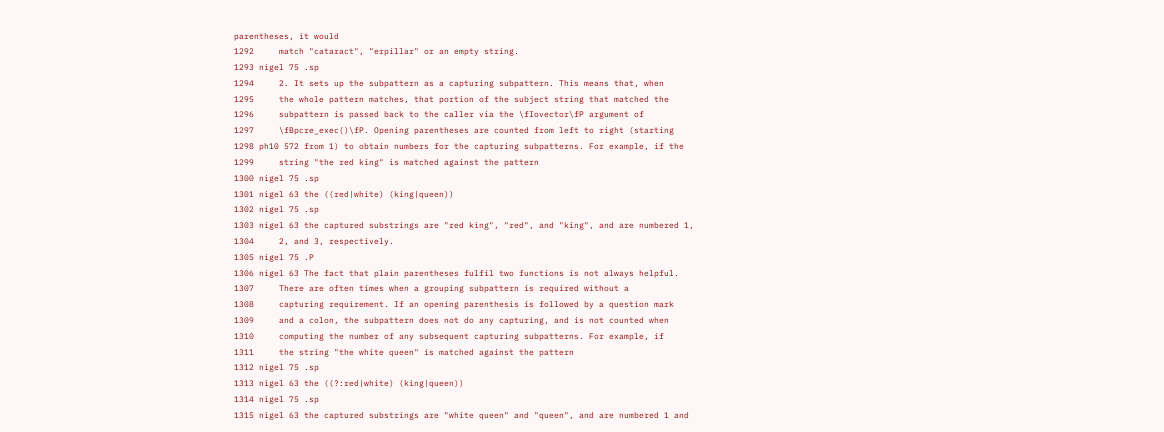parentheses, it would
1292     match "cataract", "erpillar" or an empty string.
1293 nigel 75 .sp
1294     2. It sets up the subpattern as a capturing subpattern. This means that, when
1295     the whole pattern matches, that portion of the subject string that matched the
1296     subpattern is passed back to the caller via the \fIovector\fP argument of
1297     \fBpcre_exec()\fP. Opening parentheses are counted from left to right (starting
1298 ph10 572 from 1) to obtain numbers for the capturing subpatterns. For example, if the
1299     string "the red king" is matched against the pattern
1300 nigel 75 .sp
1301 nigel 63 the ((red|white) (king|queen))
1302 nigel 75 .sp
1303 nigel 63 the captured substrings are "red king", "red", and "king", and are numbered 1,
1304     2, and 3, respectively.
1305 nigel 75 .P
1306 nigel 63 The fact that plain parentheses fulfil two functions is not always helpful.
1307     There are often times when a grouping subpattern is required without a
1308     capturing requirement. If an opening parenthesis is followed by a question mark
1309     and a colon, the subpattern does not do any capturing, and is not counted when
1310     computing the number of any subsequent capturing subpatterns. For example, if
1311     the string "the white queen" is matched against the pattern
1312 nigel 75 .sp
1313 nigel 63 the ((?:red|white) (king|queen))
1314 nigel 75 .sp
1315 nigel 63 the captured substrings are "white queen" and "queen", and are numbered 1 and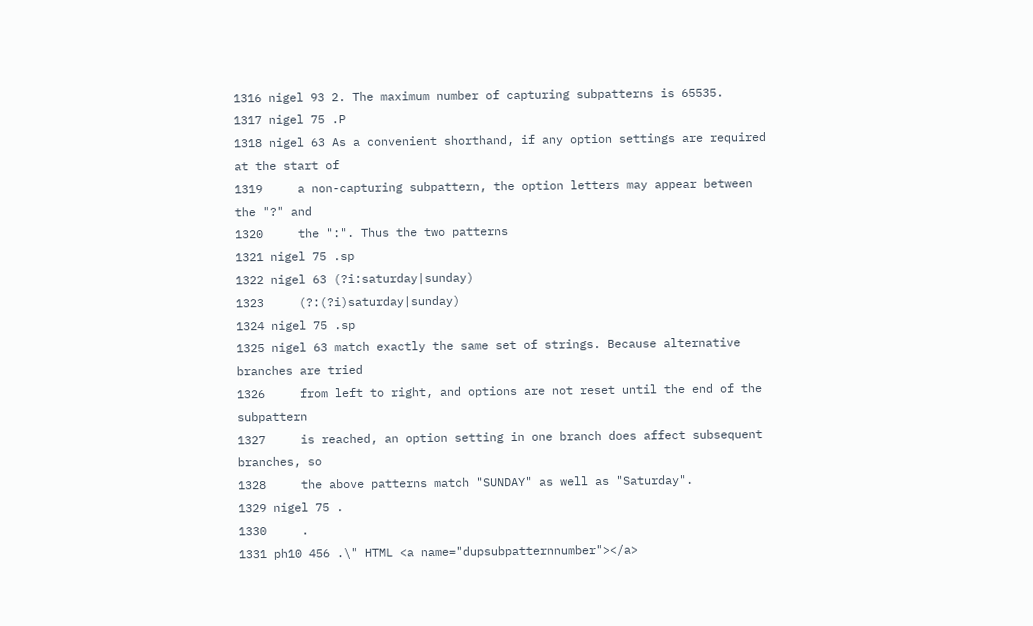1316 nigel 93 2. The maximum number of capturing subpatterns is 65535.
1317 nigel 75 .P
1318 nigel 63 As a convenient shorthand, if any option settings are required at the start of
1319     a non-capturing subpattern, the option letters may appear between the "?" and
1320     the ":". Thus the two patterns
1321 nigel 75 .sp
1322 nigel 63 (?i:saturday|sunday)
1323     (?:(?i)saturday|sunday)
1324 nigel 75 .sp
1325 nigel 63 match exactly the same set of strings. Because alternative branches are tried
1326     from left to right, and options are not reset until the end of the subpattern
1327     is reached, an option setting in one branch does affect subsequent branches, so
1328     the above patterns match "SUNDAY" as well as "Saturday".
1329 nigel 75 .
1330     .
1331 ph10 456 .\" HTML <a name="dupsubpatternnumber"></a>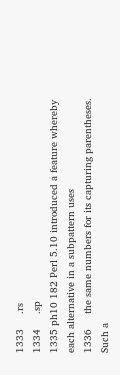1333     .rs
1334     .sp
1335 ph10 182 Perl 5.10 introduced a feature whereby each alternative in a subpattern uses
1336     the same numbers for its capturing parentheses. Such a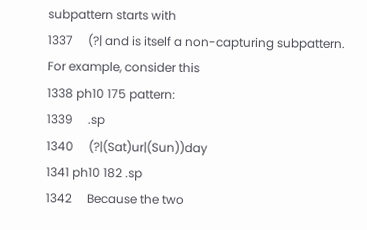subpattern starts with
1337     (?| and is itself a non-capturing subpattern. For example, consider this
1338 ph10 175 pattern:
1339     .sp
1340     (?|(Sat)ur|(Sun))day
1341 ph10 182 .sp
1342     Because the two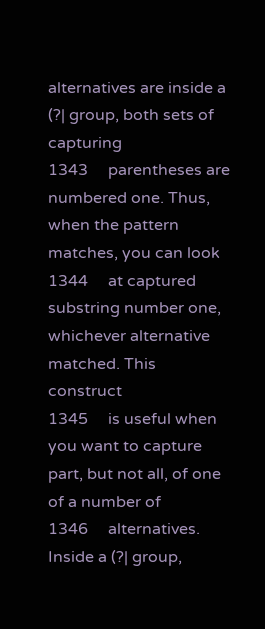alternatives are inside a (?| group, both sets of capturing
1343     parentheses are numbered one. Thus, when the pattern matches, you can look
1344     at captured substring number one, whichever alternative matched. This construct
1345     is useful when you want to capture part, but not all, of one of a number of
1346     alternatives. Inside a (?| group,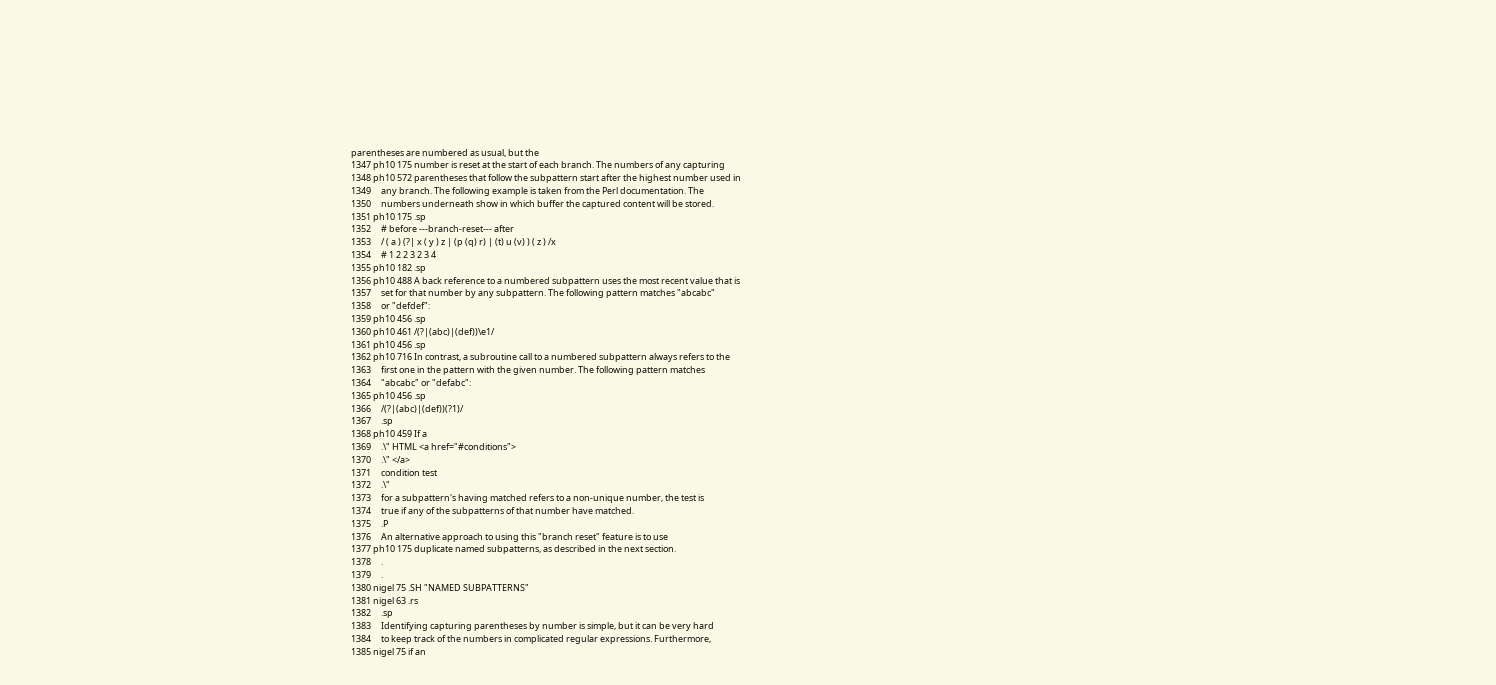parentheses are numbered as usual, but the
1347 ph10 175 number is reset at the start of each branch. The numbers of any capturing
1348 ph10 572 parentheses that follow the subpattern start after the highest number used in
1349     any branch. The following example is taken from the Perl documentation. The
1350     numbers underneath show in which buffer the captured content will be stored.
1351 ph10 175 .sp
1352     # before ---branch-reset--- after
1353     / ( a ) (?| x ( y ) z | (p (q) r) | (t) u (v) ) ( z ) /x
1354     # 1 2 2 3 2 3 4
1355 ph10 182 .sp
1356 ph10 488 A back reference to a numbered subpattern uses the most recent value that is
1357     set for that number by any subpattern. The following pattern matches "abcabc"
1358     or "defdef":
1359 ph10 456 .sp
1360 ph10 461 /(?|(abc)|(def))\e1/
1361 ph10 456 .sp
1362 ph10 716 In contrast, a subroutine call to a numbered subpattern always refers to the
1363     first one in the pattern with the given number. The following pattern matches
1364     "abcabc" or "defabc":
1365 ph10 456 .sp
1366     /(?|(abc)|(def))(?1)/
1367     .sp
1368 ph10 459 If a
1369     .\" HTML <a href="#conditions">
1370     .\" </a>
1371     condition test
1372     .\"
1373     for a subpattern's having matched refers to a non-unique number, the test is
1374     true if any of the subpatterns of that number have matched.
1375     .P
1376     An alternative approach to using this "branch reset" feature is to use
1377 ph10 175 duplicate named subpatterns, as described in the next section.
1378     .
1379     .
1380 nigel 75 .SH "NAMED SUBPATTERNS"
1381 nigel 63 .rs
1382     .sp
1383     Identifying capturing parentheses by number is simple, but it can be very hard
1384     to keep track of the numbers in complicated regular expressions. Furthermore,
1385 nigel 75 if an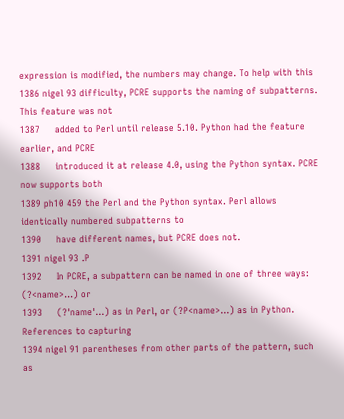expression is modified, the numbers may change. To help with this
1386 nigel 93 difficulty, PCRE supports the naming of subpatterns. This feature was not
1387     added to Perl until release 5.10. Python had the feature earlier, and PCRE
1388     introduced it at release 4.0, using the Python syntax. PCRE now supports both
1389 ph10 459 the Perl and the Python syntax. Perl allows identically numbered subpatterns to
1390     have different names, but PCRE does not.
1391 nigel 93 .P
1392     In PCRE, a subpattern can be named in one of three ways: (?<name>...) or
1393     (?'name'...) as in Perl, or (?P<name>...) as in Python. References to capturing
1394 nigel 91 parentheses from other parts of the pattern, such as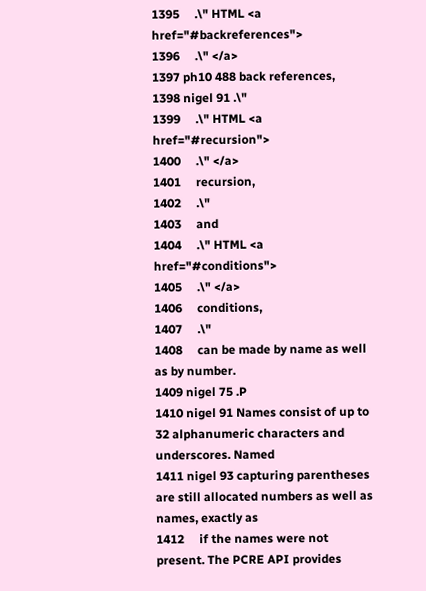1395     .\" HTML <a href="#backreferences">
1396     .\" </a>
1397 ph10 488 back references,
1398 nigel 91 .\"
1399     .\" HTML <a href="#recursion">
1400     .\" </a>
1401     recursion,
1402     .\"
1403     and
1404     .\" HTML <a href="#conditions">
1405     .\" </a>
1406     conditions,
1407     .\"
1408     can be made by name as well as by number.
1409 nigel 75 .P
1410 nigel 91 Names consist of up to 32 alphanumeric characters and underscores. Named
1411 nigel 93 capturing parentheses are still allocated numbers as well as names, exactly as
1412     if the names were not present. The PCRE API provides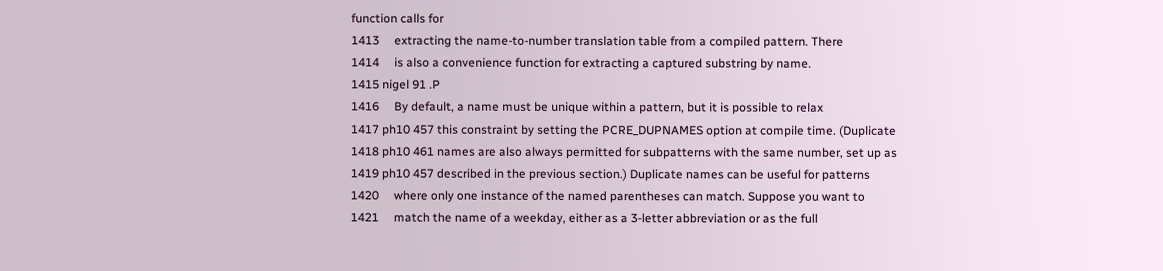function calls for
1413     extracting the name-to-number translation table from a compiled pattern. There
1414     is also a convenience function for extracting a captured substring by name.
1415 nigel 91 .P
1416     By default, a name must be unique within a pattern, but it is possible to relax
1417 ph10 457 this constraint by setting the PCRE_DUPNAMES option at compile time. (Duplicate
1418 ph10 461 names are also always permitted for subpatterns with the same number, set up as
1419 ph10 457 described in the previous section.) Duplicate names can be useful for patterns
1420     where only one instance of the named parentheses can match. Suppose you want to
1421     match the name of a weekday, either as a 3-letter abbreviation or as the full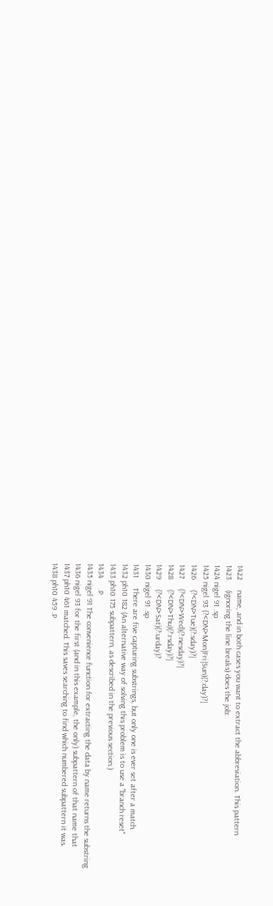1422     name, and in both cases you want to extract the abbreviation. This pattern
1423     (ignoring the line breaks) does the job:
1424 nigel 91 .sp
1425 nigel 93 (?<DN>Mon|Fri|Sun)(?:day)?|
1426     (?<DN>Tue)(?:sday)?|
1427     (?<DN>Wed)(?:nesday)?|
1428     (?<DN>Thu)(?:rsday)?|
1429     (?<DN>Sat)(?:urday)?
1430 nigel 91 .sp
1431     There are five capturing substrings, but only one is ever set after a match.
1432 ph10 182 (An alternative way of solving this problem is to use a "branch reset"
1433 ph10 175 subpattern, as described in the previous section.)
1434     .P
1435 nigel 91 The convenience function for extracting the data by name returns the substring
1436 nigel 93 for the first (and in this example, the only) subpattern of that name that
1437 ph10 461 matched. This saves searching to find which numbered subpattern it was.
1438 ph10 459 .P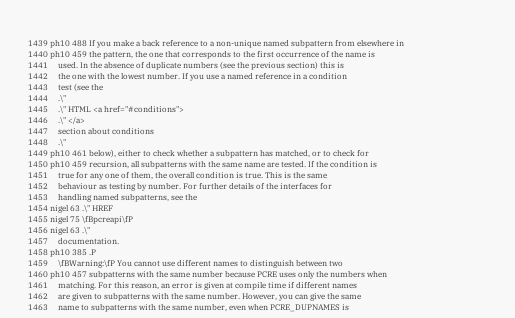1439 ph10 488 If you make a back reference to a non-unique named subpattern from elsewhere in
1440 ph10 459 the pattern, the one that corresponds to the first occurrence of the name is
1441     used. In the absence of duplicate numbers (see the previous section) this is
1442     the one with the lowest number. If you use a named reference in a condition
1443     test (see the
1444     .\"
1445     .\" HTML <a href="#conditions">
1446     .\" </a>
1447     section about conditions
1448     .\"
1449 ph10 461 below), either to check whether a subpattern has matched, or to check for
1450 ph10 459 recursion, all subpatterns with the same name are tested. If the condition is
1451     true for any one of them, the overall condition is true. This is the same
1452     behaviour as testing by number. For further details of the interfaces for
1453     handling named subpatterns, see the
1454 nigel 63 .\" HREF
1455 nigel 75 \fBpcreapi\fP
1456 nigel 63 .\"
1457     documentation.
1458 ph10 385 .P
1459     \fBWarning:\fP You cannot use different names to distinguish between two
1460 ph10 457 subpatterns with the same number because PCRE uses only the numbers when
1461     matching. For this reason, an error is given at compile time if different names
1462     are given to subpatterns with the same number. However, you can give the same
1463     name to subpatterns with the same number, even when PCRE_DUPNAMES is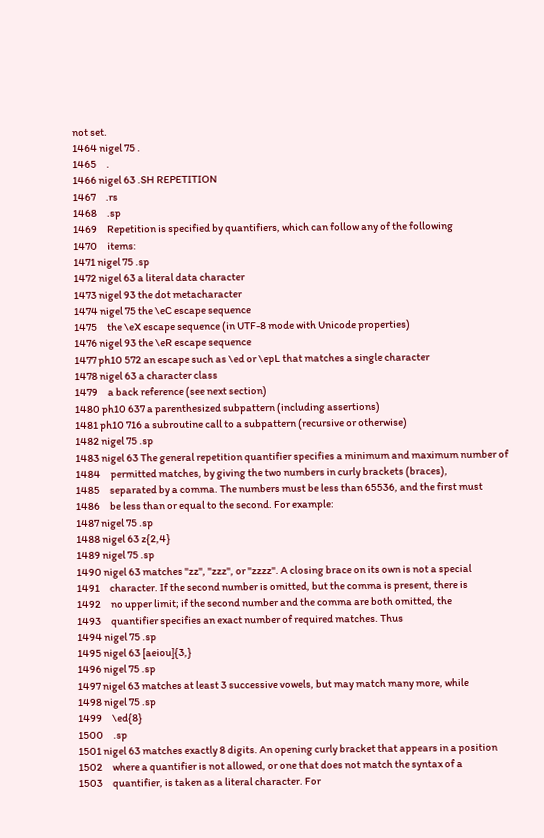not set.
1464 nigel 75 .
1465     .
1466 nigel 63 .SH REPETITION
1467     .rs
1468     .sp
1469     Repetition is specified by quantifiers, which can follow any of the following
1470     items:
1471 nigel 75 .sp
1472 nigel 63 a literal data character
1473 nigel 93 the dot metacharacter
1474 nigel 75 the \eC escape sequence
1475     the \eX escape sequence (in UTF-8 mode with Unicode properties)
1476 nigel 93 the \eR escape sequence
1477 ph10 572 an escape such as \ed or \epL that matches a single character
1478 nigel 63 a character class
1479     a back reference (see next section)
1480 ph10 637 a parenthesized subpattern (including assertions)
1481 ph10 716 a subroutine call to a subpattern (recursive or otherwise)
1482 nigel 75 .sp
1483 nigel 63 The general repetition quantifier specifies a minimum and maximum number of
1484     permitted matches, by giving the two numbers in curly brackets (braces),
1485     separated by a comma. The numbers must be less than 65536, and the first must
1486     be less than or equal to the second. For example:
1487 nigel 75 .sp
1488 nigel 63 z{2,4}
1489 nigel 75 .sp
1490 nigel 63 matches "zz", "zzz", or "zzzz". A closing brace on its own is not a special
1491     character. If the second number is omitted, but the comma is present, there is
1492     no upper limit; if the second number and the comma are both omitted, the
1493     quantifier specifies an exact number of required matches. Thus
1494 nigel 75 .sp
1495 nigel 63 [aeiou]{3,}
1496 nigel 75 .sp
1497 nigel 63 matches at least 3 successive vowels, but may match many more, while
1498 nigel 75 .sp
1499     \ed{8}
1500     .sp
1501 nigel 63 matches exactly 8 digits. An opening curly bracket that appears in a position
1502     where a quantifier is not allowed, or one that does not match the syntax of a
1503     quantifier, is taken as a literal character. For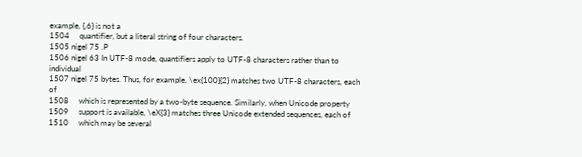example, {,6} is not a
1504     quantifier, but a literal string of four characters.
1505 nigel 75 .P
1506 nigel 63 In UTF-8 mode, quantifiers apply to UTF-8 characters rather than to individual
1507 nigel 75 bytes. Thus, for example, \ex{100}{2} matches two UTF-8 characters, each of
1508     which is represented by a two-byte sequence. Similarly, when Unicode property
1509     support is available, \eX{3} matches three Unicode extended sequences, each of
1510     which may be several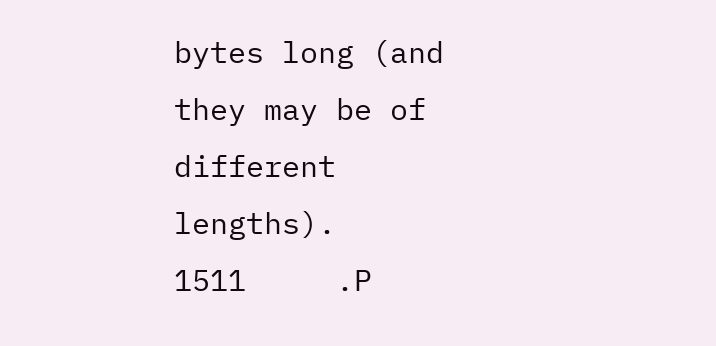bytes long (and they may be of different lengths).
1511     .P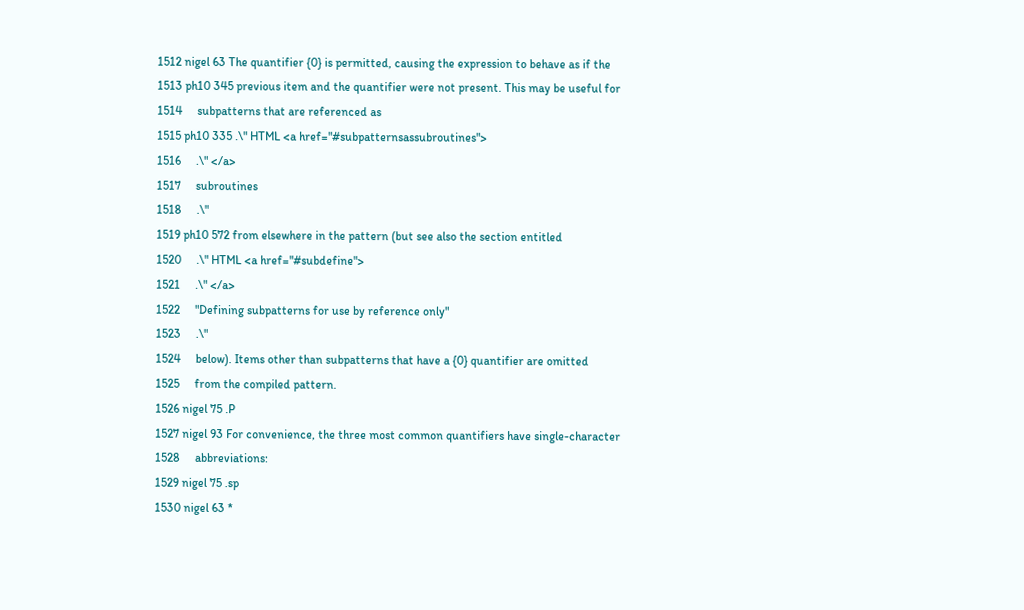1512 nigel 63 The quantifier {0} is permitted, causing the expression to behave as if the
1513 ph10 345 previous item and the quantifier were not present. This may be useful for
1514     subpatterns that are referenced as
1515 ph10 335 .\" HTML <a href="#subpatternsassubroutines">
1516     .\" </a>
1517     subroutines
1518     .\"
1519 ph10 572 from elsewhere in the pattern (but see also the section entitled
1520     .\" HTML <a href="#subdefine">
1521     .\" </a>
1522     "Defining subpatterns for use by reference only"
1523     .\"
1524     below). Items other than subpatterns that have a {0} quantifier are omitted
1525     from the compiled pattern.
1526 nigel 75 .P
1527 nigel 93 For convenience, the three most common quantifiers have single-character
1528     abbreviations:
1529 nigel 75 .sp
1530 nigel 63 *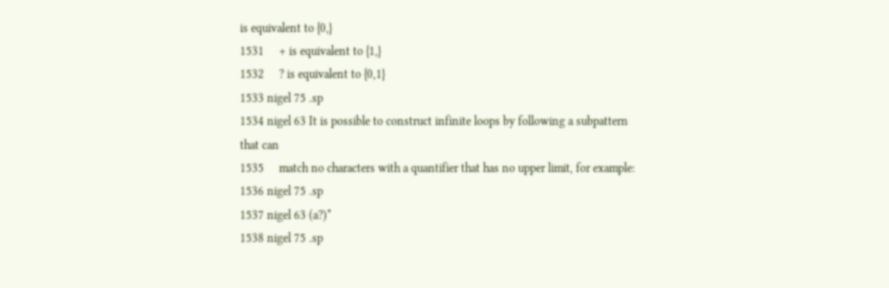is equivalent to {0,}
1531     + is equivalent to {1,}
1532     ? is equivalent to {0,1}
1533 nigel 75 .sp
1534 nigel 63 It is possible to construct infinite loops by following a subpattern that can
1535     match no characters with a quantifier that has no upper limit, for example:
1536 nigel 75 .sp
1537 nigel 63 (a?)*
1538 nigel 75 .sp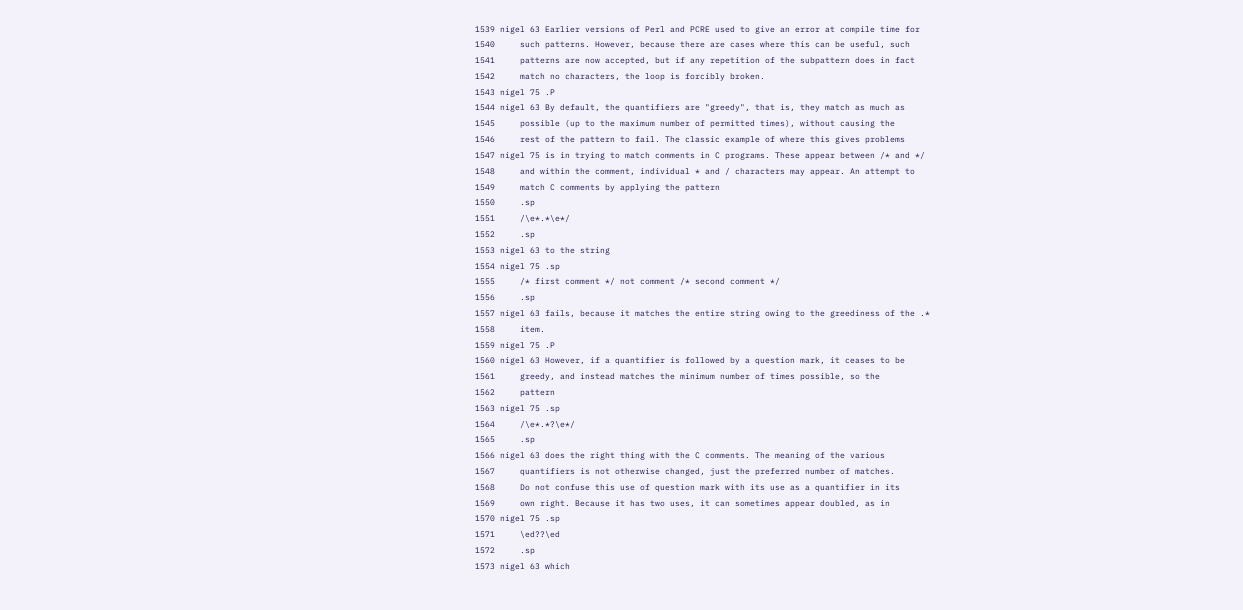1539 nigel 63 Earlier versions of Perl and PCRE used to give an error at compile time for
1540     such patterns. However, because there are cases where this can be useful, such
1541     patterns are now accepted, but if any repetition of the subpattern does in fact
1542     match no characters, the loop is forcibly broken.
1543 nigel 75 .P
1544 nigel 63 By default, the quantifiers are "greedy", that is, they match as much as
1545     possible (up to the maximum number of permitted times), without causing the
1546     rest of the pattern to fail. The classic example of where this gives problems
1547 nigel 75 is in trying to match comments in C programs. These appear between /* and */
1548     and within the comment, individual * and / characters may appear. An attempt to
1549     match C comments by applying the pattern
1550     .sp
1551     /\e*.*\e*/
1552     .sp
1553 nigel 63 to the string
1554 nigel 75 .sp
1555     /* first comment */ not comment /* second comment */
1556     .sp
1557 nigel 63 fails, because it matches the entire string owing to the greediness of the .*
1558     item.
1559 nigel 75 .P
1560 nigel 63 However, if a quantifier is followed by a question mark, it ceases to be
1561     greedy, and instead matches the minimum number of times possible, so the
1562     pattern
1563 nigel 75 .sp
1564     /\e*.*?\e*/
1565     .sp
1566 nigel 63 does the right thing with the C comments. The meaning of the various
1567     quantifiers is not otherwise changed, just the preferred number of matches.
1568     Do not confuse this use of question mark with its use as a quantifier in its
1569     own right. Because it has two uses, it can sometimes appear doubled, as in
1570 nigel 75 .sp
1571     \ed??\ed
1572     .sp
1573 nigel 63 which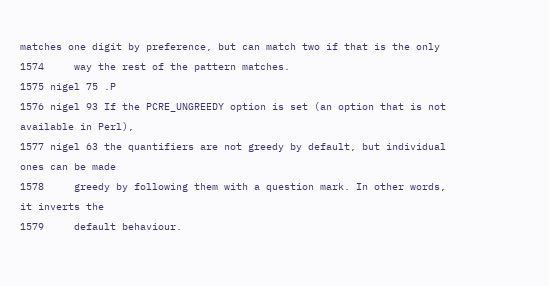matches one digit by preference, but can match two if that is the only
1574     way the rest of the pattern matches.
1575 nigel 75 .P
1576 nigel 93 If the PCRE_UNGREEDY option is set (an option that is not available in Perl),
1577 nigel 63 the quantifiers are not greedy by default, but individual ones can be made
1578     greedy by following them with a question mark. In other words, it inverts the
1579     default behaviour.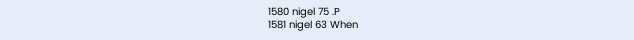1580 nigel 75 .P
1581 nigel 63 When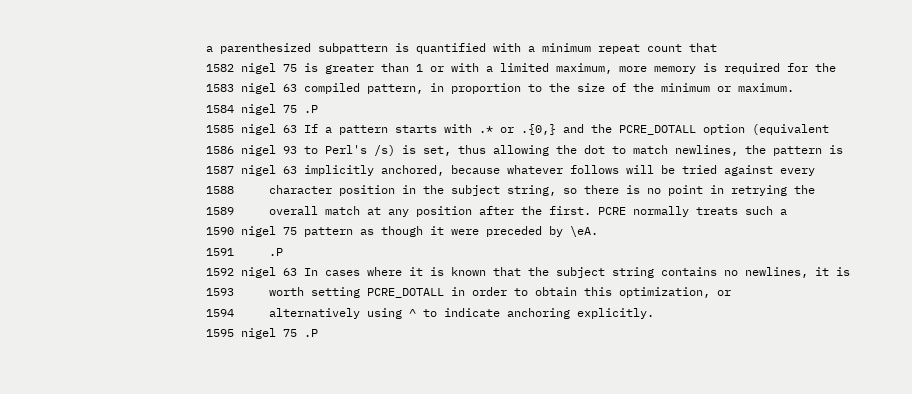a parenthesized subpattern is quantified with a minimum repeat count that
1582 nigel 75 is greater than 1 or with a limited maximum, more memory is required for the
1583 nigel 63 compiled pattern, in proportion to the size of the minimum or maximum.
1584 nigel 75 .P
1585 nigel 63 If a pattern starts with .* or .{0,} and the PCRE_DOTALL option (equivalent
1586 nigel 93 to Perl's /s) is set, thus allowing the dot to match newlines, the pattern is
1587 nigel 63 implicitly anchored, because whatever follows will be tried against every
1588     character position in the subject string, so there is no point in retrying the
1589     overall match at any position after the first. PCRE normally treats such a
1590 nigel 75 pattern as though it were preceded by \eA.
1591     .P
1592 nigel 63 In cases where it is known that the subject string contains no newlines, it is
1593     worth setting PCRE_DOTALL in order to obtain this optimization, or
1594     alternatively using ^ to indicate anchoring explicitly.
1595 nigel 75 .P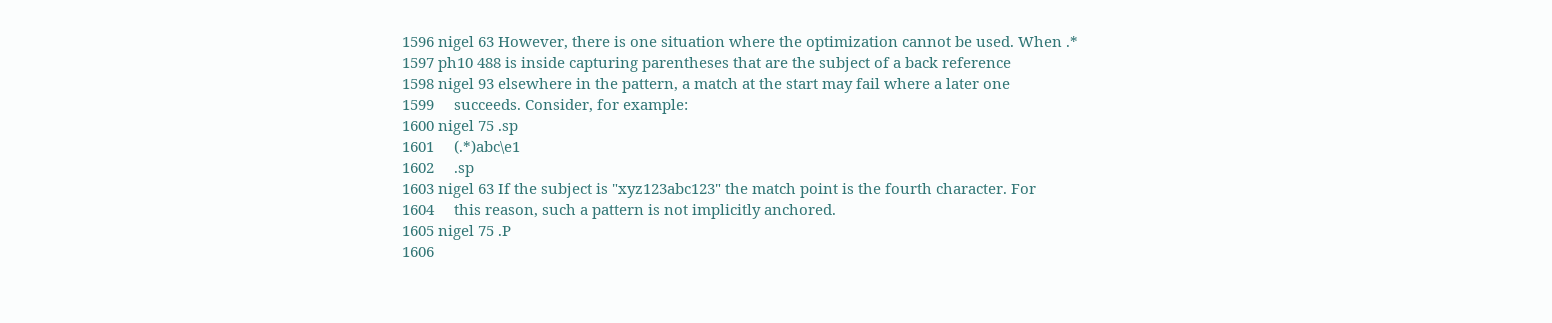1596 nigel 63 However, there is one situation where the optimization cannot be used. When .*
1597 ph10 488 is inside capturing parentheses that are the subject of a back reference
1598 nigel 93 elsewhere in the pattern, a match at the start may fail where a later one
1599     succeeds. Consider, for example:
1600 nigel 75 .sp
1601     (.*)abc\e1
1602     .sp
1603 nigel 63 If the subject is "xyz123abc123" the match point is the fourth character. For
1604     this reason, such a pattern is not implicitly anchored.
1605 nigel 75 .P
1606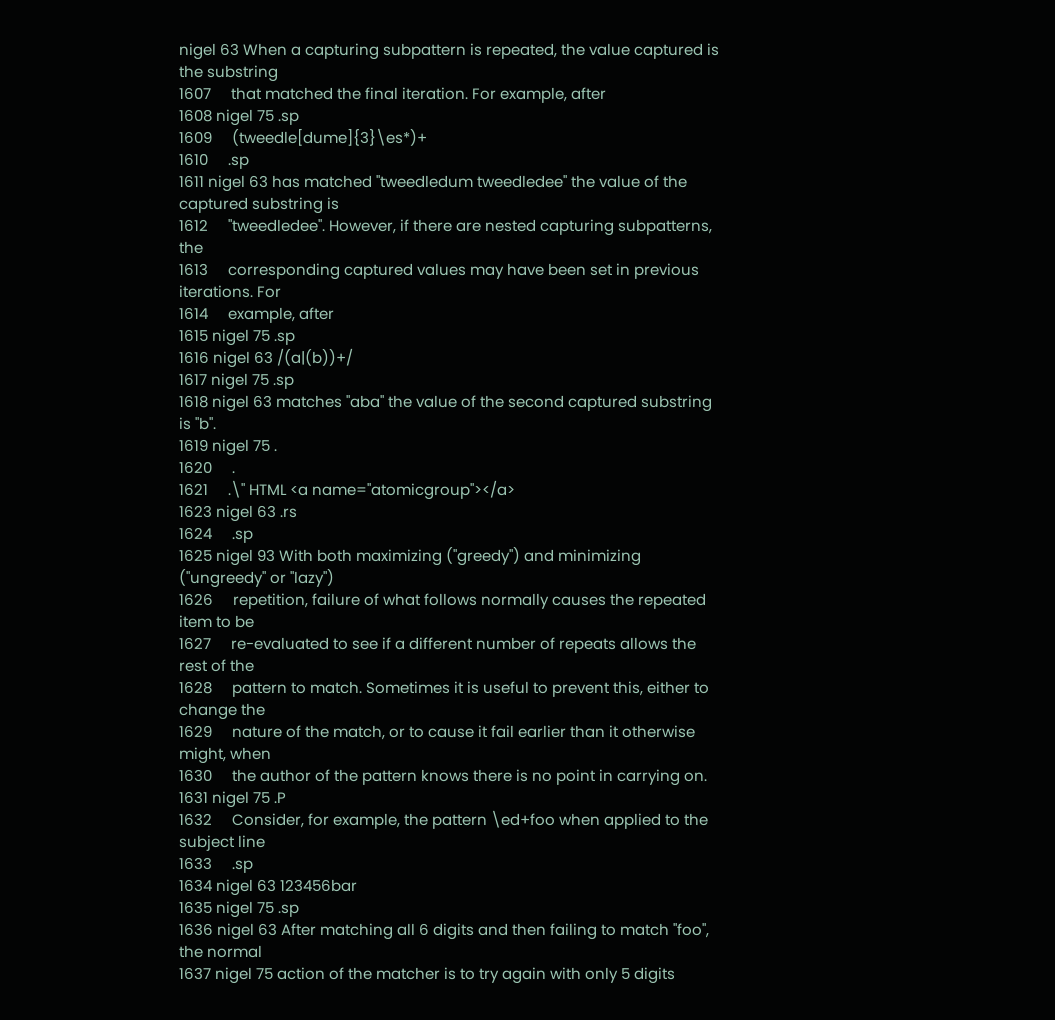nigel 63 When a capturing subpattern is repeated, the value captured is the substring
1607     that matched the final iteration. For example, after
1608 nigel 75 .sp
1609     (tweedle[dume]{3}\es*)+
1610     .sp
1611 nigel 63 has matched "tweedledum tweedledee" the value of the captured substring is
1612     "tweedledee". However, if there are nested capturing subpatterns, the
1613     corresponding captured values may have been set in previous iterations. For
1614     example, after
1615 nigel 75 .sp
1616 nigel 63 /(a|(b))+/
1617 nigel 75 .sp
1618 nigel 63 matches "aba" the value of the second captured substring is "b".
1619 nigel 75 .
1620     .
1621     .\" HTML <a name="atomicgroup"></a>
1623 nigel 63 .rs
1624     .sp
1625 nigel 93 With both maximizing ("greedy") and minimizing ("ungreedy" or "lazy")
1626     repetition, failure of what follows normally causes the repeated item to be
1627     re-evaluated to see if a different number of repeats allows the rest of the
1628     pattern to match. Sometimes it is useful to prevent this, either to change the
1629     nature of the match, or to cause it fail earlier than it otherwise might, when
1630     the author of the pattern knows there is no point in carrying on.
1631 nigel 75 .P
1632     Consider, for example, the pattern \ed+foo when applied to the subject line
1633     .sp
1634 nigel 63 123456bar
1635 nigel 75 .sp
1636 nigel 63 After matching all 6 digits and then failing to match "foo", the normal
1637 nigel 75 action of the matcher is to try again with only 5 digits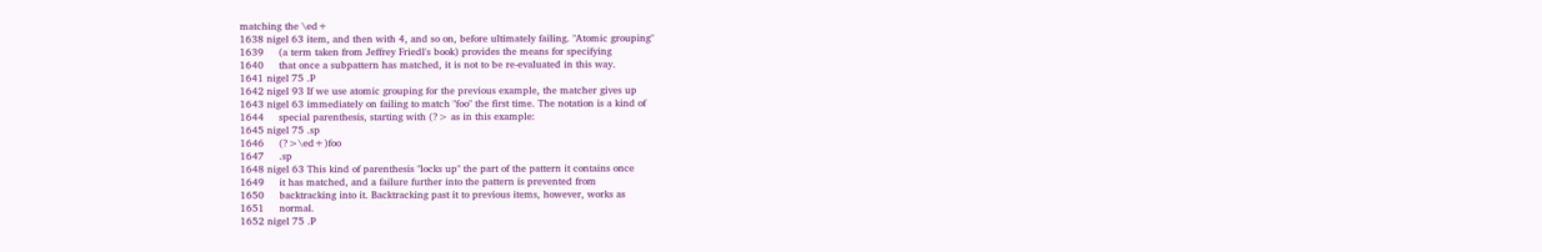matching the \ed+
1638 nigel 63 item, and then with 4, and so on, before ultimately failing. "Atomic grouping"
1639     (a term taken from Jeffrey Friedl's book) provides the means for specifying
1640     that once a subpattern has matched, it is not to be re-evaluated in this way.
1641 nigel 75 .P
1642 nigel 93 If we use atomic grouping for the previous example, the matcher gives up
1643 nigel 63 immediately on failing to match "foo" the first time. The notation is a kind of
1644     special parenthesis, starting with (?> as in this example:
1645 nigel 75 .sp
1646     (?>\ed+)foo
1647     .sp
1648 nigel 63 This kind of parenthesis "locks up" the part of the pattern it contains once
1649     it has matched, and a failure further into the pattern is prevented from
1650     backtracking into it. Backtracking past it to previous items, however, works as
1651     normal.
1652 nigel 75 .P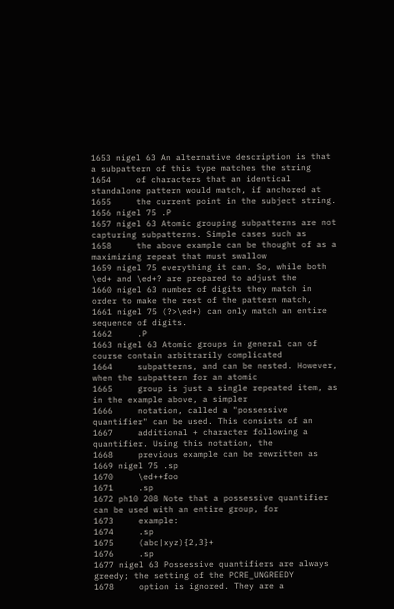1653 nigel 63 An alternative description is that a subpattern of this type matches the string
1654     of characters that an identical standalone pattern would match, if anchored at
1655     the current point in the subject string.
1656 nigel 75 .P
1657 nigel 63 Atomic grouping subpatterns are not capturing subpatterns. Simple cases such as
1658     the above example can be thought of as a maximizing repeat that must swallow
1659 nigel 75 everything it can. So, while both \ed+ and \ed+? are prepared to adjust the
1660 nigel 63 number of digits they match in order to make the rest of the pattern match,
1661 nigel 75 (?>\ed+) can only match an entire sequence of digits.
1662     .P
1663 nigel 63 Atomic groups in general can of course contain arbitrarily complicated
1664     subpatterns, and can be nested. However, when the subpattern for an atomic
1665     group is just a single repeated item, as in the example above, a simpler
1666     notation, called a "possessive quantifier" can be used. This consists of an
1667     additional + character following a quantifier. Using this notation, the
1668     previous example can be rewritten as
1669 nigel 75 .sp
1670     \ed++foo
1671     .sp
1672 ph10 208 Note that a possessive quantifier can be used with an entire group, for
1673     example:
1674     .sp
1675     (abc|xyz){2,3}+
1676     .sp
1677 nigel 63 Possessive quantifiers are always greedy; the setting of the PCRE_UNGREEDY
1678     option is ignored. They are a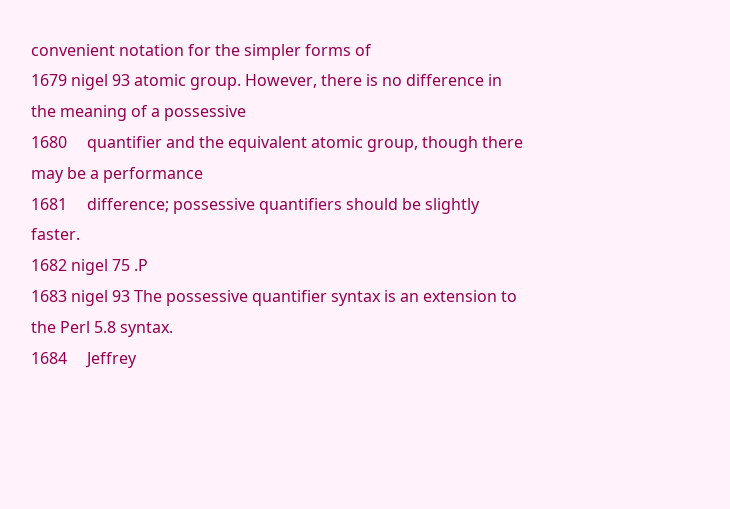convenient notation for the simpler forms of
1679 nigel 93 atomic group. However, there is no difference in the meaning of a possessive
1680     quantifier and the equivalent atomic group, though there may be a performance
1681     difference; possessive quantifiers should be slightly faster.
1682 nigel 75 .P
1683 nigel 93 The possessive quantifier syntax is an extension to the Perl 5.8 syntax.
1684     Jeffrey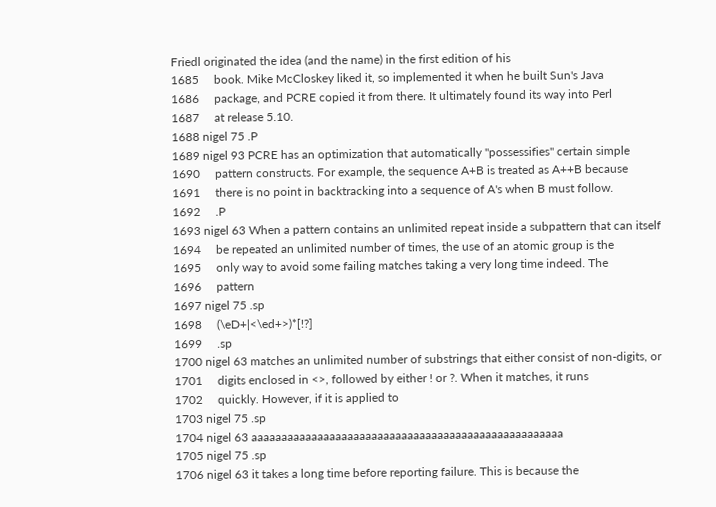Friedl originated the idea (and the name) in the first edition of his
1685     book. Mike McCloskey liked it, so implemented it when he built Sun's Java
1686     package, and PCRE copied it from there. It ultimately found its way into Perl
1687     at release 5.10.
1688 nigel 75 .P
1689 nigel 93 PCRE has an optimization that automatically "possessifies" certain simple
1690     pattern constructs. For example, the sequence A+B is treated as A++B because
1691     there is no point in backtracking into a sequence of A's when B must follow.
1692     .P
1693 nigel 63 When a pattern contains an unlimited repeat inside a subpattern that can itself
1694     be repeated an unlimited number of times, the use of an atomic group is the
1695     only way to avoid some failing matches taking a very long time indeed. The
1696     pattern
1697 nigel 75 .sp
1698     (\eD+|<\ed+>)*[!?]
1699     .sp
1700 nigel 63 matches an unlimited number of substrings that either consist of non-digits, or
1701     digits enclosed in <>, followed by either ! or ?. When it matches, it runs
1702     quickly. However, if it is applied to
1703 nigel 75 .sp
1704 nigel 63 aaaaaaaaaaaaaaaaaaaaaaaaaaaaaaaaaaaaaaaaaaaaaaaaaaaa
1705 nigel 75 .sp
1706 nigel 63 it takes a long time before reporting failure. This is because the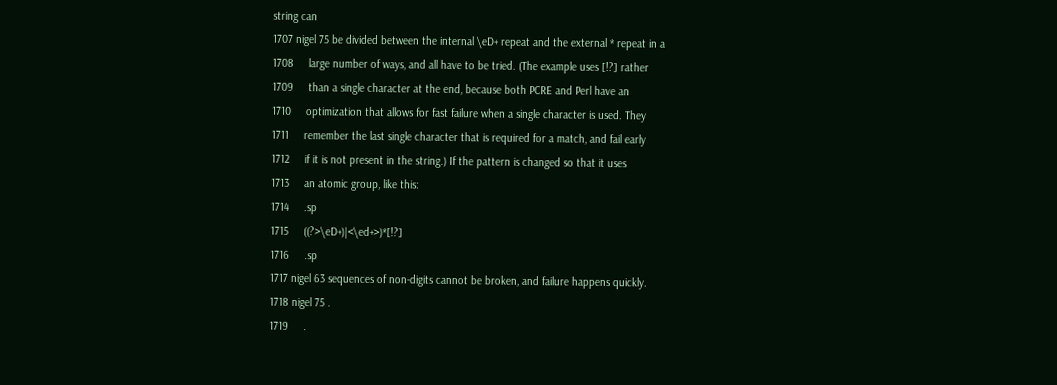string can
1707 nigel 75 be divided between the internal \eD+ repeat and the external * repeat in a
1708     large number of ways, and all have to be tried. (The example uses [!?] rather
1709     than a single character at the end, because both PCRE and Perl have an
1710     optimization that allows for fast failure when a single character is used. They
1711     remember the last single character that is required for a match, and fail early
1712     if it is not present in the string.) If the pattern is changed so that it uses
1713     an atomic group, like this:
1714     .sp
1715     ((?>\eD+)|<\ed+>)*[!?]
1716     .sp
1717 nigel 63 sequences of non-digits cannot be broken, and failure happens quickly.
1718 nigel 75 .
1719     .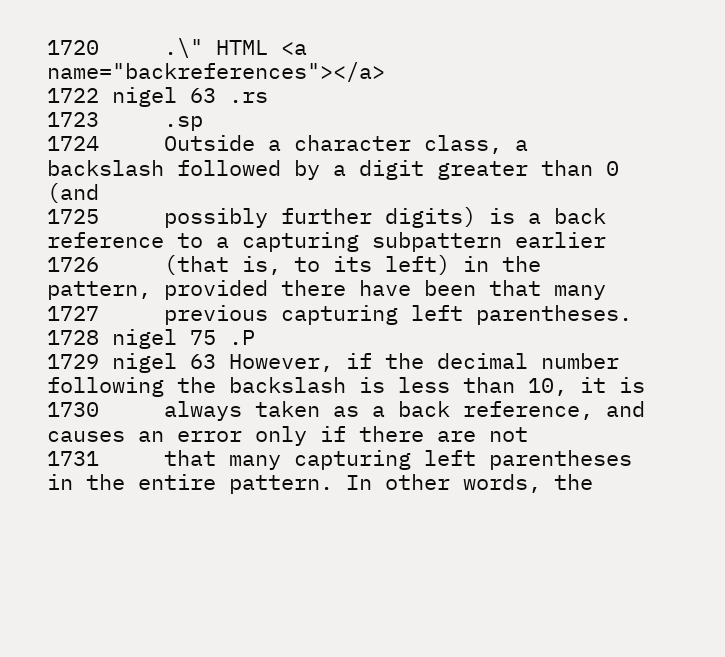1720     .\" HTML <a name="backreferences"></a>
1722 nigel 63 .rs
1723     .sp
1724     Outside a character class, a backslash followed by a digit greater than 0 (and
1725     possibly further digits) is a back reference to a capturing subpattern earlier
1726     (that is, to its left) in the pattern, provided there have been that many
1727     previous capturing left parentheses.
1728 nigel 75 .P
1729 nigel 63 However, if the decimal number following the backslash is less than 10, it is
1730     always taken as a back reference, and causes an error only if there are not
1731     that many capturing left parentheses in the entire pattern. In other words, the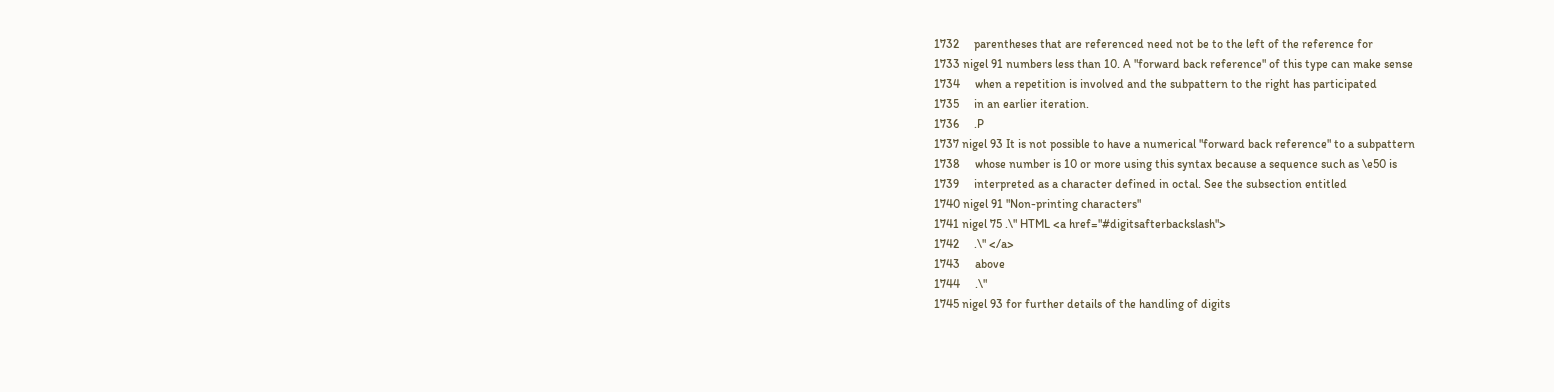1732     parentheses that are referenced need not be to the left of the reference for
1733 nigel 91 numbers less than 10. A "forward back reference" of this type can make sense
1734     when a repetition is involved and the subpattern to the right has participated
1735     in an earlier iteration.
1736     .P
1737 nigel 93 It is not possible to have a numerical "forward back reference" to a subpattern
1738     whose number is 10 or more using this syntax because a sequence such as \e50 is
1739     interpreted as a character defined in octal. See the subsection entitled
1740 nigel 91 "Non-printing characters"
1741 nigel 75 .\" HTML <a href="#digitsafterbackslash">
1742     .\" </a>
1743     above
1744     .\"
1745 nigel 93 for further details of the handling of digits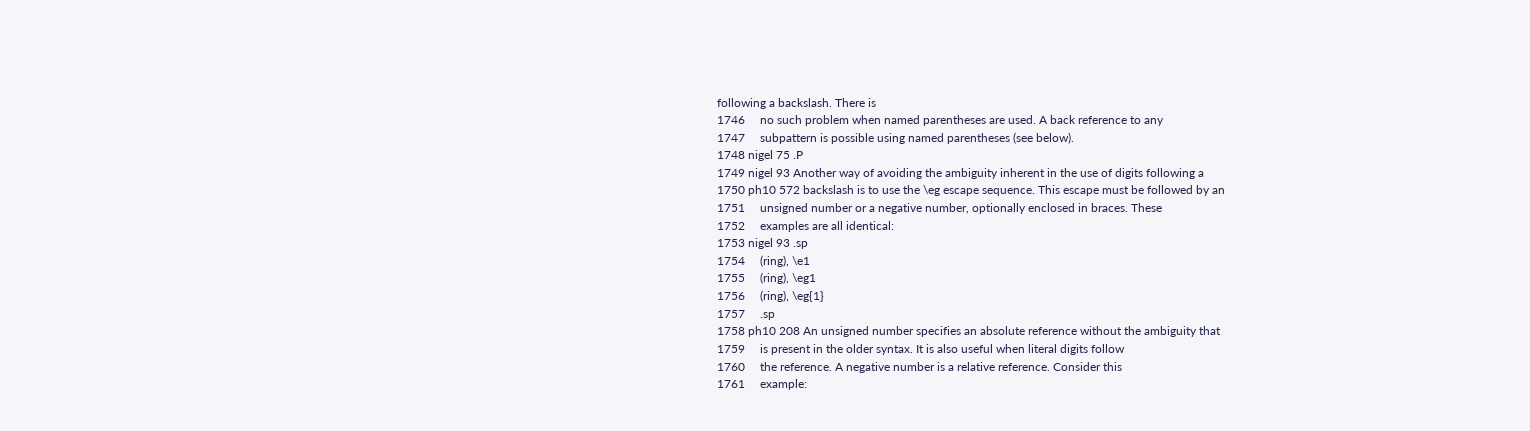following a backslash. There is
1746     no such problem when named parentheses are used. A back reference to any
1747     subpattern is possible using named parentheses (see below).
1748 nigel 75 .P
1749 nigel 93 Another way of avoiding the ambiguity inherent in the use of digits following a
1750 ph10 572 backslash is to use the \eg escape sequence. This escape must be followed by an
1751     unsigned number or a negative number, optionally enclosed in braces. These
1752     examples are all identical:
1753 nigel 93 .sp
1754     (ring), \e1
1755     (ring), \eg1
1756     (ring), \eg{1}
1757     .sp
1758 ph10 208 An unsigned number specifies an absolute reference without the ambiguity that
1759     is present in the older syntax. It is also useful when literal digits follow
1760     the reference. A negative number is a relative reference. Consider this
1761     example: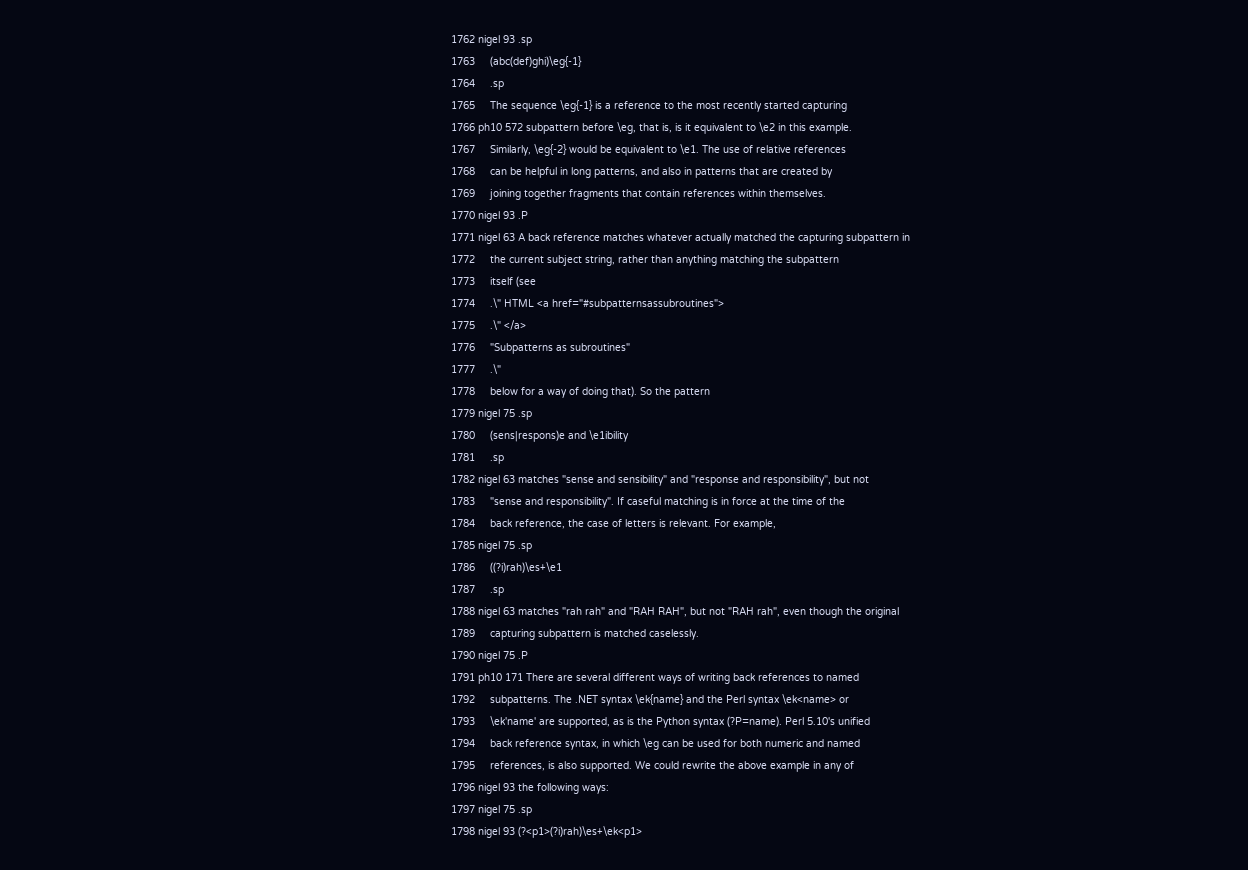1762 nigel 93 .sp
1763     (abc(def)ghi)\eg{-1}
1764     .sp
1765     The sequence \eg{-1} is a reference to the most recently started capturing
1766 ph10 572 subpattern before \eg, that is, is it equivalent to \e2 in this example.
1767     Similarly, \eg{-2} would be equivalent to \e1. The use of relative references
1768     can be helpful in long patterns, and also in patterns that are created by
1769     joining together fragments that contain references within themselves.
1770 nigel 93 .P
1771 nigel 63 A back reference matches whatever actually matched the capturing subpattern in
1772     the current subject string, rather than anything matching the subpattern
1773     itself (see
1774     .\" HTML <a href="#subpatternsassubroutines">
1775     .\" </a>
1776     "Subpatterns as subroutines"
1777     .\"
1778     below for a way of doing that). So the pattern
1779 nigel 75 .sp
1780     (sens|respons)e and \e1ibility
1781     .sp
1782 nigel 63 matches "sense and sensibility" and "response and responsibility", but not
1783     "sense and responsibility". If caseful matching is in force at the time of the
1784     back reference, the case of letters is relevant. For example,
1785 nigel 75 .sp
1786     ((?i)rah)\es+\e1
1787     .sp
1788 nigel 63 matches "rah rah" and "RAH RAH", but not "RAH rah", even though the original
1789     capturing subpattern is matched caselessly.
1790 nigel 75 .P
1791 ph10 171 There are several different ways of writing back references to named
1792     subpatterns. The .NET syntax \ek{name} and the Perl syntax \ek<name> or
1793     \ek'name' are supported, as is the Python syntax (?P=name). Perl 5.10's unified
1794     back reference syntax, in which \eg can be used for both numeric and named
1795     references, is also supported. We could rewrite the above example in any of
1796 nigel 93 the following ways:
1797 nigel 75 .sp
1798 nigel 93 (?<p1>(?i)rah)\es+\ek<p1>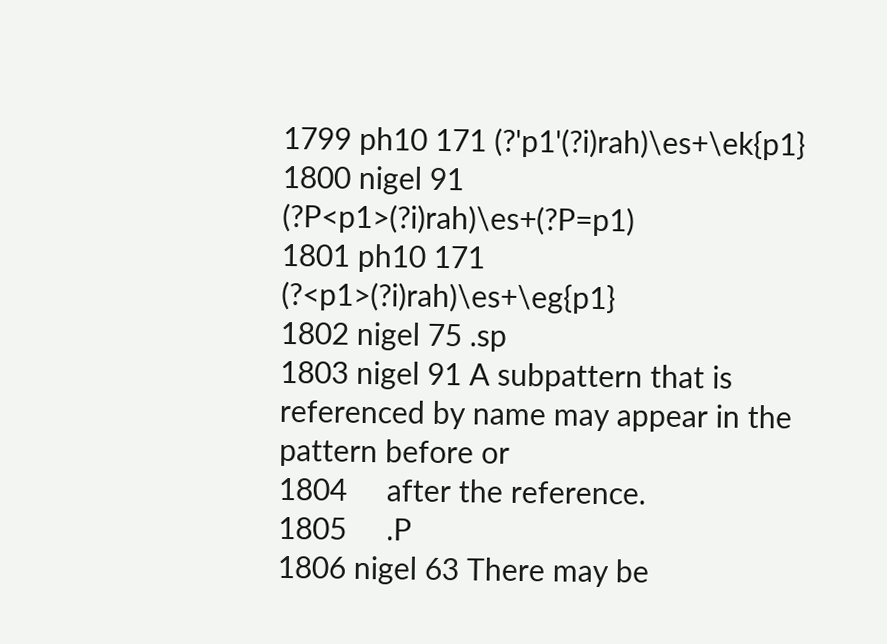1799 ph10 171 (?'p1'(?i)rah)\es+\ek{p1}
1800 nigel 91 (?P<p1>(?i)rah)\es+(?P=p1)
1801 ph10 171 (?<p1>(?i)rah)\es+\eg{p1}
1802 nigel 75 .sp
1803 nigel 91 A subpattern that is referenced by name may appear in the pattern before or
1804     after the reference.
1805     .P
1806 nigel 63 There may be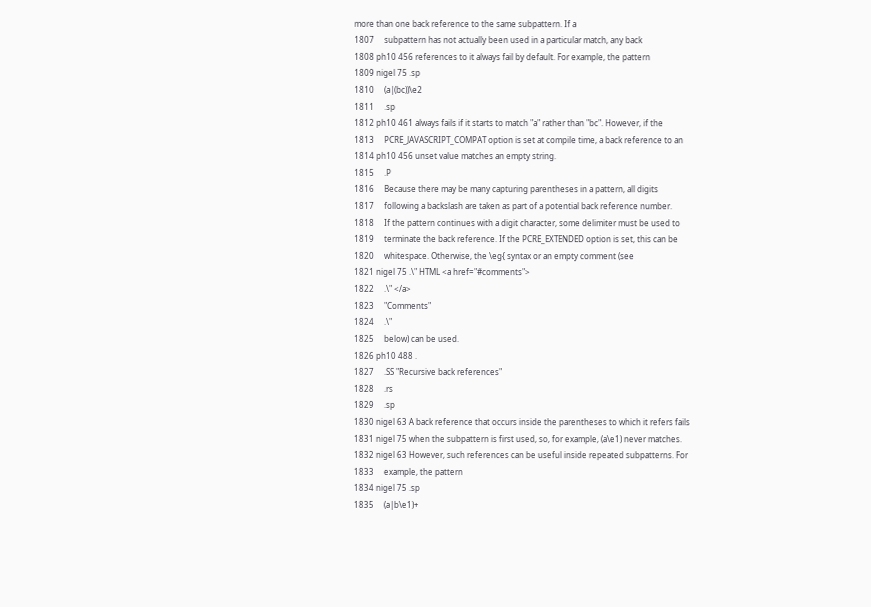more than one back reference to the same subpattern. If a
1807     subpattern has not actually been used in a particular match, any back
1808 ph10 456 references to it always fail by default. For example, the pattern
1809 nigel 75 .sp
1810     (a|(bc))\e2
1811     .sp
1812 ph10 461 always fails if it starts to match "a" rather than "bc". However, if the
1813     PCRE_JAVASCRIPT_COMPAT option is set at compile time, a back reference to an
1814 ph10 456 unset value matches an empty string.
1815     .P
1816     Because there may be many capturing parentheses in a pattern, all digits
1817     following a backslash are taken as part of a potential back reference number.
1818     If the pattern continues with a digit character, some delimiter must be used to
1819     terminate the back reference. If the PCRE_EXTENDED option is set, this can be
1820     whitespace. Otherwise, the \eg{ syntax or an empty comment (see
1821 nigel 75 .\" HTML <a href="#comments">
1822     .\" </a>
1823     "Comments"
1824     .\"
1825     below) can be used.
1826 ph10 488 .
1827     .SS "Recursive back references"
1828     .rs
1829     .sp
1830 nigel 63 A back reference that occurs inside the parentheses to which it refers fails
1831 nigel 75 when the subpattern is first used, so, for example, (a\e1) never matches.
1832 nigel 63 However, such references can be useful inside repeated subpatterns. For
1833     example, the pattern
1834 nigel 75 .sp
1835     (a|b\e1)+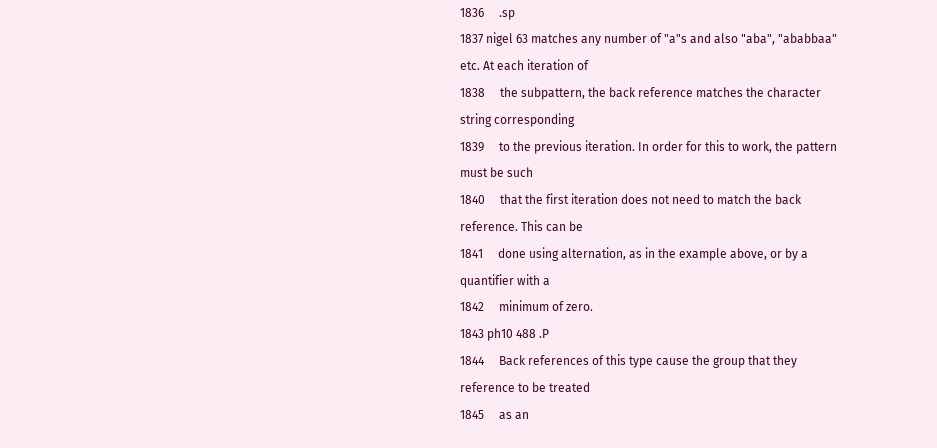1836     .sp
1837 nigel 63 matches any number of "a"s and also "aba", "ababbaa" etc. At each iteration of
1838     the subpattern, the back reference matches the character string corresponding
1839     to the previous iteration. In order for this to work, the pattern must be such
1840     that the first iteration does not need to match the back reference. This can be
1841     done using alternation, as in the example above, or by a quantifier with a
1842     minimum of zero.
1843 ph10 488 .P
1844     Back references of this type cause the group that they reference to be treated
1845     as an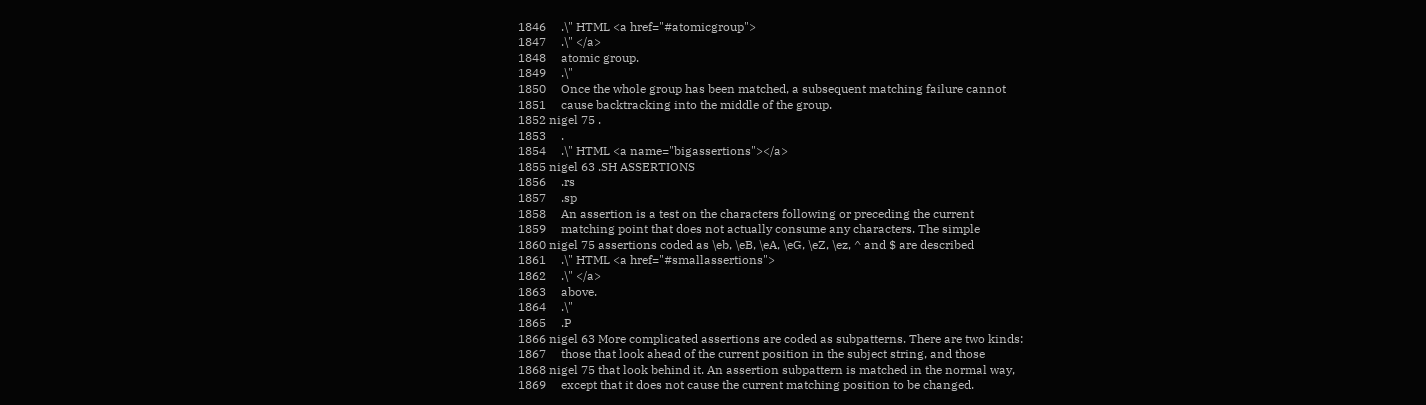1846     .\" HTML <a href="#atomicgroup">
1847     .\" </a>
1848     atomic group.
1849     .\"
1850     Once the whole group has been matched, a subsequent matching failure cannot
1851     cause backtracking into the middle of the group.
1852 nigel 75 .
1853     .
1854     .\" HTML <a name="bigassertions"></a>
1855 nigel 63 .SH ASSERTIONS
1856     .rs
1857     .sp
1858     An assertion is a test on the characters following or preceding the current
1859     matching point that does not actually consume any characters. The simple
1860 nigel 75 assertions coded as \eb, \eB, \eA, \eG, \eZ, \ez, ^ and $ are described
1861     .\" HTML <a href="#smallassertions">
1862     .\" </a>
1863     above.
1864     .\"
1865     .P
1866 nigel 63 More complicated assertions are coded as subpatterns. There are two kinds:
1867     those that look ahead of the current position in the subject string, and those
1868 nigel 75 that look behind it. An assertion subpattern is matched in the normal way,
1869     except that it does not cause the current matching position to be changed.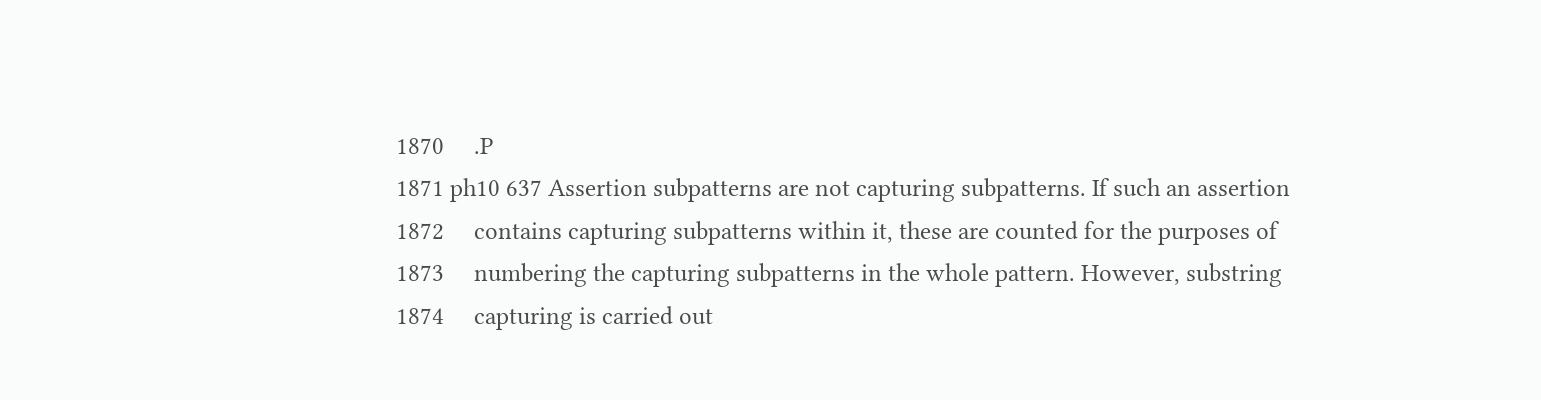1870     .P
1871 ph10 637 Assertion subpatterns are not capturing subpatterns. If such an assertion
1872     contains capturing subpatterns within it, these are counted for the purposes of
1873     numbering the capturing subpatterns in the whole pattern. However, substring
1874     capturing is carried out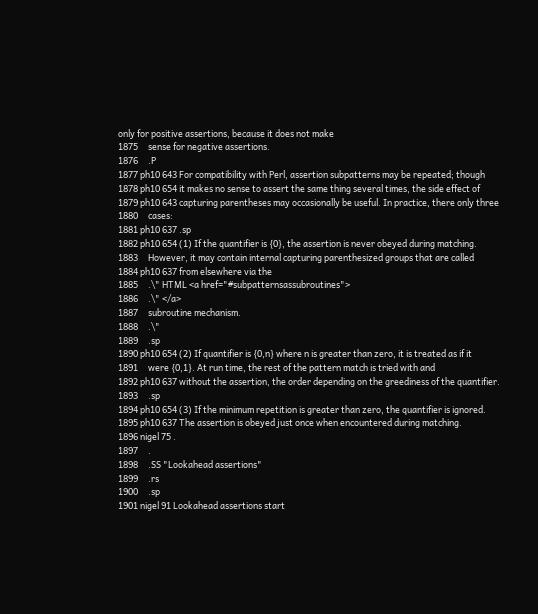only for positive assertions, because it does not make
1875     sense for negative assertions.
1876     .P
1877 ph10 643 For compatibility with Perl, assertion subpatterns may be repeated; though
1878 ph10 654 it makes no sense to assert the same thing several times, the side effect of
1879 ph10 643 capturing parentheses may occasionally be useful. In practice, there only three
1880     cases:
1881 ph10 637 .sp
1882 ph10 654 (1) If the quantifier is {0}, the assertion is never obeyed during matching.
1883     However, it may contain internal capturing parenthesized groups that are called
1884 ph10 637 from elsewhere via the
1885     .\" HTML <a href="#subpatternsassubroutines">
1886     .\" </a>
1887     subroutine mechanism.
1888     .\"
1889     .sp
1890 ph10 654 (2) If quantifier is {0,n} where n is greater than zero, it is treated as if it
1891     were {0,1}. At run time, the rest of the pattern match is tried with and
1892 ph10 637 without the assertion, the order depending on the greediness of the quantifier.
1893     .sp
1894 ph10 654 (3) If the minimum repetition is greater than zero, the quantifier is ignored.
1895 ph10 637 The assertion is obeyed just once when encountered during matching.
1896 nigel 75 .
1897     .
1898     .SS "Lookahead assertions"
1899     .rs
1900     .sp
1901 nigel 91 Lookahead assertions start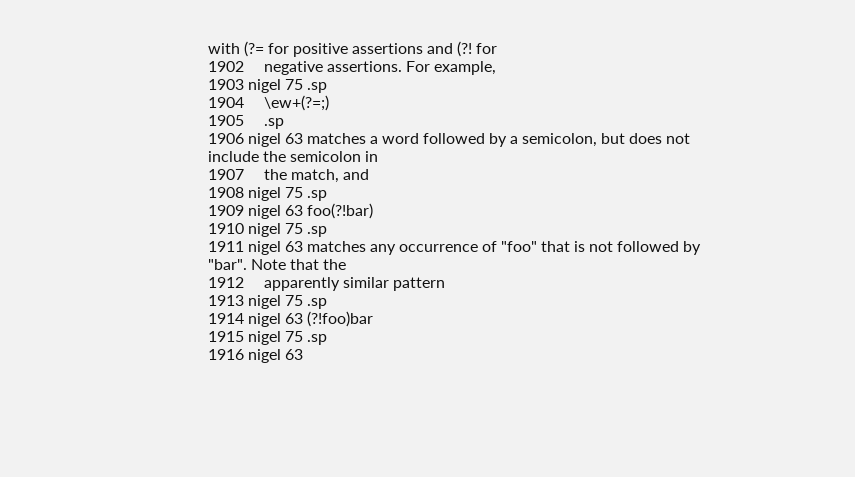with (?= for positive assertions and (?! for
1902     negative assertions. For example,
1903 nigel 75 .sp
1904     \ew+(?=;)
1905     .sp
1906 nigel 63 matches a word followed by a semicolon, but does not include the semicolon in
1907     the match, and
1908 nigel 75 .sp
1909 nigel 63 foo(?!bar)
1910 nigel 75 .sp
1911 nigel 63 matches any occurrence of "foo" that is not followed by "bar". Note that the
1912     apparently similar pattern
1913 nigel 75 .sp
1914 nigel 63 (?!foo)bar
1915 nigel 75 .sp
1916 nigel 63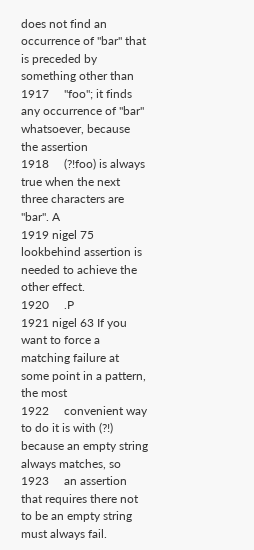does not find an occurrence of "bar" that is preceded by something other than
1917     "foo"; it finds any occurrence of "bar" whatsoever, because the assertion
1918     (?!foo) is always true when the next three characters are "bar". A
1919 nigel 75 lookbehind assertion is needed to achieve the other effect.
1920     .P
1921 nigel 63 If you want to force a matching failure at some point in a pattern, the most
1922     convenient way to do it is with (?!) because an empty string always matches, so
1923     an assertion that requires there not to be an empty string must always fail.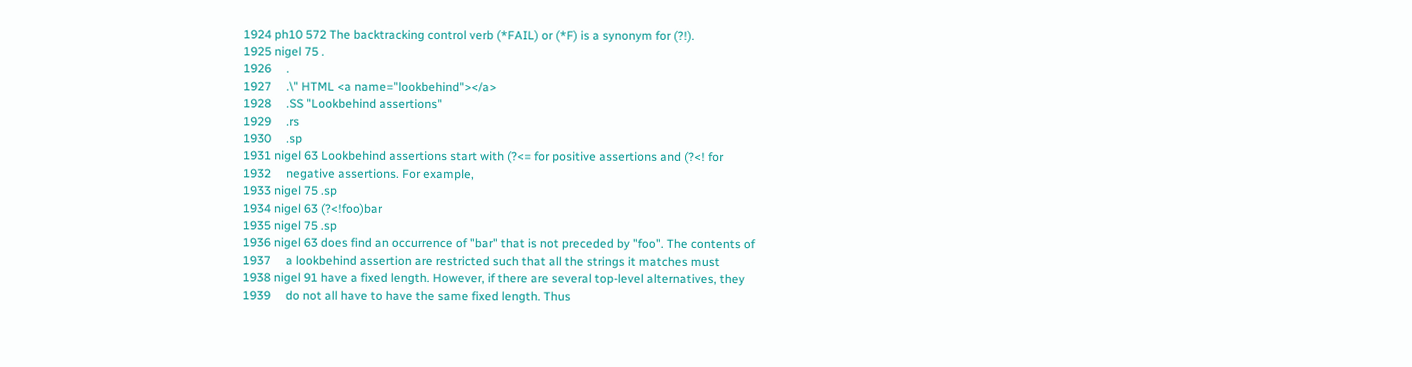1924 ph10 572 The backtracking control verb (*FAIL) or (*F) is a synonym for (?!).
1925 nigel 75 .
1926     .
1927     .\" HTML <a name="lookbehind"></a>
1928     .SS "Lookbehind assertions"
1929     .rs
1930     .sp
1931 nigel 63 Lookbehind assertions start with (?<= for positive assertions and (?<! for
1932     negative assertions. For example,
1933 nigel 75 .sp
1934 nigel 63 (?<!foo)bar
1935 nigel 75 .sp
1936 nigel 63 does find an occurrence of "bar" that is not preceded by "foo". The contents of
1937     a lookbehind assertion are restricted such that all the strings it matches must
1938 nigel 91 have a fixed length. However, if there are several top-level alternatives, they
1939     do not all have to have the same fixed length. Thus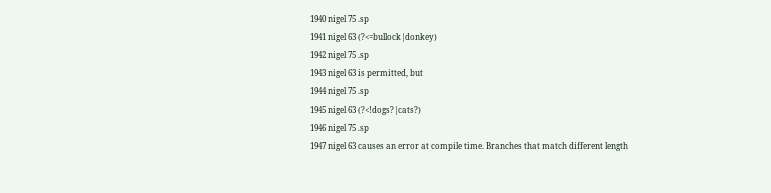1940 nigel 75 .sp
1941 nigel 63 (?<=bullock|donkey)
1942 nigel 75 .sp
1943 nigel 63 is permitted, but
1944 nigel 75 .sp
1945 nigel 63 (?<!dogs?|cats?)
1946 nigel 75 .sp
1947 nigel 63 causes an error at compile time. Branches that match different length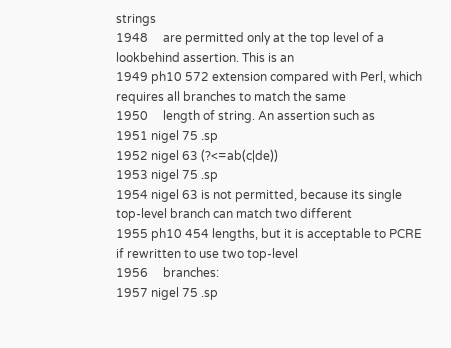strings
1948     are permitted only at the top level of a lookbehind assertion. This is an
1949 ph10 572 extension compared with Perl, which requires all branches to match the same
1950     length of string. An assertion such as
1951 nigel 75 .sp
1952 nigel 63 (?<=ab(c|de))
1953 nigel 75 .sp
1954 nigel 63 is not permitted, because its single top-level branch can match two different
1955 ph10 454 lengths, but it is acceptable to PCRE if rewritten to use two top-level
1956     branches:
1957 nigel 75 .sp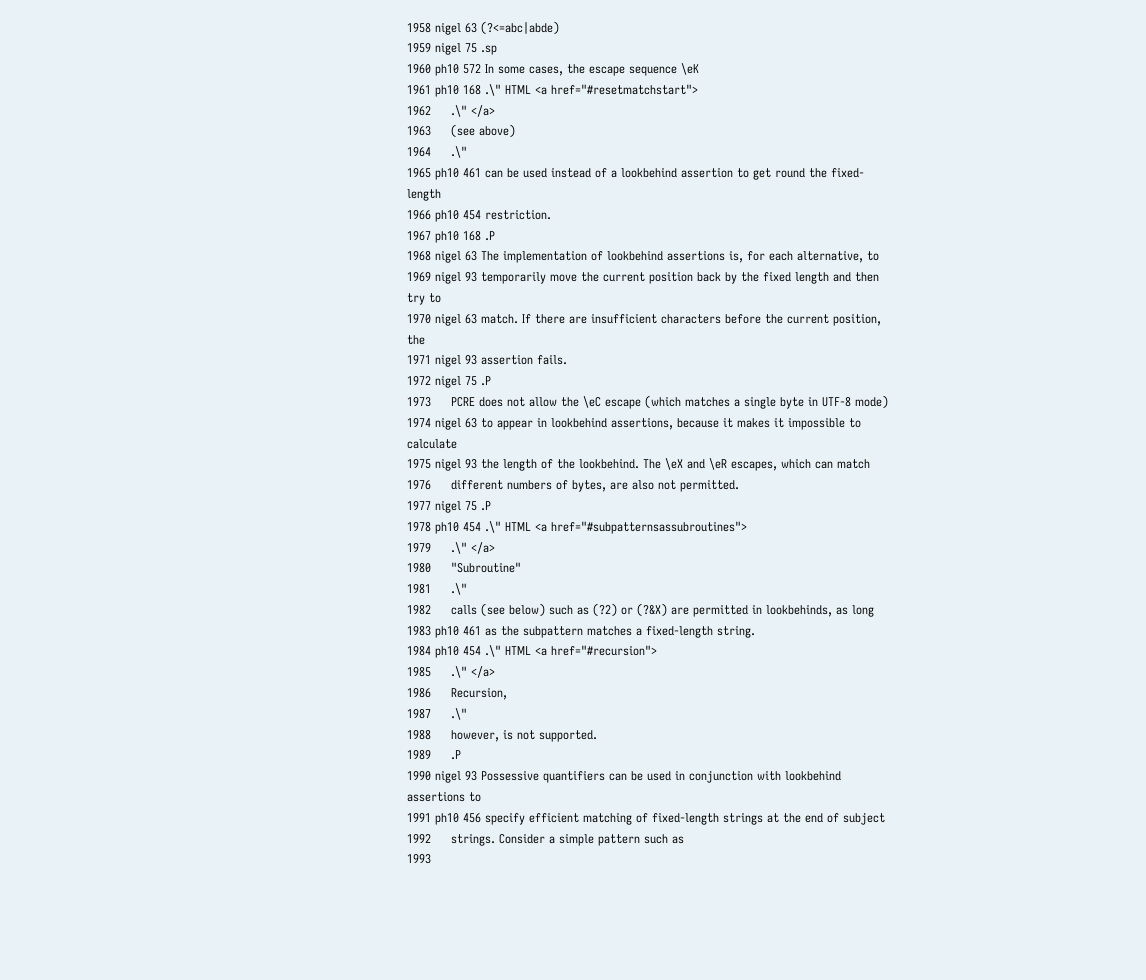1958 nigel 63 (?<=abc|abde)
1959 nigel 75 .sp
1960 ph10 572 In some cases, the escape sequence \eK
1961 ph10 168 .\" HTML <a href="#resetmatchstart">
1962     .\" </a>
1963     (see above)
1964     .\"
1965 ph10 461 can be used instead of a lookbehind assertion to get round the fixed-length
1966 ph10 454 restriction.
1967 ph10 168 .P
1968 nigel 63 The implementation of lookbehind assertions is, for each alternative, to
1969 nigel 93 temporarily move the current position back by the fixed length and then try to
1970 nigel 63 match. If there are insufficient characters before the current position, the
1971 nigel 93 assertion fails.
1972 nigel 75 .P
1973     PCRE does not allow the \eC escape (which matches a single byte in UTF-8 mode)
1974 nigel 63 to appear in lookbehind assertions, because it makes it impossible to calculate
1975 nigel 93 the length of the lookbehind. The \eX and \eR escapes, which can match
1976     different numbers of bytes, are also not permitted.
1977 nigel 75 .P
1978 ph10 454 .\" HTML <a href="#subpatternsassubroutines">
1979     .\" </a>
1980     "Subroutine"
1981     .\"
1982     calls (see below) such as (?2) or (?&X) are permitted in lookbehinds, as long
1983 ph10 461 as the subpattern matches a fixed-length string.
1984 ph10 454 .\" HTML <a href="#recursion">
1985     .\" </a>
1986     Recursion,
1987     .\"
1988     however, is not supported.
1989     .P
1990 nigel 93 Possessive quantifiers can be used in conjunction with lookbehind assertions to
1991 ph10 456 specify efficient matching of fixed-length strings at the end of subject
1992     strings. Consider a simple pattern such as
1993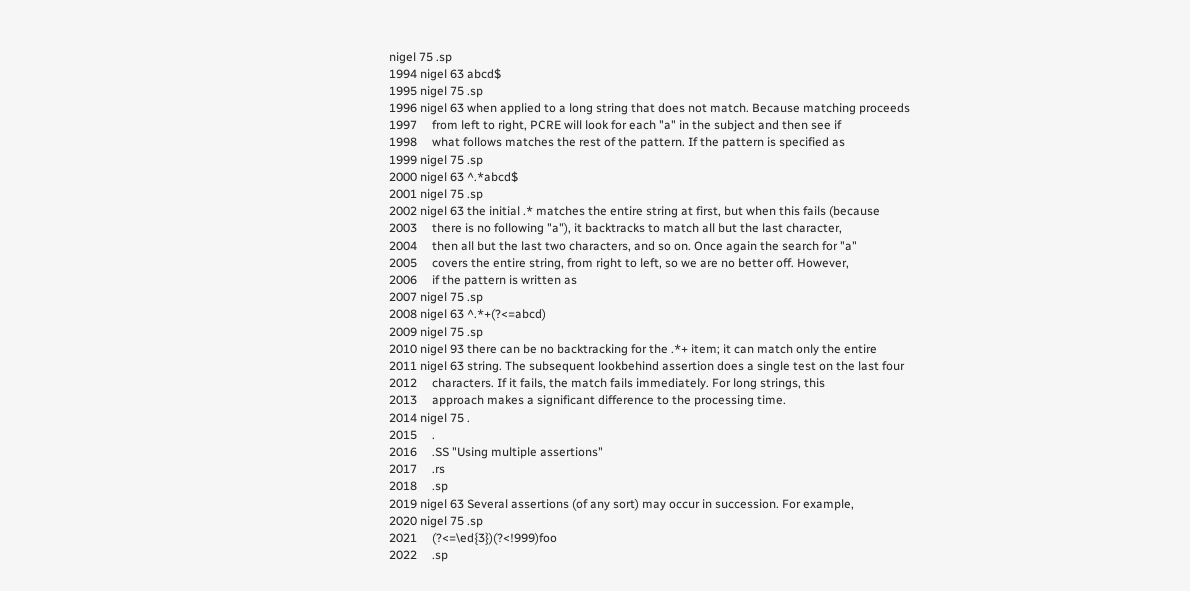nigel 75 .sp
1994 nigel 63 abcd$
1995 nigel 75 .sp
1996 nigel 63 when applied to a long string that does not match. Because matching proceeds
1997     from left to right, PCRE will look for each "a" in the subject and then see if
1998     what follows matches the rest of the pattern. If the pattern is specified as
1999 nigel 75 .sp
2000 nigel 63 ^.*abcd$
2001 nigel 75 .sp
2002 nigel 63 the initial .* matches the entire string at first, but when this fails (because
2003     there is no following "a"), it backtracks to match all but the last character,
2004     then all but the last two characters, and so on. Once again the search for "a"
2005     covers the entire string, from right to left, so we are no better off. However,
2006     if the pattern is written as
2007 nigel 75 .sp
2008 nigel 63 ^.*+(?<=abcd)
2009 nigel 75 .sp
2010 nigel 93 there can be no backtracking for the .*+ item; it can match only the entire
2011 nigel 63 string. The subsequent lookbehind assertion does a single test on the last four
2012     characters. If it fails, the match fails immediately. For long strings, this
2013     approach makes a significant difference to the processing time.
2014 nigel 75 .
2015     .
2016     .SS "Using multiple assertions"
2017     .rs
2018     .sp
2019 nigel 63 Several assertions (of any sort) may occur in succession. For example,
2020 nigel 75 .sp
2021     (?<=\ed{3})(?<!999)foo
2022     .sp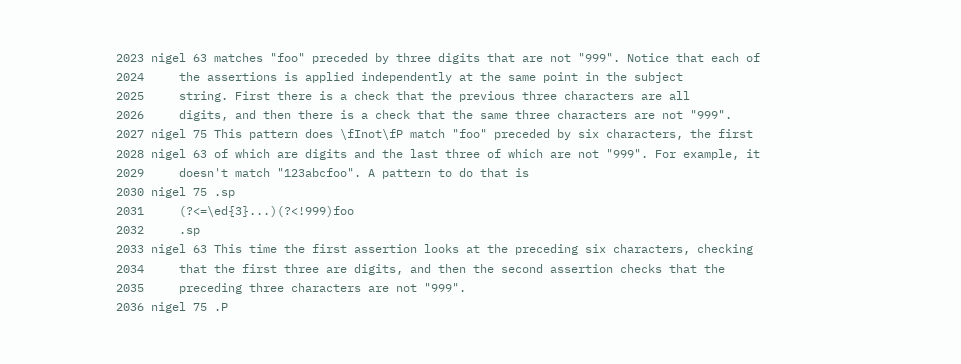2023 nigel 63 matches "foo" preceded by three digits that are not "999". Notice that each of
2024     the assertions is applied independently at the same point in the subject
2025     string. First there is a check that the previous three characters are all
2026     digits, and then there is a check that the same three characters are not "999".
2027 nigel 75 This pattern does \fInot\fP match "foo" preceded by six characters, the first
2028 nigel 63 of which are digits and the last three of which are not "999". For example, it
2029     doesn't match "123abcfoo". A pattern to do that is
2030 nigel 75 .sp
2031     (?<=\ed{3}...)(?<!999)foo
2032     .sp
2033 nigel 63 This time the first assertion looks at the preceding six characters, checking
2034     that the first three are digits, and then the second assertion checks that the
2035     preceding three characters are not "999".
2036 nigel 75 .P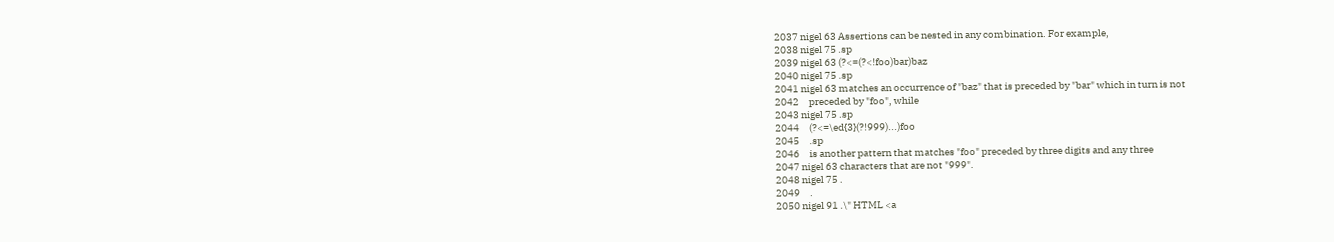2037 nigel 63 Assertions can be nested in any combination. For example,
2038 nigel 75 .sp
2039 nigel 63 (?<=(?<!foo)bar)baz
2040 nigel 75 .sp
2041 nigel 63 matches an occurrence of "baz" that is preceded by "bar" which in turn is not
2042     preceded by "foo", while
2043 nigel 75 .sp
2044     (?<=\ed{3}(?!999)...)foo
2045     .sp
2046     is another pattern that matches "foo" preceded by three digits and any three
2047 nigel 63 characters that are not "999".
2048 nigel 75 .
2049     .
2050 nigel 91 .\" HTML <a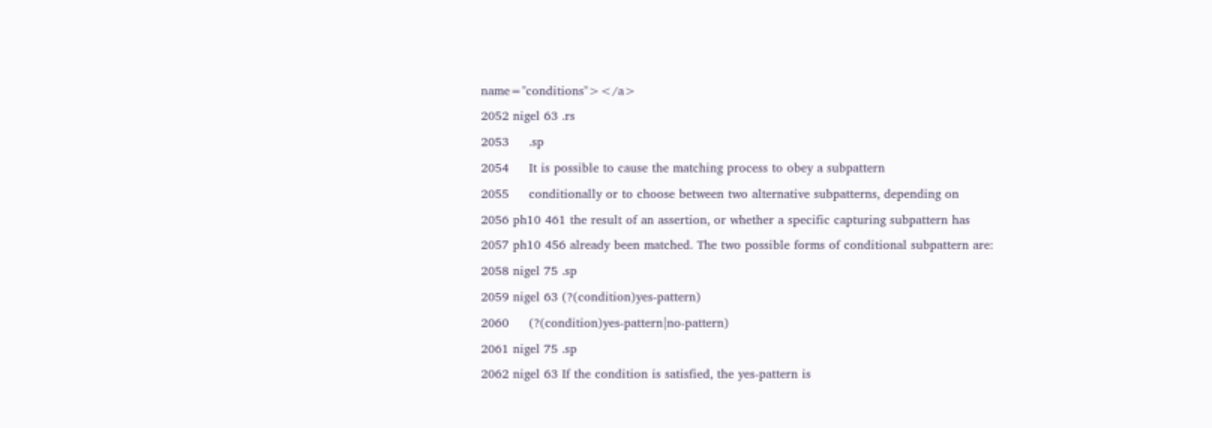name="conditions"></a>
2052 nigel 63 .rs
2053     .sp
2054     It is possible to cause the matching process to obey a subpattern
2055     conditionally or to choose between two alternative subpatterns, depending on
2056 ph10 461 the result of an assertion, or whether a specific capturing subpattern has
2057 ph10 456 already been matched. The two possible forms of conditional subpattern are:
2058 nigel 75 .sp
2059 nigel 63 (?(condition)yes-pattern)
2060     (?(condition)yes-pattern|no-pattern)
2061 nigel 75 .sp
2062 nigel 63 If the condition is satisfied, the yes-pattern is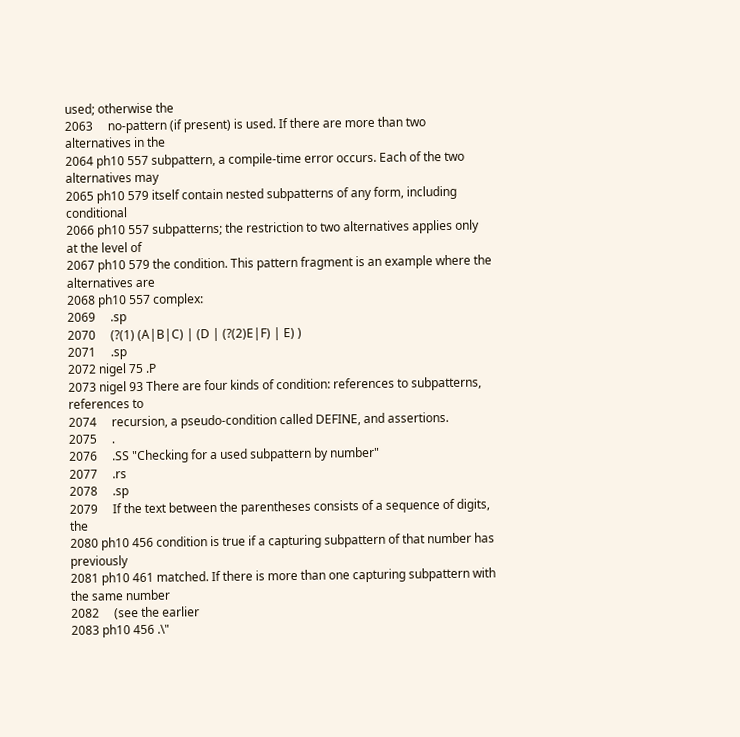used; otherwise the
2063     no-pattern (if present) is used. If there are more than two alternatives in the
2064 ph10 557 subpattern, a compile-time error occurs. Each of the two alternatives may
2065 ph10 579 itself contain nested subpatterns of any form, including conditional
2066 ph10 557 subpatterns; the restriction to two alternatives applies only at the level of
2067 ph10 579 the condition. This pattern fragment is an example where the alternatives are
2068 ph10 557 complex:
2069     .sp
2070     (?(1) (A|B|C) | (D | (?(2)E|F) | E) )
2071     .sp
2072 nigel 75 .P
2073 nigel 93 There are four kinds of condition: references to subpatterns, references to
2074     recursion, a pseudo-condition called DEFINE, and assertions.
2075     .
2076     .SS "Checking for a used subpattern by number"
2077     .rs
2078     .sp
2079     If the text between the parentheses consists of a sequence of digits, the
2080 ph10 456 condition is true if a capturing subpattern of that number has previously
2081 ph10 461 matched. If there is more than one capturing subpattern with the same number
2082     (see the earlier
2083 ph10 456 .\"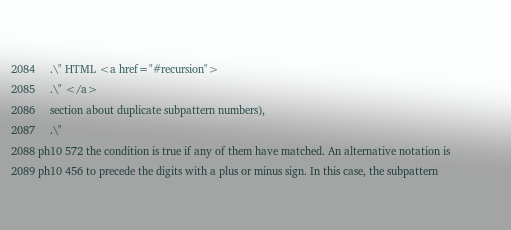2084     .\" HTML <a href="#recursion">
2085     .\" </a>
2086     section about duplicate subpattern numbers),
2087     .\"
2088 ph10 572 the condition is true if any of them have matched. An alternative notation is
2089 ph10 456 to precede the digits with a plus or minus sign. In this case, the subpattern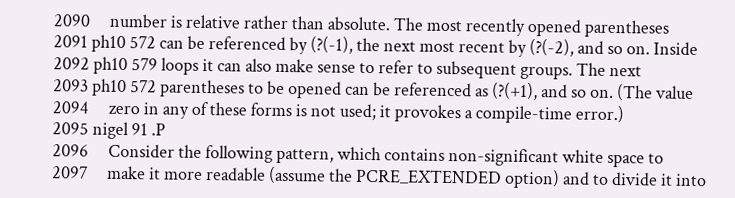2090     number is relative rather than absolute. The most recently opened parentheses
2091 ph10 572 can be referenced by (?(-1), the next most recent by (?(-2), and so on. Inside
2092 ph10 579 loops it can also make sense to refer to subsequent groups. The next
2093 ph10 572 parentheses to be opened can be referenced as (?(+1), and so on. (The value
2094     zero in any of these forms is not used; it provokes a compile-time error.)
2095 nigel 91 .P
2096     Consider the following pattern, which contains non-significant white space to
2097     make it more readable (assume the PCRE_EXTENDED option) and to divide it into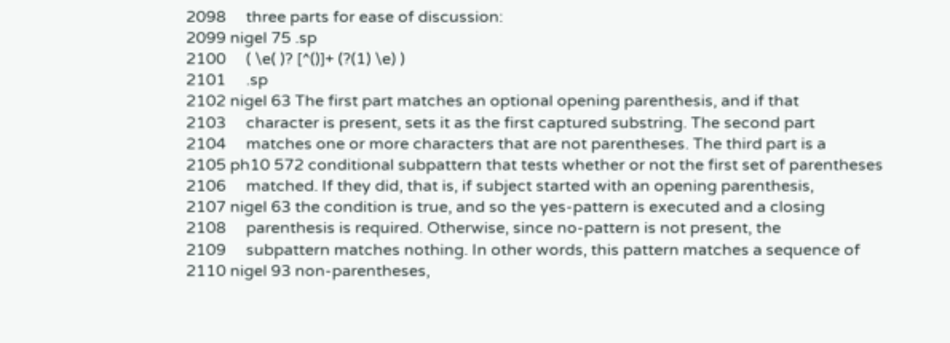2098     three parts for ease of discussion:
2099 nigel 75 .sp
2100     ( \e( )? [^()]+ (?(1) \e) )
2101     .sp
2102 nigel 63 The first part matches an optional opening parenthesis, and if that
2103     character is present, sets it as the first captured substring. The second part
2104     matches one or more characters that are not parentheses. The third part is a
2105 ph10 572 conditional subpattern that tests whether or not the first set of parentheses
2106     matched. If they did, that is, if subject started with an opening parenthesis,
2107 nigel 63 the condition is true, and so the yes-pattern is executed and a closing
2108     parenthesis is required. Otherwise, since no-pattern is not present, the
2109     subpattern matches nothing. In other words, this pattern matches a sequence of
2110 nigel 93 non-parentheses,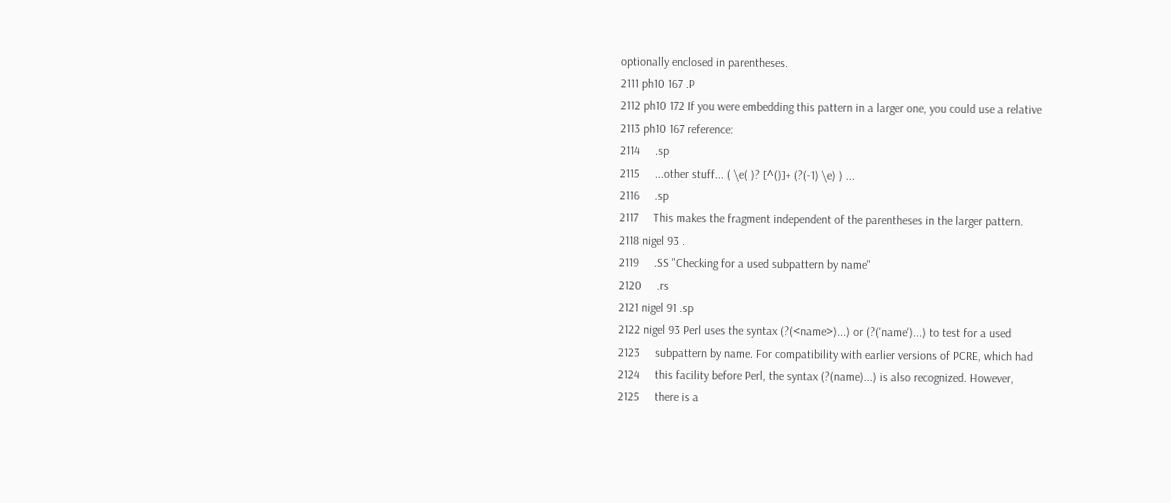optionally enclosed in parentheses.
2111 ph10 167 .P
2112 ph10 172 If you were embedding this pattern in a larger one, you could use a relative
2113 ph10 167 reference:
2114     .sp
2115     ...other stuff... ( \e( )? [^()]+ (?(-1) \e) ) ...
2116     .sp
2117     This makes the fragment independent of the parentheses in the larger pattern.
2118 nigel 93 .
2119     .SS "Checking for a used subpattern by name"
2120     .rs
2121 nigel 91 .sp
2122 nigel 93 Perl uses the syntax (?(<name>)...) or (?('name')...) to test for a used
2123     subpattern by name. For compatibility with earlier versions of PCRE, which had
2124     this facility before Perl, the syntax (?(name)...) is also recognized. However,
2125     there is a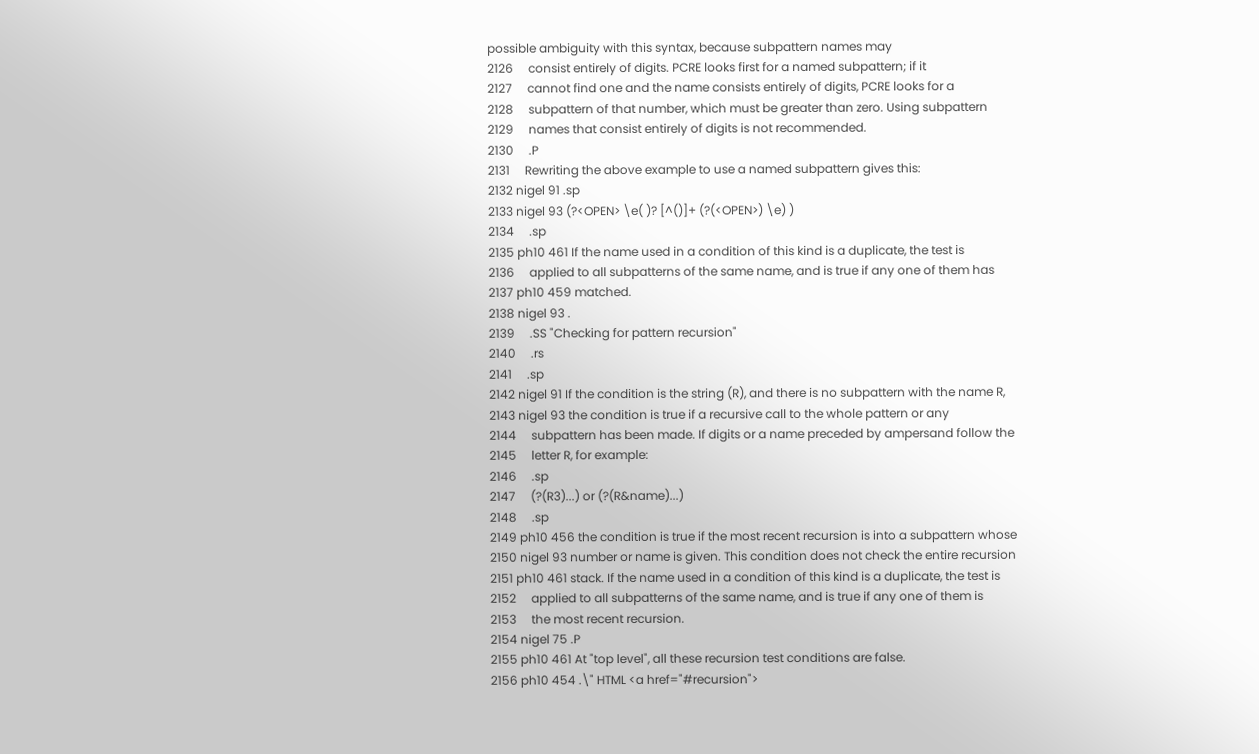possible ambiguity with this syntax, because subpattern names may
2126     consist entirely of digits. PCRE looks first for a named subpattern; if it
2127     cannot find one and the name consists entirely of digits, PCRE looks for a
2128     subpattern of that number, which must be greater than zero. Using subpattern
2129     names that consist entirely of digits is not recommended.
2130     .P
2131     Rewriting the above example to use a named subpattern gives this:
2132 nigel 91 .sp
2133 nigel 93 (?<OPEN> \e( )? [^()]+ (?(<OPEN>) \e) )
2134     .sp
2135 ph10 461 If the name used in a condition of this kind is a duplicate, the test is
2136     applied to all subpatterns of the same name, and is true if any one of them has
2137 ph10 459 matched.
2138 nigel 93 .
2139     .SS "Checking for pattern recursion"
2140     .rs
2141     .sp
2142 nigel 91 If the condition is the string (R), and there is no subpattern with the name R,
2143 nigel 93 the condition is true if a recursive call to the whole pattern or any
2144     subpattern has been made. If digits or a name preceded by ampersand follow the
2145     letter R, for example:
2146     .sp
2147     (?(R3)...) or (?(R&name)...)
2148     .sp
2149 ph10 456 the condition is true if the most recent recursion is into a subpattern whose
2150 nigel 93 number or name is given. This condition does not check the entire recursion
2151 ph10 461 stack. If the name used in a condition of this kind is a duplicate, the test is
2152     applied to all subpatterns of the same name, and is true if any one of them is
2153     the most recent recursion.
2154 nigel 75 .P
2155 ph10 461 At "top level", all these recursion test conditions are false.
2156 ph10 454 .\" HTML <a href="#recursion">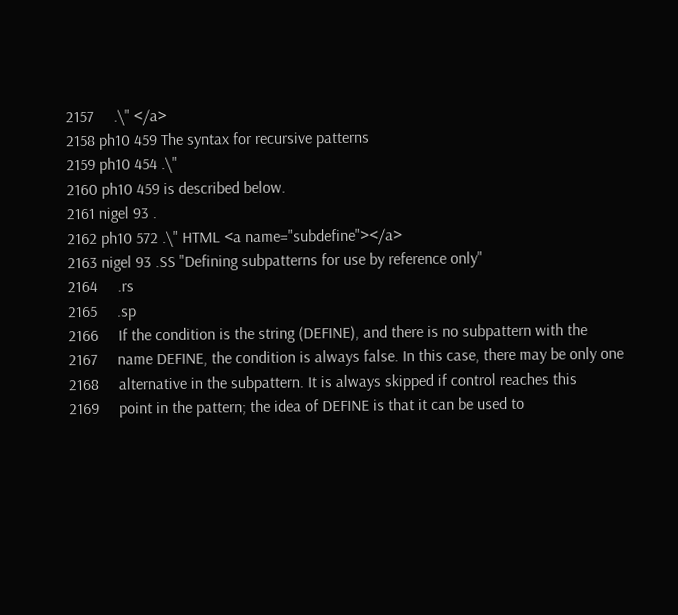2157     .\" </a>
2158 ph10 459 The syntax for recursive patterns
2159 ph10 454 .\"
2160 ph10 459 is described below.
2161 nigel 93 .
2162 ph10 572 .\" HTML <a name="subdefine"></a>
2163 nigel 93 .SS "Defining subpatterns for use by reference only"
2164     .rs
2165     .sp
2166     If the condition is the string (DEFINE), and there is no subpattern with the
2167     name DEFINE, the condition is always false. In this case, there may be only one
2168     alternative in the subpattern. It is always skipped if control reaches this
2169     point in the pattern; the idea of DEFINE is that it can be used to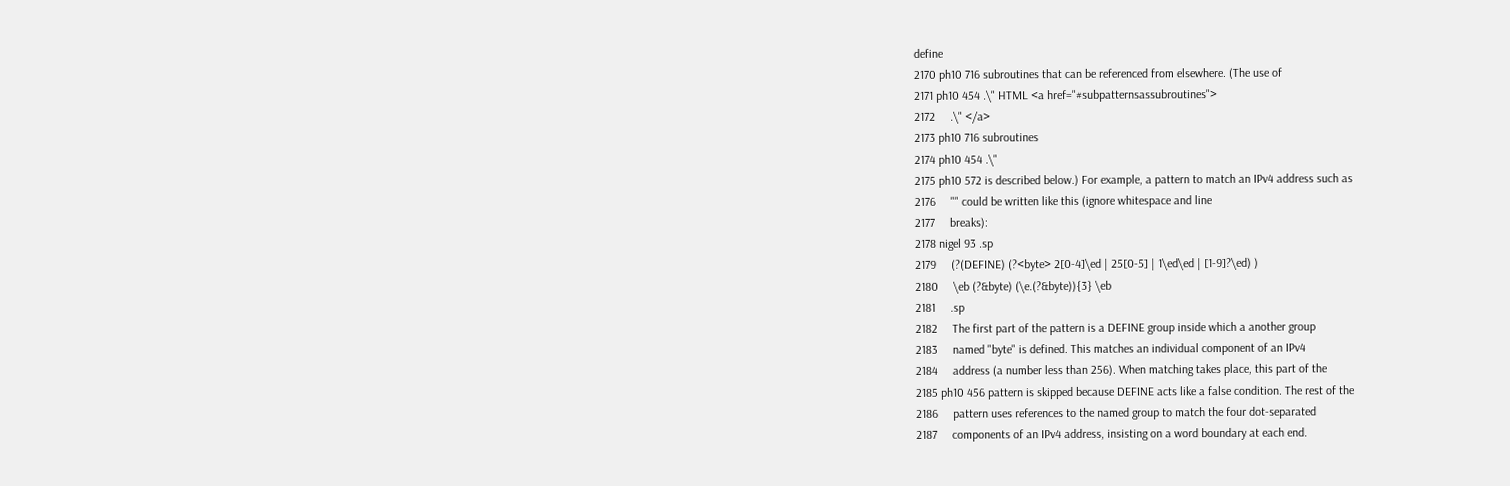define
2170 ph10 716 subroutines that can be referenced from elsewhere. (The use of
2171 ph10 454 .\" HTML <a href="#subpatternsassubroutines">
2172     .\" </a>
2173 ph10 716 subroutines
2174 ph10 454 .\"
2175 ph10 572 is described below.) For example, a pattern to match an IPv4 address such as
2176     "" could be written like this (ignore whitespace and line
2177     breaks):
2178 nigel 93 .sp
2179     (?(DEFINE) (?<byte> 2[0-4]\ed | 25[0-5] | 1\ed\ed | [1-9]?\ed) )
2180     \eb (?&byte) (\e.(?&byte)){3} \eb
2181     .sp
2182     The first part of the pattern is a DEFINE group inside which a another group
2183     named "byte" is defined. This matches an individual component of an IPv4
2184     address (a number less than 256). When matching takes place, this part of the
2185 ph10 456 pattern is skipped because DEFINE acts like a false condition. The rest of the
2186     pattern uses references to the named group to match the four dot-separated
2187     components of an IPv4 address, insisting on a word boundary at each end.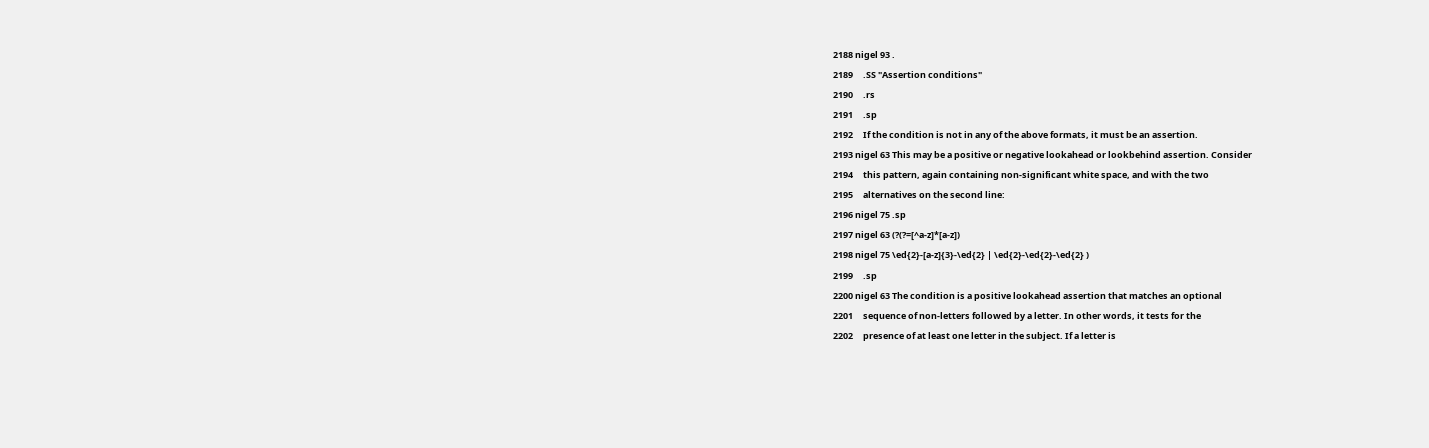2188 nigel 93 .
2189     .SS "Assertion conditions"
2190     .rs
2191     .sp
2192     If the condition is not in any of the above formats, it must be an assertion.
2193 nigel 63 This may be a positive or negative lookahead or lookbehind assertion. Consider
2194     this pattern, again containing non-significant white space, and with the two
2195     alternatives on the second line:
2196 nigel 75 .sp
2197 nigel 63 (?(?=[^a-z]*[a-z])
2198 nigel 75 \ed{2}-[a-z]{3}-\ed{2} | \ed{2}-\ed{2}-\ed{2} )
2199     .sp
2200 nigel 63 The condition is a positive lookahead assertion that matches an optional
2201     sequence of non-letters followed by a letter. In other words, it tests for the
2202     presence of at least one letter in the subject. If a letter is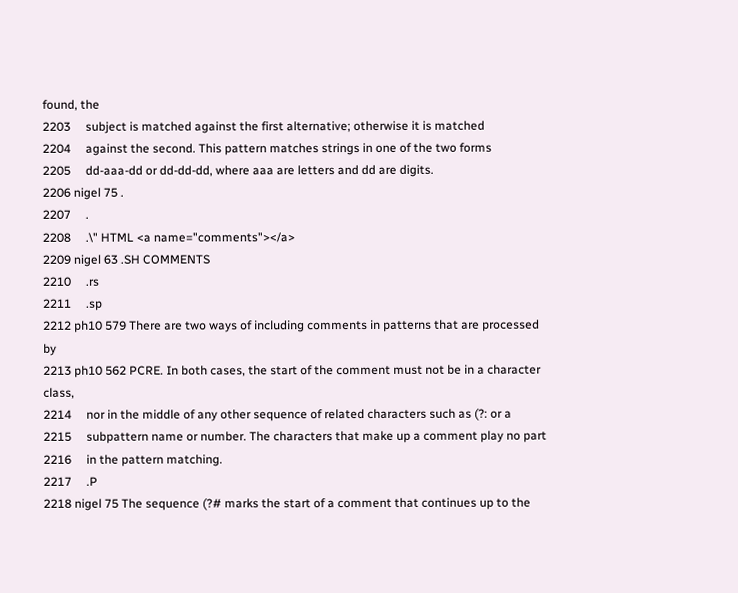found, the
2203     subject is matched against the first alternative; otherwise it is matched
2204     against the second. This pattern matches strings in one of the two forms
2205     dd-aaa-dd or dd-dd-dd, where aaa are letters and dd are digits.
2206 nigel 75 .
2207     .
2208     .\" HTML <a name="comments"></a>
2209 nigel 63 .SH COMMENTS
2210     .rs
2211     .sp
2212 ph10 579 There are two ways of including comments in patterns that are processed by
2213 ph10 562 PCRE. In both cases, the start of the comment must not be in a character class,
2214     nor in the middle of any other sequence of related characters such as (?: or a
2215     subpattern name or number. The characters that make up a comment play no part
2216     in the pattern matching.
2217     .P
2218 nigel 75 The sequence (?# marks the start of a comment that continues up to the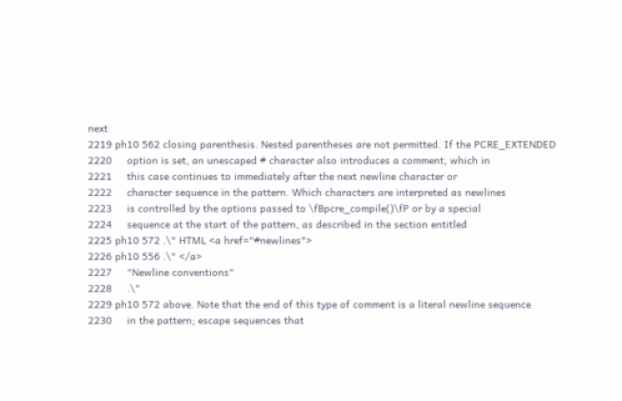next
2219 ph10 562 closing parenthesis. Nested parentheses are not permitted. If the PCRE_EXTENDED
2220     option is set, an unescaped # character also introduces a comment, which in
2221     this case continues to immediately after the next newline character or
2222     character sequence in the pattern. Which characters are interpreted as newlines
2223     is controlled by the options passed to \fBpcre_compile()\fP or by a special
2224     sequence at the start of the pattern, as described in the section entitled
2225 ph10 572 .\" HTML <a href="#newlines">
2226 ph10 556 .\" </a>
2227     "Newline conventions"
2228     .\"
2229 ph10 572 above. Note that the end of this type of comment is a literal newline sequence
2230     in the pattern; escape sequences that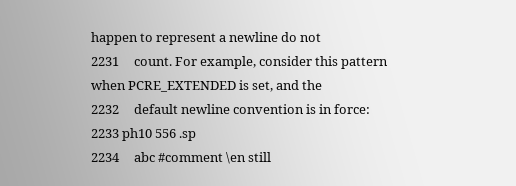happen to represent a newline do not
2231     count. For example, consider this pattern when PCRE_EXTENDED is set, and the
2232     default newline convention is in force:
2233 ph10 556 .sp
2234     abc #comment \en still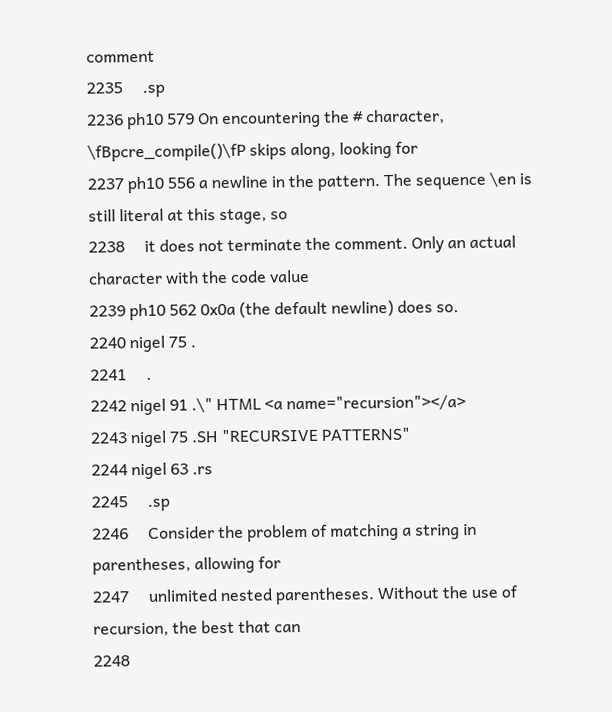comment
2235     .sp
2236 ph10 579 On encountering the # character, \fBpcre_compile()\fP skips along, looking for
2237 ph10 556 a newline in the pattern. The sequence \en is still literal at this stage, so
2238     it does not terminate the comment. Only an actual character with the code value
2239 ph10 562 0x0a (the default newline) does so.
2240 nigel 75 .
2241     .
2242 nigel 91 .\" HTML <a name="recursion"></a>
2243 nigel 75 .SH "RECURSIVE PATTERNS"
2244 nigel 63 .rs
2245     .sp
2246     Consider the problem of matching a string in parentheses, allowing for
2247     unlimited nested parentheses. Without the use of recursion, the best that can
2248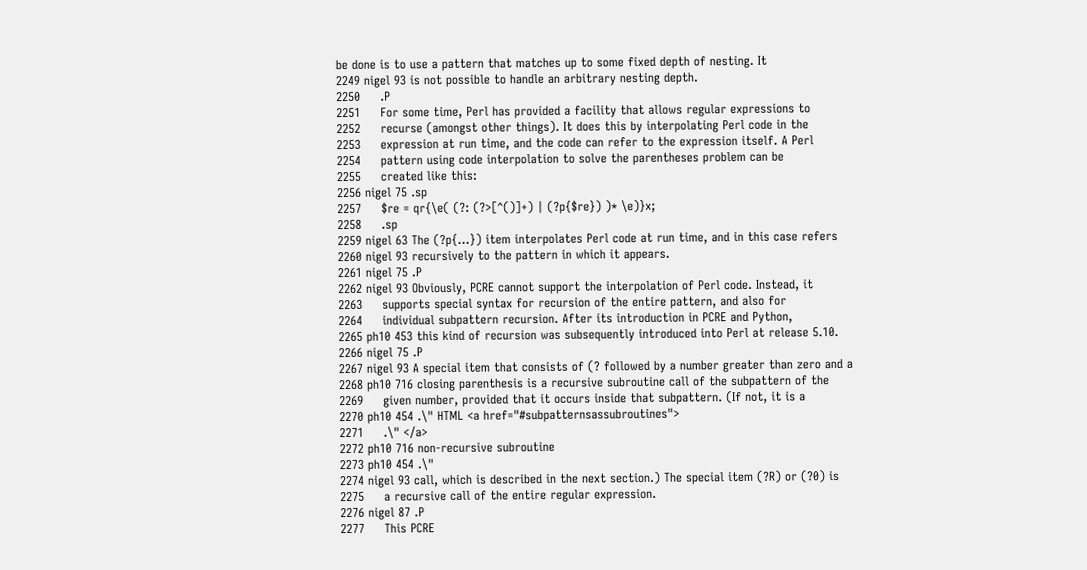be done is to use a pattern that matches up to some fixed depth of nesting. It
2249 nigel 93 is not possible to handle an arbitrary nesting depth.
2250     .P
2251     For some time, Perl has provided a facility that allows regular expressions to
2252     recurse (amongst other things). It does this by interpolating Perl code in the
2253     expression at run time, and the code can refer to the expression itself. A Perl
2254     pattern using code interpolation to solve the parentheses problem can be
2255     created like this:
2256 nigel 75 .sp
2257     $re = qr{\e( (?: (?>[^()]+) | (?p{$re}) )* \e)}x;
2258     .sp
2259 nigel 63 The (?p{...}) item interpolates Perl code at run time, and in this case refers
2260 nigel 93 recursively to the pattern in which it appears.
2261 nigel 75 .P
2262 nigel 93 Obviously, PCRE cannot support the interpolation of Perl code. Instead, it
2263     supports special syntax for recursion of the entire pattern, and also for
2264     individual subpattern recursion. After its introduction in PCRE and Python,
2265 ph10 453 this kind of recursion was subsequently introduced into Perl at release 5.10.
2266 nigel 75 .P
2267 nigel 93 A special item that consists of (? followed by a number greater than zero and a
2268 ph10 716 closing parenthesis is a recursive subroutine call of the subpattern of the
2269     given number, provided that it occurs inside that subpattern. (If not, it is a
2270 ph10 454 .\" HTML <a href="#subpatternsassubroutines">
2271     .\" </a>
2272 ph10 716 non-recursive subroutine
2273 ph10 454 .\"
2274 nigel 93 call, which is described in the next section.) The special item (?R) or (?0) is
2275     a recursive call of the entire regular expression.
2276 nigel 87 .P
2277     This PCRE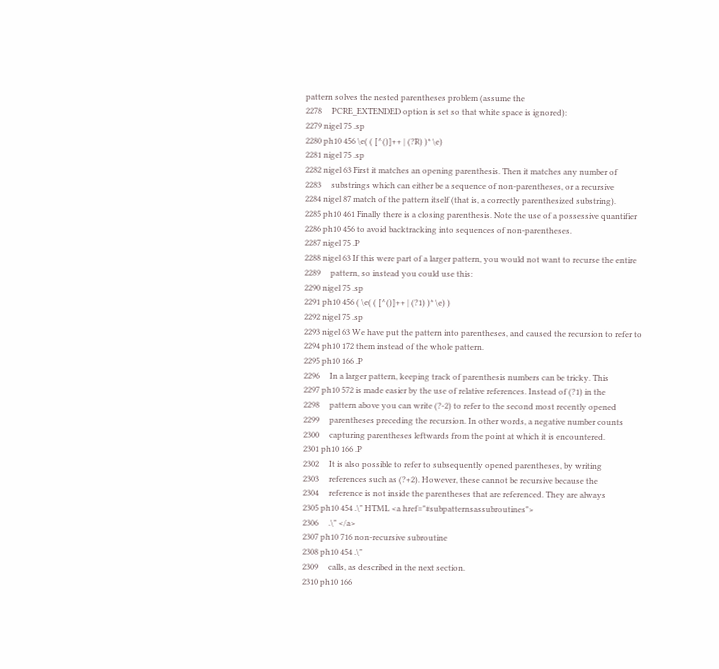pattern solves the nested parentheses problem (assume the
2278     PCRE_EXTENDED option is set so that white space is ignored):
2279 nigel 75 .sp
2280 ph10 456 \e( ( [^()]++ | (?R) )* \e)
2281 nigel 75 .sp
2282 nigel 63 First it matches an opening parenthesis. Then it matches any number of
2283     substrings which can either be a sequence of non-parentheses, or a recursive
2284 nigel 87 match of the pattern itself (that is, a correctly parenthesized substring).
2285 ph10 461 Finally there is a closing parenthesis. Note the use of a possessive quantifier
2286 ph10 456 to avoid backtracking into sequences of non-parentheses.
2287 nigel 75 .P
2288 nigel 63 If this were part of a larger pattern, you would not want to recurse the entire
2289     pattern, so instead you could use this:
2290 nigel 75 .sp
2291 ph10 456 ( \e( ( [^()]++ | (?1) )* \e) )
2292 nigel 75 .sp
2293 nigel 63 We have put the pattern into parentheses, and caused the recursion to refer to
2294 ph10 172 them instead of the whole pattern.
2295 ph10 166 .P
2296     In a larger pattern, keeping track of parenthesis numbers can be tricky. This
2297 ph10 572 is made easier by the use of relative references. Instead of (?1) in the
2298     pattern above you can write (?-2) to refer to the second most recently opened
2299     parentheses preceding the recursion. In other words, a negative number counts
2300     capturing parentheses leftwards from the point at which it is encountered.
2301 ph10 166 .P
2302     It is also possible to refer to subsequently opened parentheses, by writing
2303     references such as (?+2). However, these cannot be recursive because the
2304     reference is not inside the parentheses that are referenced. They are always
2305 ph10 454 .\" HTML <a href="#subpatternsassubroutines">
2306     .\" </a>
2307 ph10 716 non-recursive subroutine
2308 ph10 454 .\"
2309     calls, as described in the next section.
2310 ph10 166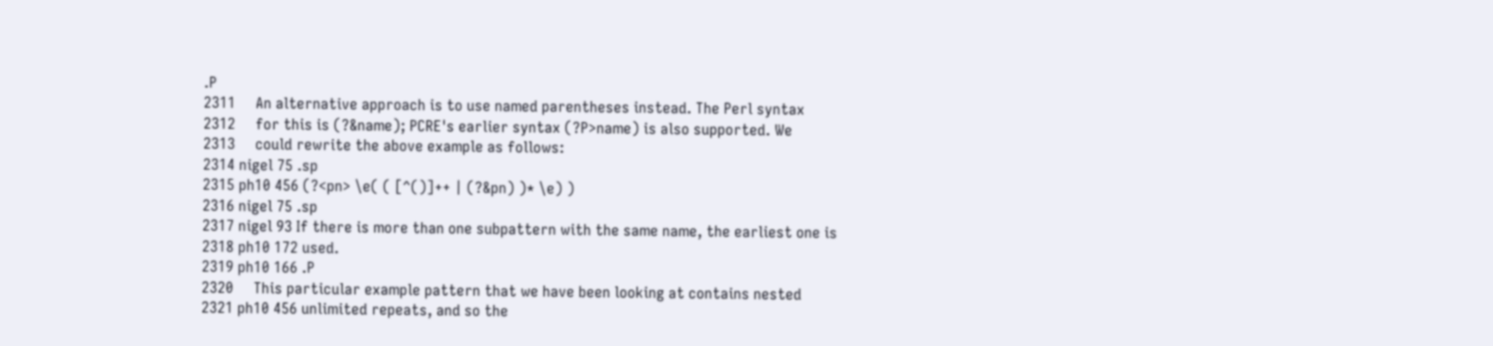.P
2311     An alternative approach is to use named parentheses instead. The Perl syntax
2312     for this is (?&name); PCRE's earlier syntax (?P>name) is also supported. We
2313     could rewrite the above example as follows:
2314 nigel 75 .sp
2315 ph10 456 (?<pn> \e( ( [^()]++ | (?&pn) )* \e) )
2316 nigel 75 .sp
2317 nigel 93 If there is more than one subpattern with the same name, the earliest one is
2318 ph10 172 used.
2319 ph10 166 .P
2320     This particular example pattern that we have been looking at contains nested
2321 ph10 456 unlimited repeats, and so the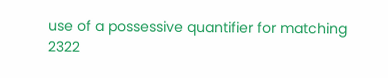use of a possessive quantifier for matching
2322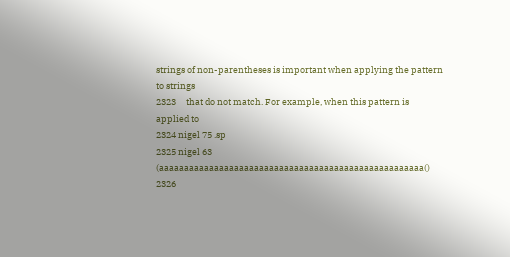strings of non-parentheses is important when applying the pattern to strings
2323     that do not match. For example, when this pattern is applied to
2324 nigel 75 .sp
2325 nigel 63 (aaaaaaaaaaaaaaaaaaaaaaaaaaaaaaaaaaaaaaaaaaaaaaaaaaaaa()
2326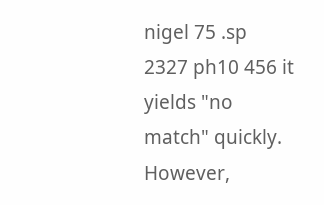nigel 75 .sp
2327 ph10 456 it yields "no match" quickly. However,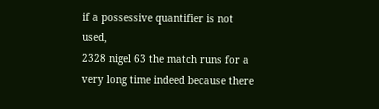if a possessive quantifier is not used,
2328 nigel 63 the match runs for a very long time indeed because there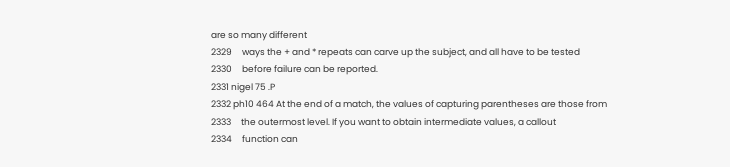are so many different
2329     ways the + and * repeats can carve up the subject, and all have to be tested
2330     before failure can be reported.
2331 nigel 75 .P
2332 ph10 464 At the end of a match, the values of capturing parentheses are those from
2333     the outermost level. If you want to obtain intermediate values, a callout
2334     function can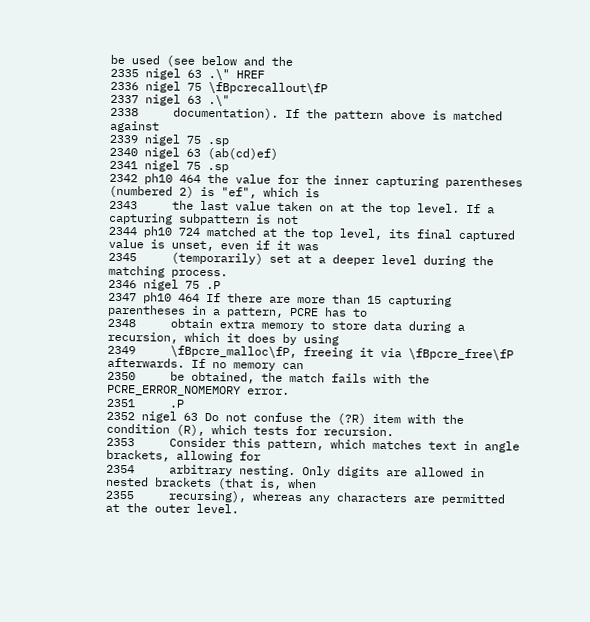be used (see below and the
2335 nigel 63 .\" HREF
2336 nigel 75 \fBpcrecallout\fP
2337 nigel 63 .\"
2338     documentation). If the pattern above is matched against
2339 nigel 75 .sp
2340 nigel 63 (ab(cd)ef)
2341 nigel 75 .sp
2342 ph10 464 the value for the inner capturing parentheses (numbered 2) is "ef", which is
2343     the last value taken on at the top level. If a capturing subpattern is not
2344 ph10 724 matched at the top level, its final captured value is unset, even if it was
2345     (temporarily) set at a deeper level during the matching process.
2346 nigel 75 .P
2347 ph10 464 If there are more than 15 capturing parentheses in a pattern, PCRE has to
2348     obtain extra memory to store data during a recursion, which it does by using
2349     \fBpcre_malloc\fP, freeing it via \fBpcre_free\fP afterwards. If no memory can
2350     be obtained, the match fails with the PCRE_ERROR_NOMEMORY error.
2351     .P
2352 nigel 63 Do not confuse the (?R) item with the condition (R), which tests for recursion.
2353     Consider this pattern, which matches text in angle brackets, allowing for
2354     arbitrary nesting. Only digits are allowed in nested brackets (that is, when
2355     recursing), whereas any characters are permitted at the outer level.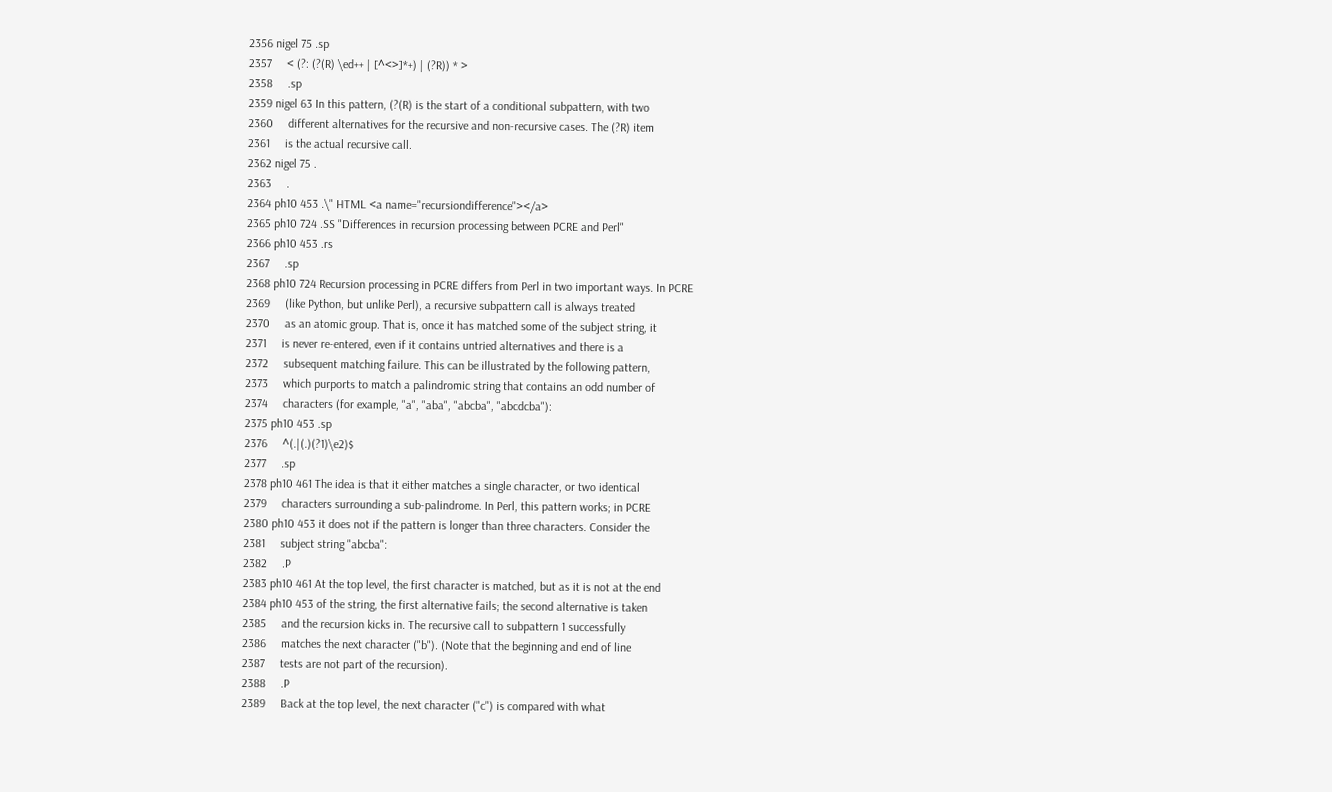2356 nigel 75 .sp
2357     < (?: (?(R) \ed++ | [^<>]*+) | (?R)) * >
2358     .sp
2359 nigel 63 In this pattern, (?(R) is the start of a conditional subpattern, with two
2360     different alternatives for the recursive and non-recursive cases. The (?R) item
2361     is the actual recursive call.
2362 nigel 75 .
2363     .
2364 ph10 453 .\" HTML <a name="recursiondifference"></a>
2365 ph10 724 .SS "Differences in recursion processing between PCRE and Perl"
2366 ph10 453 .rs
2367     .sp
2368 ph10 724 Recursion processing in PCRE differs from Perl in two important ways. In PCRE
2369     (like Python, but unlike Perl), a recursive subpattern call is always treated
2370     as an atomic group. That is, once it has matched some of the subject string, it
2371     is never re-entered, even if it contains untried alternatives and there is a
2372     subsequent matching failure. This can be illustrated by the following pattern,
2373     which purports to match a palindromic string that contains an odd number of
2374     characters (for example, "a", "aba", "abcba", "abcdcba"):
2375 ph10 453 .sp
2376     ^(.|(.)(?1)\e2)$
2377     .sp
2378 ph10 461 The idea is that it either matches a single character, or two identical
2379     characters surrounding a sub-palindrome. In Perl, this pattern works; in PCRE
2380 ph10 453 it does not if the pattern is longer than three characters. Consider the
2381     subject string "abcba":
2382     .P
2383 ph10 461 At the top level, the first character is matched, but as it is not at the end
2384 ph10 453 of the string, the first alternative fails; the second alternative is taken
2385     and the recursion kicks in. The recursive call to subpattern 1 successfully
2386     matches the next character ("b"). (Note that the beginning and end of line
2387     tests are not part of the recursion).
2388     .P
2389     Back at the top level, the next character ("c") is compared with what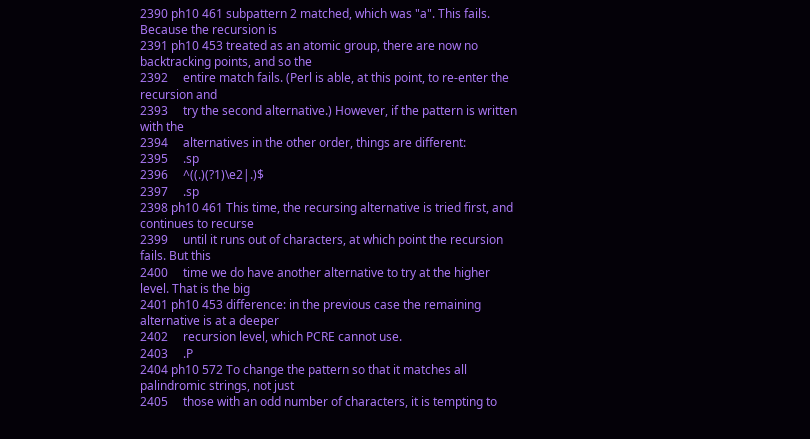2390 ph10 461 subpattern 2 matched, which was "a". This fails. Because the recursion is
2391 ph10 453 treated as an atomic group, there are now no backtracking points, and so the
2392     entire match fails. (Perl is able, at this point, to re-enter the recursion and
2393     try the second alternative.) However, if the pattern is written with the
2394     alternatives in the other order, things are different:
2395     .sp
2396     ^((.)(?1)\e2|.)$
2397     .sp
2398 ph10 461 This time, the recursing alternative is tried first, and continues to recurse
2399     until it runs out of characters, at which point the recursion fails. But this
2400     time we do have another alternative to try at the higher level. That is the big
2401 ph10 453 difference: in the previous case the remaining alternative is at a deeper
2402     recursion level, which PCRE cannot use.
2403     .P
2404 ph10 572 To change the pattern so that it matches all palindromic strings, not just
2405     those with an odd number of characters, it is tempting to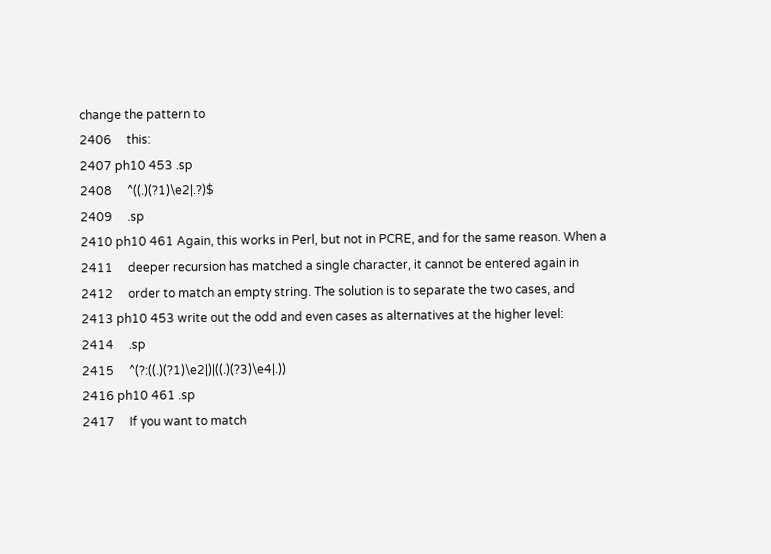change the pattern to
2406     this:
2407 ph10 453 .sp
2408     ^((.)(?1)\e2|.?)$
2409     .sp
2410 ph10 461 Again, this works in Perl, but not in PCRE, and for the same reason. When a
2411     deeper recursion has matched a single character, it cannot be entered again in
2412     order to match an empty string. The solution is to separate the two cases, and
2413 ph10 453 write out the odd and even cases as alternatives at the higher level:
2414     .sp
2415     ^(?:((.)(?1)\e2|)|((.)(?3)\e4|.))
2416 ph10 461 .sp
2417     If you want to match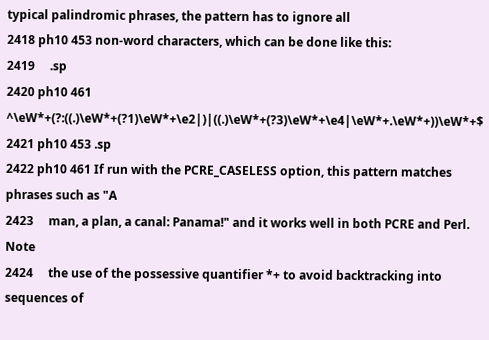typical palindromic phrases, the pattern has to ignore all
2418 ph10 453 non-word characters, which can be done like this:
2419     .sp
2420 ph10 461 ^\eW*+(?:((.)\eW*+(?1)\eW*+\e2|)|((.)\eW*+(?3)\eW*+\e4|\eW*+.\eW*+))\eW*+$
2421 ph10 453 .sp
2422 ph10 461 If run with the PCRE_CASELESS option, this pattern matches phrases such as "A
2423     man, a plan, a canal: Panama!" and it works well in both PCRE and Perl. Note
2424     the use of the possessive quantifier *+ to avoid backtracking into sequences of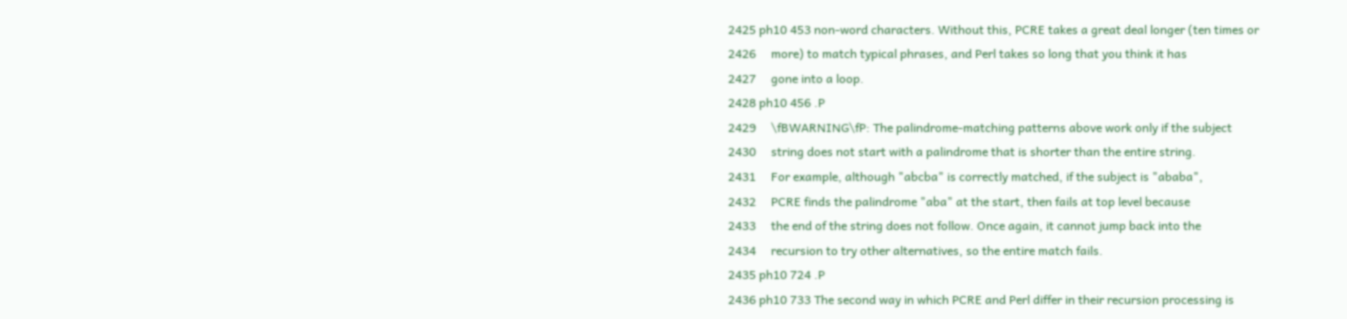2425 ph10 453 non-word characters. Without this, PCRE takes a great deal longer (ten times or
2426     more) to match typical phrases, and Perl takes so long that you think it has
2427     gone into a loop.
2428 ph10 456 .P
2429     \fBWARNING\fP: The palindrome-matching patterns above work only if the subject
2430     string does not start with a palindrome that is shorter than the entire string.
2431     For example, although "abcba" is correctly matched, if the subject is "ababa",
2432     PCRE finds the palindrome "aba" at the start, then fails at top level because
2433     the end of the string does not follow. Once again, it cannot jump back into the
2434     recursion to try other alternatives, so the entire match fails.
2435 ph10 724 .P
2436 ph10 733 The second way in which PCRE and Perl differ in their recursion processing is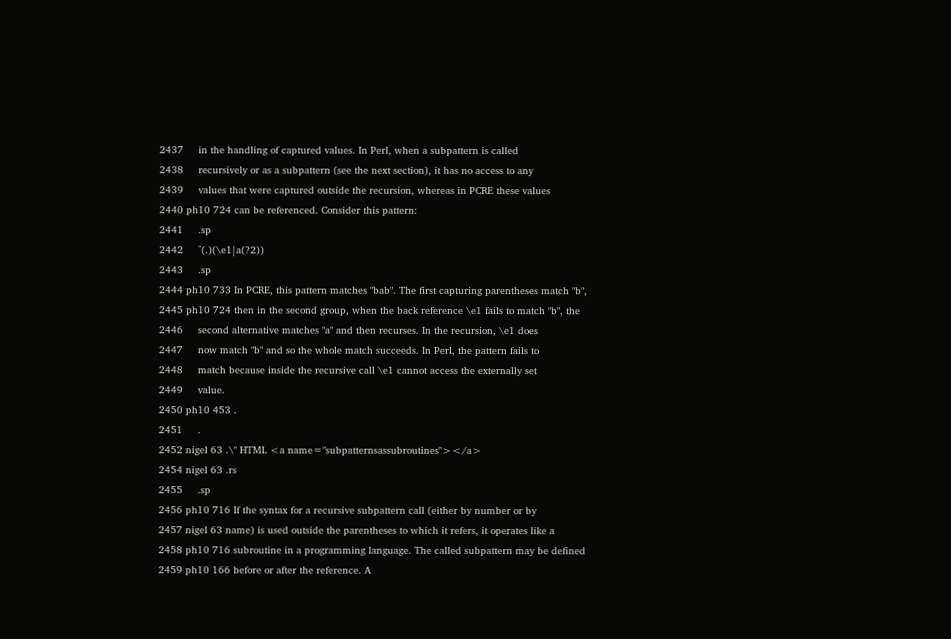2437     in the handling of captured values. In Perl, when a subpattern is called
2438     recursively or as a subpattern (see the next section), it has no access to any
2439     values that were captured outside the recursion, whereas in PCRE these values
2440 ph10 724 can be referenced. Consider this pattern:
2441     .sp
2442     ^(.)(\e1|a(?2))
2443     .sp
2444 ph10 733 In PCRE, this pattern matches "bab". The first capturing parentheses match "b",
2445 ph10 724 then in the second group, when the back reference \e1 fails to match "b", the
2446     second alternative matches "a" and then recurses. In the recursion, \e1 does
2447     now match "b" and so the whole match succeeds. In Perl, the pattern fails to
2448     match because inside the recursive call \e1 cannot access the externally set
2449     value.
2450 ph10 453 .
2451     .
2452 nigel 63 .\" HTML <a name="subpatternsassubroutines"></a>
2454 nigel 63 .rs
2455     .sp
2456 ph10 716 If the syntax for a recursive subpattern call (either by number or by
2457 nigel 63 name) is used outside the parentheses to which it refers, it operates like a
2458 ph10 716 subroutine in a programming language. The called subpattern may be defined
2459 ph10 166 before or after the reference. A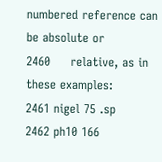numbered reference can be absolute or
2460     relative, as in these examples:
2461 nigel 75 .sp
2462 ph10 166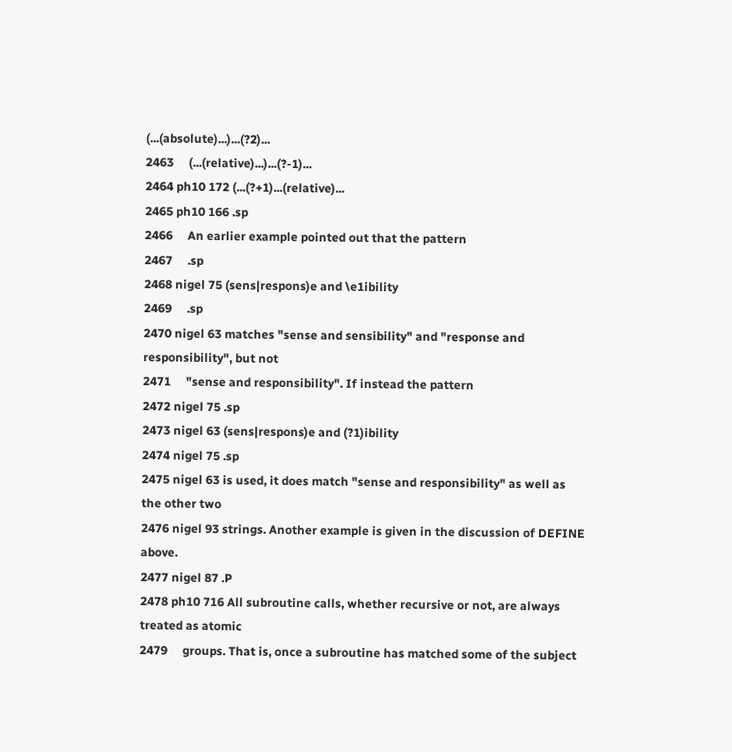(...(absolute)...)...(?2)...
2463     (...(relative)...)...(?-1)...
2464 ph10 172 (...(?+1)...(relative)...
2465 ph10 166 .sp
2466     An earlier example pointed out that the pattern
2467     .sp
2468 nigel 75 (sens|respons)e and \e1ibility
2469     .sp
2470 nigel 63 matches "sense and sensibility" and "response and responsibility", but not
2471     "sense and responsibility". If instead the pattern
2472 nigel 75 .sp
2473 nigel 63 (sens|respons)e and (?1)ibility
2474 nigel 75 .sp
2475 nigel 63 is used, it does match "sense and responsibility" as well as the other two
2476 nigel 93 strings. Another example is given in the discussion of DEFINE above.
2477 nigel 87 .P
2478 ph10 716 All subroutine calls, whether recursive or not, are always treated as atomic
2479     groups. That is, once a subroutine has matched some of the subject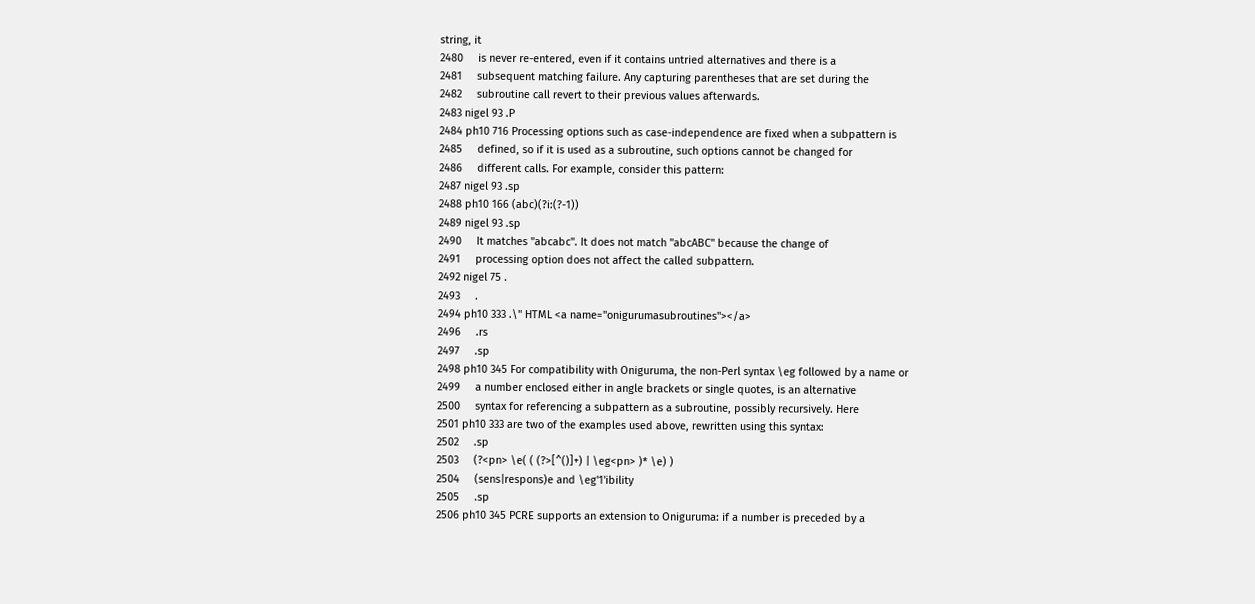string, it
2480     is never re-entered, even if it contains untried alternatives and there is a
2481     subsequent matching failure. Any capturing parentheses that are set during the
2482     subroutine call revert to their previous values afterwards.
2483 nigel 93 .P
2484 ph10 716 Processing options such as case-independence are fixed when a subpattern is
2485     defined, so if it is used as a subroutine, such options cannot be changed for
2486     different calls. For example, consider this pattern:
2487 nigel 93 .sp
2488 ph10 166 (abc)(?i:(?-1))
2489 nigel 93 .sp
2490     It matches "abcabc". It does not match "abcABC" because the change of
2491     processing option does not affect the called subpattern.
2492 nigel 75 .
2493     .
2494 ph10 333 .\" HTML <a name="onigurumasubroutines"></a>
2496     .rs
2497     .sp
2498 ph10 345 For compatibility with Oniguruma, the non-Perl syntax \eg followed by a name or
2499     a number enclosed either in angle brackets or single quotes, is an alternative
2500     syntax for referencing a subpattern as a subroutine, possibly recursively. Here
2501 ph10 333 are two of the examples used above, rewritten using this syntax:
2502     .sp
2503     (?<pn> \e( ( (?>[^()]+) | \eg<pn> )* \e) )
2504     (sens|respons)e and \eg'1'ibility
2505     .sp
2506 ph10 345 PCRE supports an extension to Oniguruma: if a number is preceded by a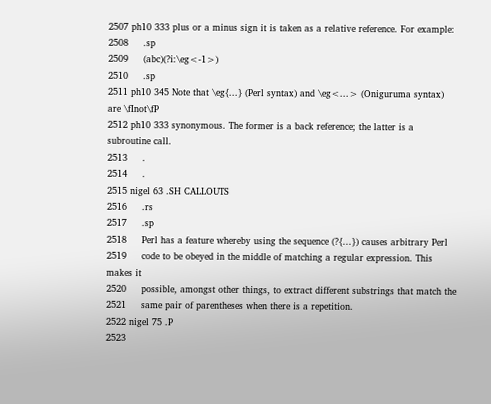2507 ph10 333 plus or a minus sign it is taken as a relative reference. For example:
2508     .sp
2509     (abc)(?i:\eg<-1>)
2510     .sp
2511 ph10 345 Note that \eg{...} (Perl syntax) and \eg<...> (Oniguruma syntax) are \fInot\fP
2512 ph10 333 synonymous. The former is a back reference; the latter is a subroutine call.
2513     .
2514     .
2515 nigel 63 .SH CALLOUTS
2516     .rs
2517     .sp
2518     Perl has a feature whereby using the sequence (?{...}) causes arbitrary Perl
2519     code to be obeyed in the middle of matching a regular expression. This makes it
2520     possible, amongst other things, to extract different substrings that match the
2521     same pair of parentheses when there is a repetition.
2522 nigel 75 .P
2523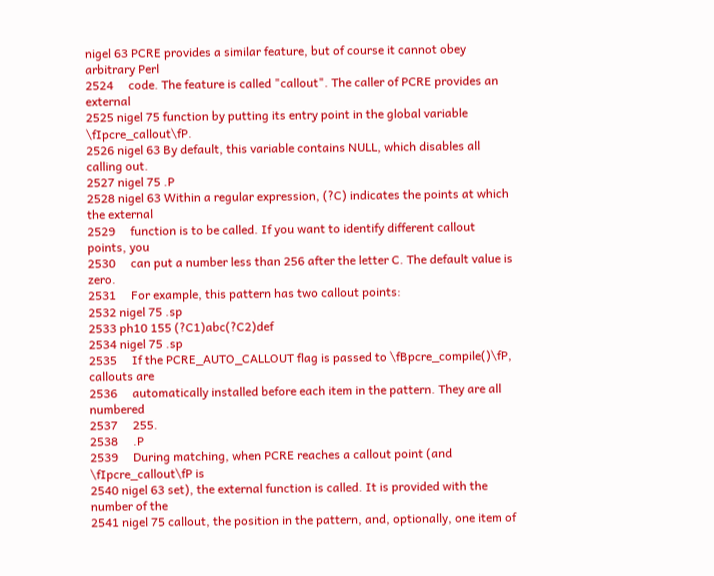nigel 63 PCRE provides a similar feature, but of course it cannot obey arbitrary Perl
2524     code. The feature is called "callout". The caller of PCRE provides an external
2525 nigel 75 function by putting its entry point in the global variable \fIpcre_callout\fP.
2526 nigel 63 By default, this variable contains NULL, which disables all calling out.
2527 nigel 75 .P
2528 nigel 63 Within a regular expression, (?C) indicates the points at which the external
2529     function is to be called. If you want to identify different callout points, you
2530     can put a number less than 256 after the letter C. The default value is zero.
2531     For example, this pattern has two callout points:
2532 nigel 75 .sp
2533 ph10 155 (?C1)abc(?C2)def
2534 nigel 75 .sp
2535     If the PCRE_AUTO_CALLOUT flag is passed to \fBpcre_compile()\fP, callouts are
2536     automatically installed before each item in the pattern. They are all numbered
2537     255.
2538     .P
2539     During matching, when PCRE reaches a callout point (and \fIpcre_callout\fP is
2540 nigel 63 set), the external function is called. It is provided with the number of the
2541 nigel 75 callout, the position in the pattern, and, optionally, one item of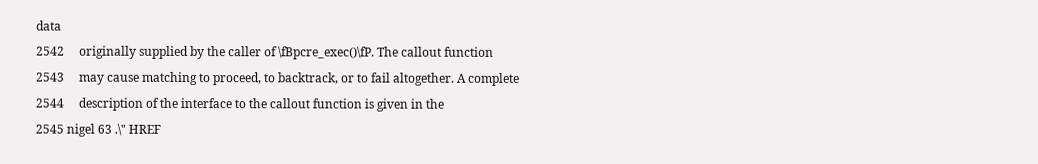data
2542     originally supplied by the caller of \fBpcre_exec()\fP. The callout function
2543     may cause matching to proceed, to backtrack, or to fail altogether. A complete
2544     description of the interface to the callout function is given in the
2545 nigel 63 .\" HREF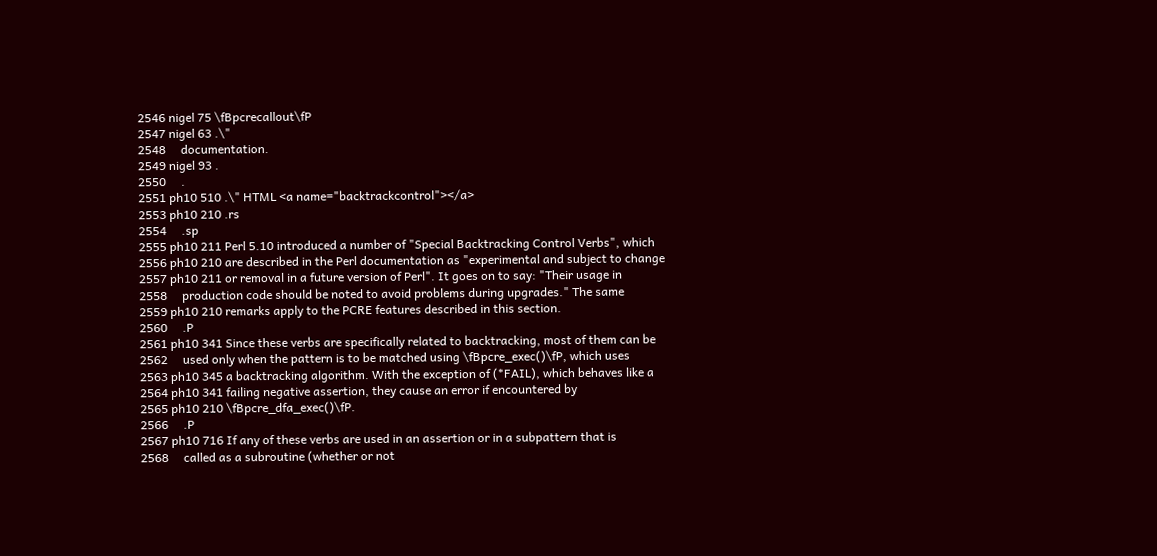2546 nigel 75 \fBpcrecallout\fP
2547 nigel 63 .\"
2548     documentation.
2549 nigel 93 .
2550     .
2551 ph10 510 .\" HTML <a name="backtrackcontrol"></a>
2553 ph10 210 .rs
2554     .sp
2555 ph10 211 Perl 5.10 introduced a number of "Special Backtracking Control Verbs", which
2556 ph10 210 are described in the Perl documentation as "experimental and subject to change
2557 ph10 211 or removal in a future version of Perl". It goes on to say: "Their usage in
2558     production code should be noted to avoid problems during upgrades." The same
2559 ph10 210 remarks apply to the PCRE features described in this section.
2560     .P
2561 ph10 341 Since these verbs are specifically related to backtracking, most of them can be
2562     used only when the pattern is to be matched using \fBpcre_exec()\fP, which uses
2563 ph10 345 a backtracking algorithm. With the exception of (*FAIL), which behaves like a
2564 ph10 341 failing negative assertion, they cause an error if encountered by
2565 ph10 210 \fBpcre_dfa_exec()\fP.
2566     .P
2567 ph10 716 If any of these verbs are used in an assertion or in a subpattern that is
2568     called as a subroutine (whether or not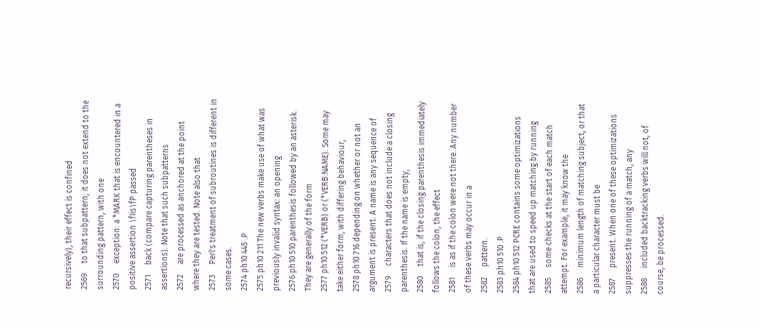recursively), their effect is confined
2569     to that subpattern; it does not extend to the surrounding pattern, with one
2570     exception: a *MARK that is encountered in a positive assertion \fIis\fP passed
2571     back (compare capturing parentheses in assertions). Note that such subpatterns
2572     are processed as anchored at the point where they are tested. Note also that
2573     Perl's treatment of subroutines is different in some cases.
2574 ph10 445 .P
2575 ph10 211 The new verbs make use of what was previously invalid syntax: an opening
2576 ph10 510 parenthesis followed by an asterisk. They are generally of the form
2577 ph10 512 (*VERB) or (*VERB:NAME). Some may take either form, with differing behaviour,
2578 ph10 716 depending on whether or not an argument is present. A name is any sequence of
2579     characters that does not include a closing parenthesis. If the name is empty,
2580     that is, if the closing parenthesis immediately follows the colon, the effect
2581     is as if the colon were not there. Any number of these verbs may occur in a
2582     pattern.
2583 ph10 510 .P
2584 ph10 512 PCRE contains some optimizations that are used to speed up matching by running
2585     some checks at the start of each match attempt. For example, it may know the
2586     minimum length of matching subject, or that a particular character must be
2587     present. When one of these optimizations suppresses the running of a match, any
2588     included backtracking verbs will not, of course, be processed.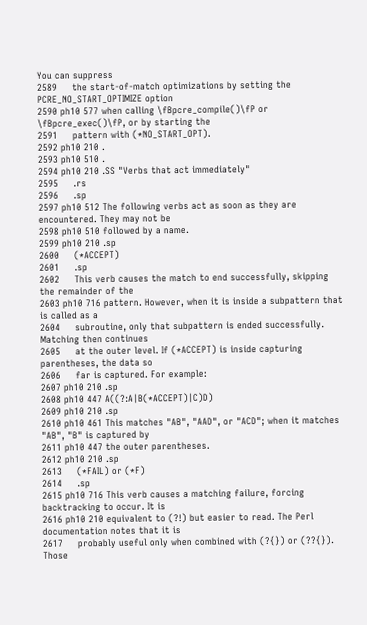You can suppress
2589     the start-of-match optimizations by setting the PCRE_NO_START_OPTIMIZE option
2590 ph10 577 when calling \fBpcre_compile()\fP or \fBpcre_exec()\fP, or by starting the
2591     pattern with (*NO_START_OPT).
2592 ph10 210 .
2593 ph10 510 .
2594 ph10 210 .SS "Verbs that act immediately"
2595     .rs
2596     .sp
2597 ph10 512 The following verbs act as soon as they are encountered. They may not be
2598 ph10 510 followed by a name.
2599 ph10 210 .sp
2600     (*ACCEPT)
2601     .sp
2602     This verb causes the match to end successfully, skipping the remainder of the
2603 ph10 716 pattern. However, when it is inside a subpattern that is called as a
2604     subroutine, only that subpattern is ended successfully. Matching then continues
2605     at the outer level. If (*ACCEPT) is inside capturing parentheses, the data so
2606     far is captured. For example:
2607 ph10 210 .sp
2608 ph10 447 A((?:A|B(*ACCEPT)|C)D)
2609 ph10 210 .sp
2610 ph10 461 This matches "AB", "AAD", or "ACD"; when it matches "AB", "B" is captured by
2611 ph10 447 the outer parentheses.
2612 ph10 210 .sp
2613     (*FAIL) or (*F)
2614     .sp
2615 ph10 716 This verb causes a matching failure, forcing backtracking to occur. It is
2616 ph10 210 equivalent to (?!) but easier to read. The Perl documentation notes that it is
2617     probably useful only when combined with (?{}) or (??{}). Those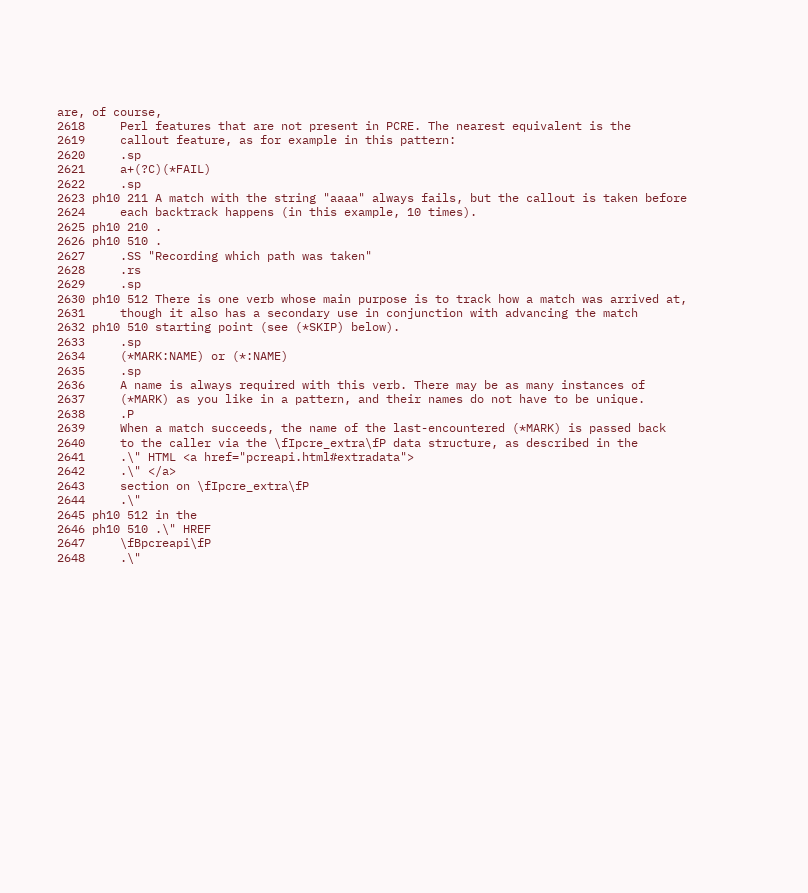are, of course,
2618     Perl features that are not present in PCRE. The nearest equivalent is the
2619     callout feature, as for example in this pattern:
2620     .sp
2621     a+(?C)(*FAIL)
2622     .sp
2623 ph10 211 A match with the string "aaaa" always fails, but the callout is taken before
2624     each backtrack happens (in this example, 10 times).
2625 ph10 210 .
2626 ph10 510 .
2627     .SS "Recording which path was taken"
2628     .rs
2629     .sp
2630 ph10 512 There is one verb whose main purpose is to track how a match was arrived at,
2631     though it also has a secondary use in conjunction with advancing the match
2632 ph10 510 starting point (see (*SKIP) below).
2633     .sp
2634     (*MARK:NAME) or (*:NAME)
2635     .sp
2636     A name is always required with this verb. There may be as many instances of
2637     (*MARK) as you like in a pattern, and their names do not have to be unique.
2638     .P
2639     When a match succeeds, the name of the last-encountered (*MARK) is passed back
2640     to the caller via the \fIpcre_extra\fP data structure, as described in the
2641     .\" HTML <a href="pcreapi.html#extradata">
2642     .\" </a>
2643     section on \fIpcre_extra\fP
2644     .\"
2645 ph10 512 in the
2646 ph10 510 .\" HREF
2647     \fBpcreapi\fP
2648     .\"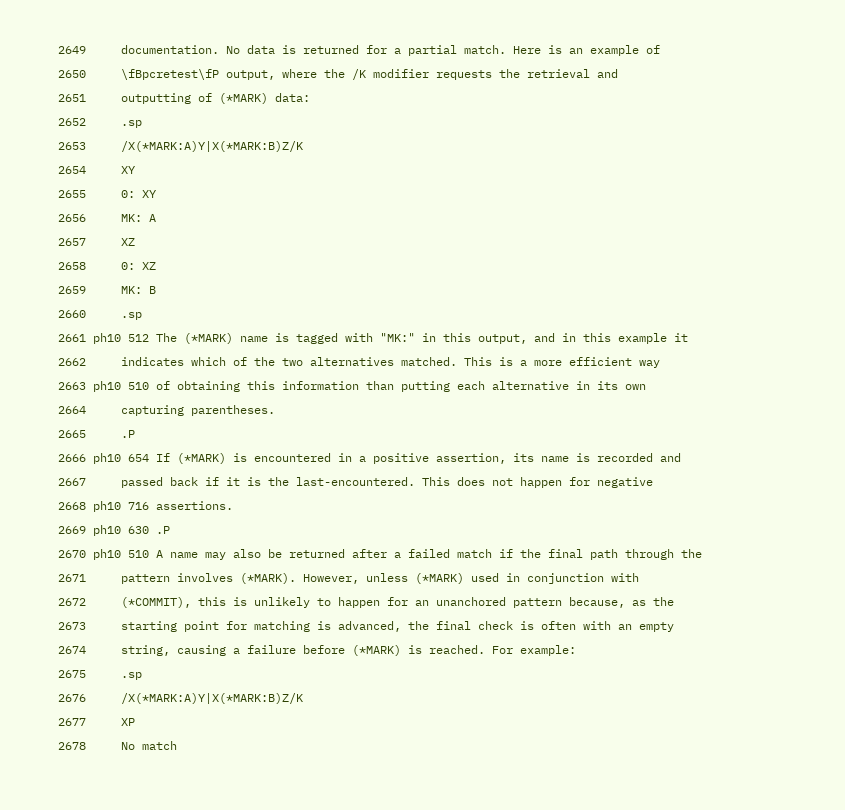2649     documentation. No data is returned for a partial match. Here is an example of
2650     \fBpcretest\fP output, where the /K modifier requests the retrieval and
2651     outputting of (*MARK) data:
2652     .sp
2653     /X(*MARK:A)Y|X(*MARK:B)Z/K
2654     XY
2655     0: XY
2656     MK: A
2657     XZ
2658     0: XZ
2659     MK: B
2660     .sp
2661 ph10 512 The (*MARK) name is tagged with "MK:" in this output, and in this example it
2662     indicates which of the two alternatives matched. This is a more efficient way
2663 ph10 510 of obtaining this information than putting each alternative in its own
2664     capturing parentheses.
2665     .P
2666 ph10 654 If (*MARK) is encountered in a positive assertion, its name is recorded and
2667     passed back if it is the last-encountered. This does not happen for negative
2668 ph10 716 assertions.
2669 ph10 630 .P
2670 ph10 510 A name may also be returned after a failed match if the final path through the
2671     pattern involves (*MARK). However, unless (*MARK) used in conjunction with
2672     (*COMMIT), this is unlikely to happen for an unanchored pattern because, as the
2673     starting point for matching is advanced, the final check is often with an empty
2674     string, causing a failure before (*MARK) is reached. For example:
2675     .sp
2676     /X(*MARK:A)Y|X(*MARK:B)Z/K
2677     XP
2678     No match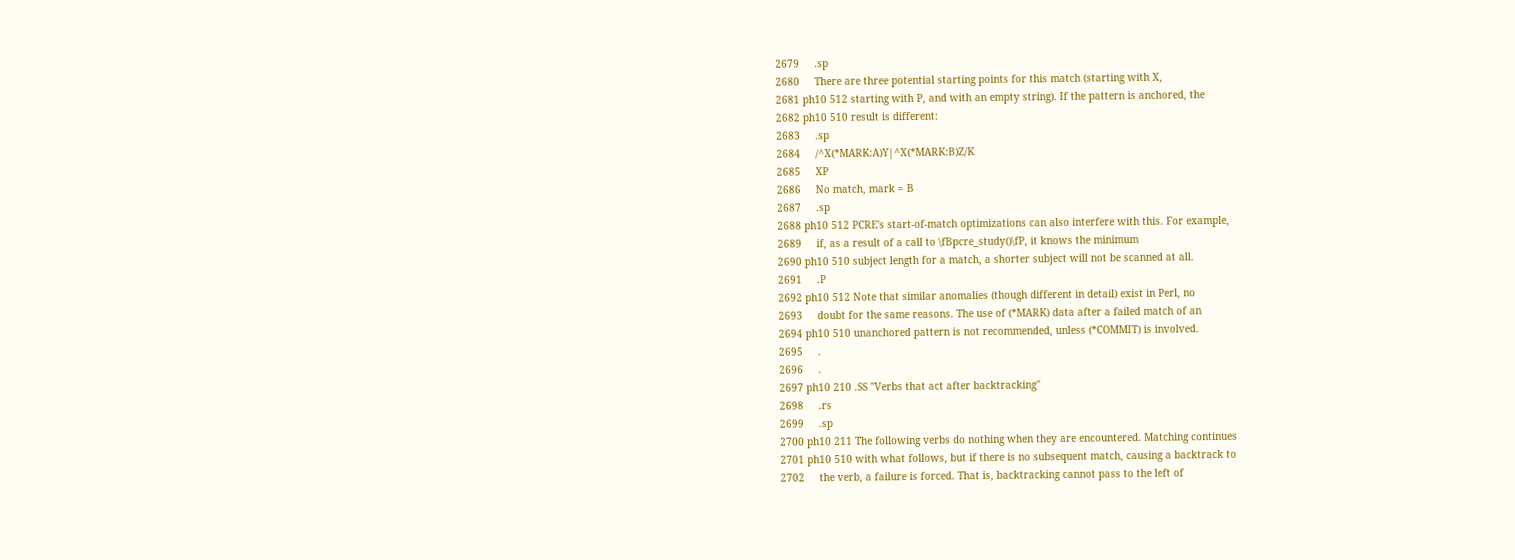2679     .sp
2680     There are three potential starting points for this match (starting with X,
2681 ph10 512 starting with P, and with an empty string). If the pattern is anchored, the
2682 ph10 510 result is different:
2683     .sp
2684     /^X(*MARK:A)Y|^X(*MARK:B)Z/K
2685     XP
2686     No match, mark = B
2687     .sp
2688 ph10 512 PCRE's start-of-match optimizations can also interfere with this. For example,
2689     if, as a result of a call to \fBpcre_study()\fP, it knows the minimum
2690 ph10 510 subject length for a match, a shorter subject will not be scanned at all.
2691     .P
2692 ph10 512 Note that similar anomalies (though different in detail) exist in Perl, no
2693     doubt for the same reasons. The use of (*MARK) data after a failed match of an
2694 ph10 510 unanchored pattern is not recommended, unless (*COMMIT) is involved.
2695     .
2696     .
2697 ph10 210 .SS "Verbs that act after backtracking"
2698     .rs
2699     .sp
2700 ph10 211 The following verbs do nothing when they are encountered. Matching continues
2701 ph10 510 with what follows, but if there is no subsequent match, causing a backtrack to
2702     the verb, a failure is forced. That is, backtracking cannot pass to the left of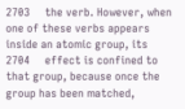2703     the verb. However, when one of these verbs appears inside an atomic group, its
2704     effect is confined to that group, because once the group has been matched,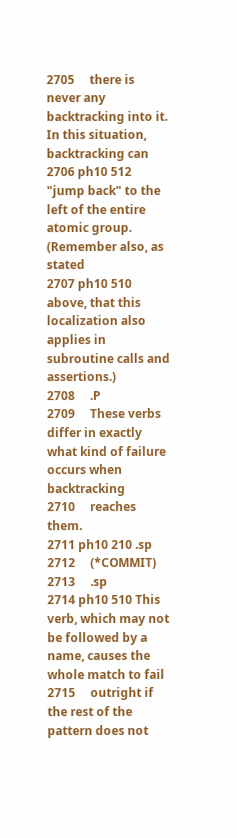2705     there is never any backtracking into it. In this situation, backtracking can
2706 ph10 512 "jump back" to the left of the entire atomic group. (Remember also, as stated
2707 ph10 510 above, that this localization also applies in subroutine calls and assertions.)
2708     .P
2709     These verbs differ in exactly what kind of failure occurs when backtracking
2710     reaches them.
2711 ph10 210 .sp
2712     (*COMMIT)
2713     .sp
2714 ph10 510 This verb, which may not be followed by a name, causes the whole match to fail
2715     outright if the rest of the pattern does not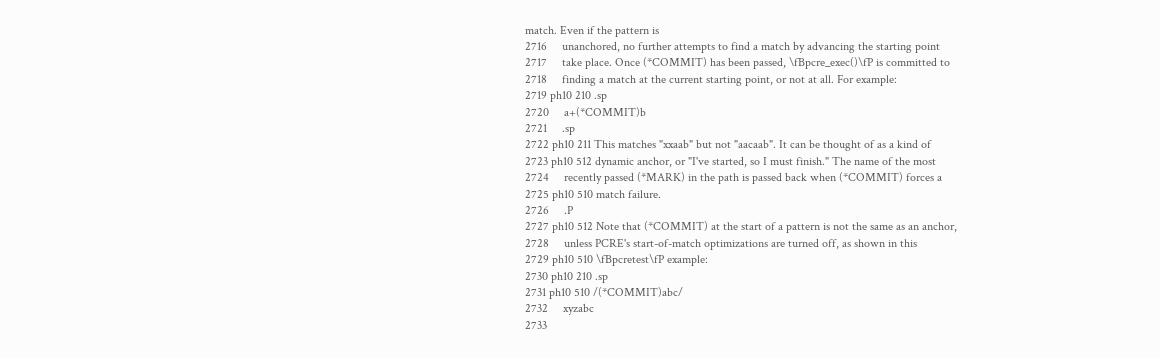match. Even if the pattern is
2716     unanchored, no further attempts to find a match by advancing the starting point
2717     take place. Once (*COMMIT) has been passed, \fBpcre_exec()\fP is committed to
2718     finding a match at the current starting point, or not at all. For example:
2719 ph10 210 .sp
2720     a+(*COMMIT)b
2721     .sp
2722 ph10 211 This matches "xxaab" but not "aacaab". It can be thought of as a kind of
2723 ph10 512 dynamic anchor, or "I've started, so I must finish." The name of the most
2724     recently passed (*MARK) in the path is passed back when (*COMMIT) forces a
2725 ph10 510 match failure.
2726     .P
2727 ph10 512 Note that (*COMMIT) at the start of a pattern is not the same as an anchor,
2728     unless PCRE's start-of-match optimizations are turned off, as shown in this
2729 ph10 510 \fBpcretest\fP example:
2730 ph10 210 .sp
2731 ph10 510 /(*COMMIT)abc/
2732     xyzabc
2733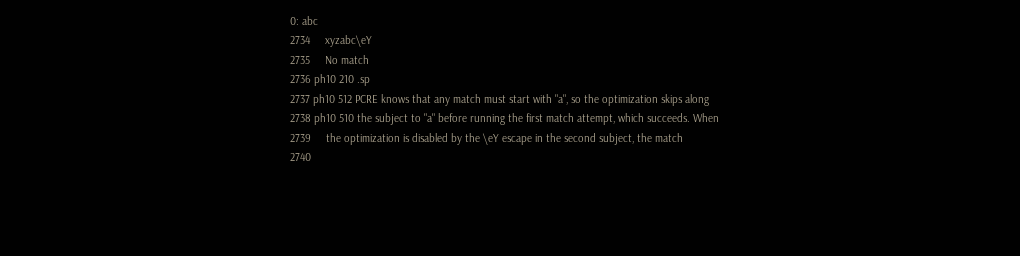0: abc
2734     xyzabc\eY
2735     No match
2736 ph10 210 .sp
2737 ph10 512 PCRE knows that any match must start with "a", so the optimization skips along
2738 ph10 510 the subject to "a" before running the first match attempt, which succeeds. When
2739     the optimization is disabled by the \eY escape in the second subject, the match
2740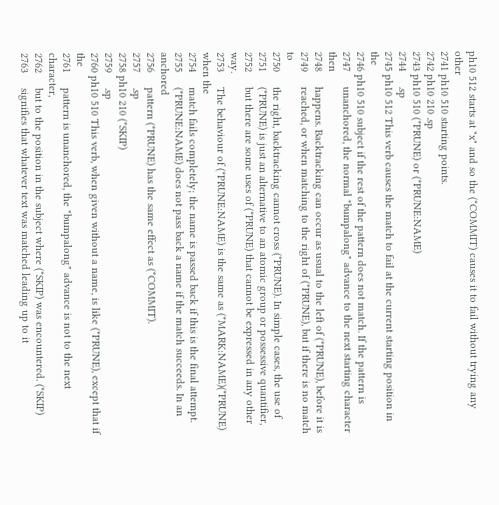ph10 512 starts at "x" and so the (*COMMIT) causes it to fail without trying any other
2741 ph10 510 starting points.
2742 ph10 210 .sp
2743 ph10 510 (*PRUNE) or (*PRUNE:NAME)
2744     .sp
2745 ph10 512 This verb causes the match to fail at the current starting position in the
2746 ph10 510 subject if the rest of the pattern does not match. If the pattern is
2747     unanchored, the normal "bumpalong" advance to the next starting character then
2748     happens. Backtracking can occur as usual to the left of (*PRUNE), before it is
2749     reached, or when matching to the right of (*PRUNE), but if there is no match to
2750     the right, backtracking cannot cross (*PRUNE). In simple cases, the use of
2751     (*PRUNE) is just an alternative to an atomic group or possessive quantifier,
2752     but there are some uses of (*PRUNE) that cannot be expressed in any other way.
2753     The behaviour of (*PRUNE:NAME) is the same as (*MARK:NAME)(*PRUNE) when the
2754     match fails completely; the name is passed back if this is the final attempt.
2755     (*PRUNE:NAME) does not pass back a name if the match succeeds. In an anchored
2756     pattern (*PRUNE) has the same effect as (*COMMIT).
2757     .sp
2758 ph10 210 (*SKIP)
2759     .sp
2760 ph10 510 This verb, when given without a name, is like (*PRUNE), except that if the
2761     pattern is unanchored, the "bumpalong" advance is not to the next character,
2762     but to the position in the subject where (*SKIP) was encountered. (*SKIP)
2763     signifies that whatever text was matched leading up to it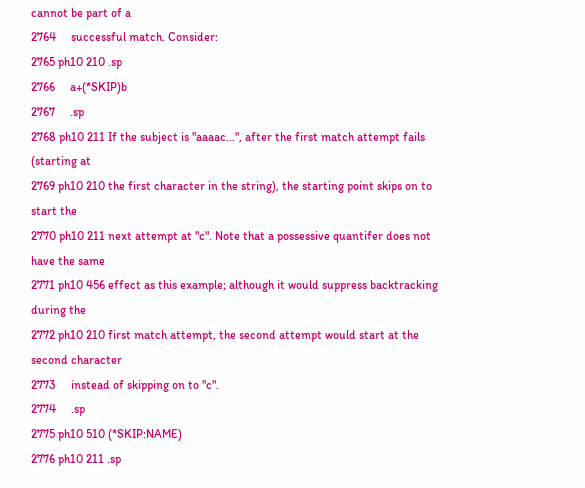cannot be part of a
2764     successful match. Consider:
2765 ph10 210 .sp
2766     a+(*SKIP)b
2767     .sp
2768 ph10 211 If the subject is "aaaac...", after the first match attempt fails (starting at
2769 ph10 210 the first character in the string), the starting point skips on to start the
2770 ph10 211 next attempt at "c". Note that a possessive quantifer does not have the same
2771 ph10 456 effect as this example; although it would suppress backtracking during the
2772 ph10 210 first match attempt, the second attempt would start at the second character
2773     instead of skipping on to "c".
2774     .sp
2775 ph10 510 (*SKIP:NAME)
2776 ph10 211 .sp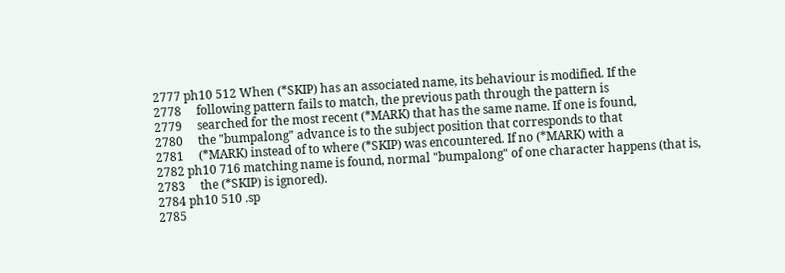2777 ph10 512 When (*SKIP) has an associated name, its behaviour is modified. If the
2778     following pattern fails to match, the previous path through the pattern is
2779     searched for the most recent (*MARK) that has the same name. If one is found,
2780     the "bumpalong" advance is to the subject position that corresponds to that
2781     (*MARK) instead of to where (*SKIP) was encountered. If no (*MARK) with a
2782 ph10 716 matching name is found, normal "bumpalong" of one character happens (that is,
2783     the (*SKIP) is ignored).
2784 ph10 510 .sp
2785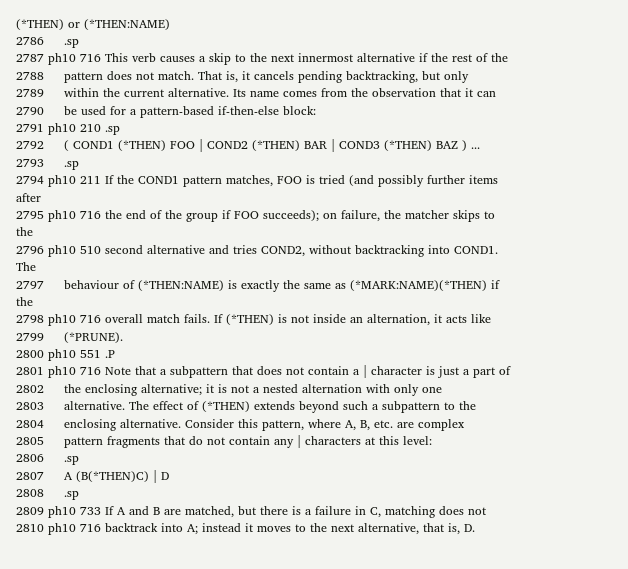(*THEN) or (*THEN:NAME)
2786     .sp
2787 ph10 716 This verb causes a skip to the next innermost alternative if the rest of the
2788     pattern does not match. That is, it cancels pending backtracking, but only
2789     within the current alternative. Its name comes from the observation that it can
2790     be used for a pattern-based if-then-else block:
2791 ph10 210 .sp
2792     ( COND1 (*THEN) FOO | COND2 (*THEN) BAR | COND3 (*THEN) BAZ ) ...
2793     .sp
2794 ph10 211 If the COND1 pattern matches, FOO is tried (and possibly further items after
2795 ph10 716 the end of the group if FOO succeeds); on failure, the matcher skips to the
2796 ph10 510 second alternative and tries COND2, without backtracking into COND1. The
2797     behaviour of (*THEN:NAME) is exactly the same as (*MARK:NAME)(*THEN) if the
2798 ph10 716 overall match fails. If (*THEN) is not inside an alternation, it acts like
2799     (*PRUNE).
2800 ph10 551 .P
2801 ph10 716 Note that a subpattern that does not contain a | character is just a part of
2802     the enclosing alternative; it is not a nested alternation with only one
2803     alternative. The effect of (*THEN) extends beyond such a subpattern to the
2804     enclosing alternative. Consider this pattern, where A, B, etc. are complex
2805     pattern fragments that do not contain any | characters at this level:
2806     .sp
2807     A (B(*THEN)C) | D
2808     .sp
2809 ph10 733 If A and B are matched, but there is a failure in C, matching does not
2810 ph10 716 backtrack into A; instead it moves to the next alternative, that is, D.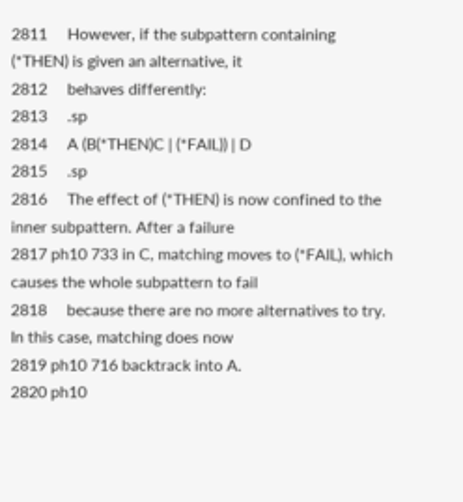2811     However, if the subpattern containing (*THEN) is given an alternative, it
2812     behaves differently:
2813     .sp
2814     A (B(*THEN)C | (*FAIL)) | D
2815     .sp
2816     The effect of (*THEN) is now confined to the inner subpattern. After a failure
2817 ph10 733 in C, matching moves to (*FAIL), which causes the whole subpattern to fail
2818     because there are no more alternatives to try. In this case, matching does now
2819 ph10 716 backtrack into A.
2820 ph10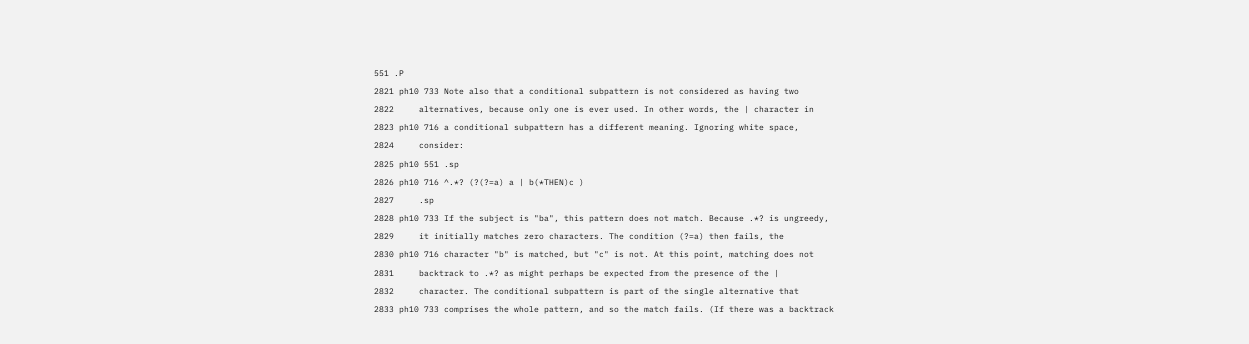551 .P
2821 ph10 733 Note also that a conditional subpattern is not considered as having two
2822     alternatives, because only one is ever used. In other words, the | character in
2823 ph10 716 a conditional subpattern has a different meaning. Ignoring white space,
2824     consider:
2825 ph10 551 .sp
2826 ph10 716 ^.*? (?(?=a) a | b(*THEN)c )
2827     .sp
2828 ph10 733 If the subject is "ba", this pattern does not match. Because .*? is ungreedy,
2829     it initially matches zero characters. The condition (?=a) then fails, the
2830 ph10 716 character "b" is matched, but "c" is not. At this point, matching does not
2831     backtrack to .*? as might perhaps be expected from the presence of the |
2832     character. The conditional subpattern is part of the single alternative that
2833 ph10 733 comprises the whole pattern, and so the match fails. (If there was a backtrack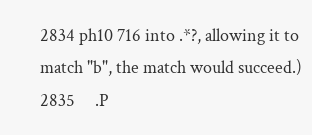2834 ph10 716 into .*?, allowing it to match "b", the match would succeed.)
2835     .P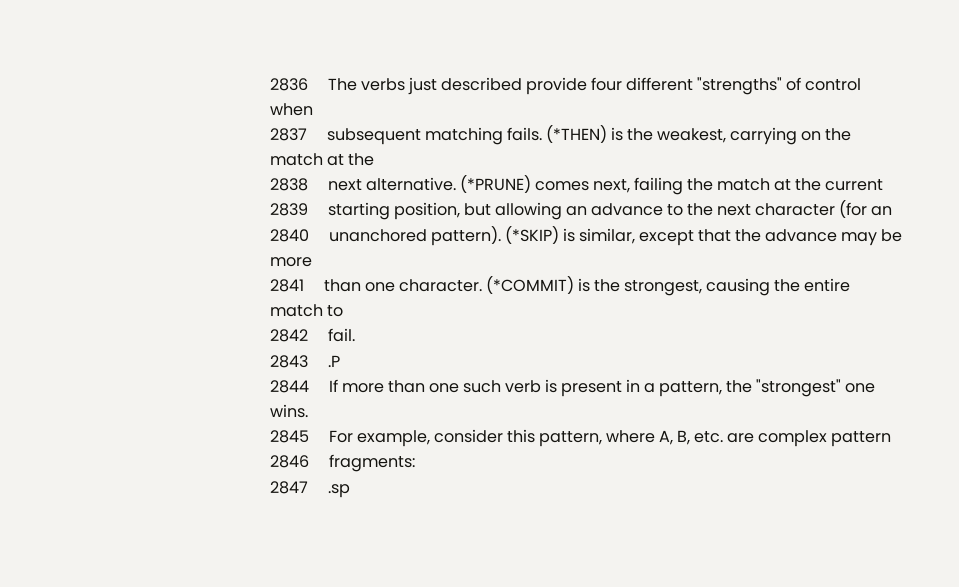2836     The verbs just described provide four different "strengths" of control when
2837     subsequent matching fails. (*THEN) is the weakest, carrying on the match at the
2838     next alternative. (*PRUNE) comes next, failing the match at the current
2839     starting position, but allowing an advance to the next character (for an
2840     unanchored pattern). (*SKIP) is similar, except that the advance may be more
2841     than one character. (*COMMIT) is the strongest, causing the entire match to
2842     fail.
2843     .P
2844     If more than one such verb is present in a pattern, the "strongest" one wins.
2845     For example, consider this pattern, where A, B, etc. are complex pattern
2846     fragments:
2847     .sp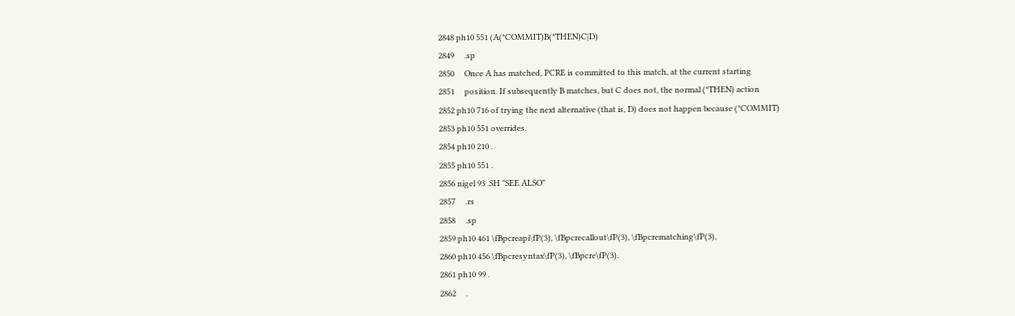2848 ph10 551 (A(*COMMIT)B(*THEN)C|D)
2849     .sp
2850     Once A has matched, PCRE is committed to this match, at the current starting
2851     position. If subsequently B matches, but C does not, the normal (*THEN) action
2852 ph10 716 of trying the next alternative (that is, D) does not happen because (*COMMIT)
2853 ph10 551 overrides.
2854 ph10 210 .
2855 ph10 551 .
2856 nigel 93 .SH "SEE ALSO"
2857     .rs
2858     .sp
2859 ph10 461 \fBpcreapi\fP(3), \fBpcrecallout\fP(3), \fBpcrematching\fP(3),
2860 ph10 456 \fBpcresyntax\fP(3), \fBpcre\fP(3).
2861 ph10 99 .
2862     .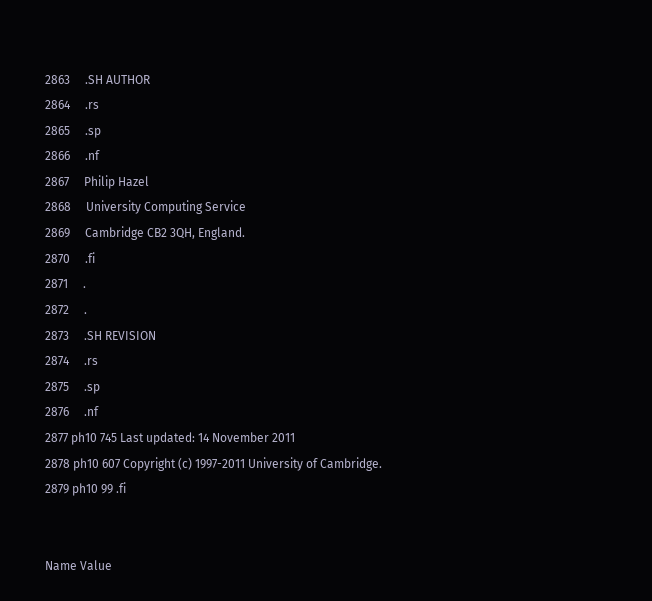2863     .SH AUTHOR
2864     .rs
2865     .sp
2866     .nf
2867     Philip Hazel
2868     University Computing Service
2869     Cambridge CB2 3QH, England.
2870     .fi
2871     .
2872     .
2873     .SH REVISION
2874     .rs
2875     .sp
2876     .nf
2877 ph10 745 Last updated: 14 November 2011
2878 ph10 607 Copyright (c) 1997-2011 University of Cambridge.
2879 ph10 99 .fi


Name Value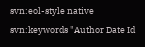svn:eol-style native
svn:keywords "Author Date Id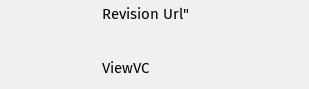Revision Url"

ViewVC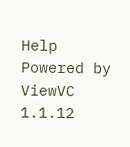Help
Powered by ViewVC 1.1.12